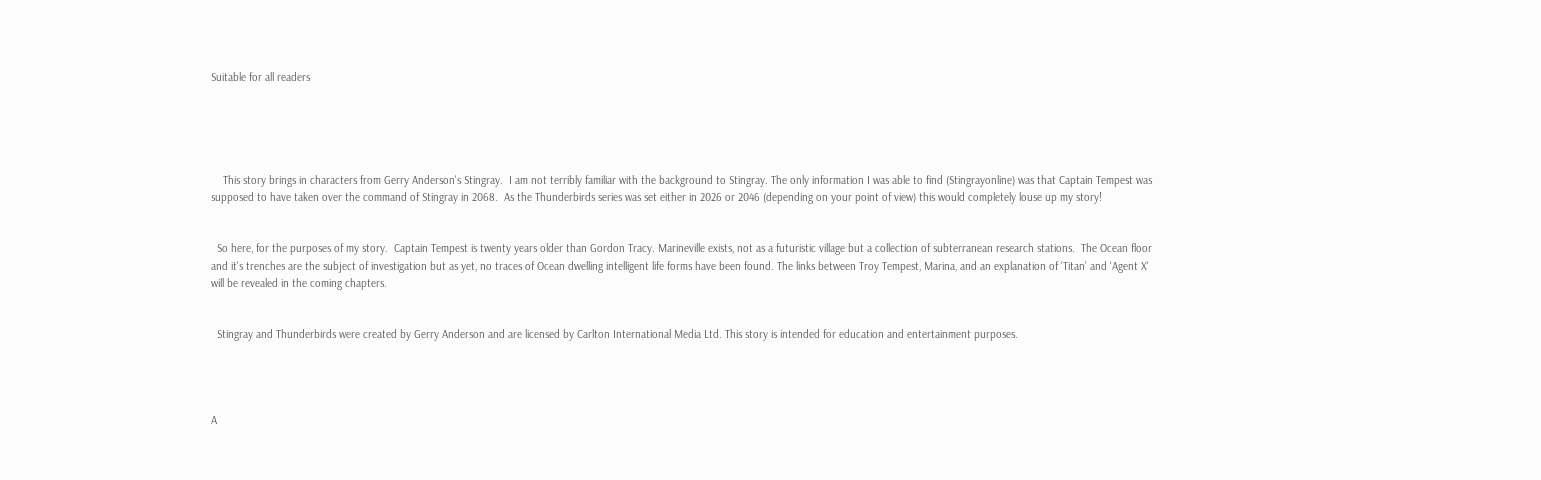Suitable for all readers





    This story brings in characters from Gerry Anderson's Stingray.  I am not terribly familiar with the background to Stingray. The only information I was able to find (Stingrayonline) was that Captain Tempest was supposed to have taken over the command of Stingray in 2068.  As the Thunderbirds series was set either in 2026 or 2046 (depending on your point of view) this would completely louse up my story!


  So here, for the purposes of my story.  Captain Tempest is twenty years older than Gordon Tracy. Marineville exists, not as a futuristic village but a collection of subterranean research stations.  The Ocean floor and it's trenches are the subject of investigation but as yet, no traces of Ocean dwelling intelligent life forms have been found. The links between Troy Tempest, Marina, and an explanation of ‘Titan’ and ‘Agent X' will be revealed in the coming chapters.


  Stingray and Thunderbirds were created by Gerry Anderson and are licensed by Carlton International Media Ltd. This story is intended for education and entertainment purposes.




A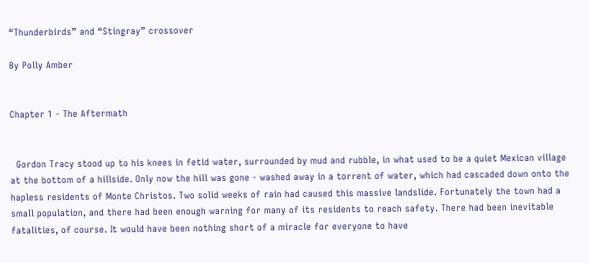“Thunderbirds” and “Stingray” crossover

By Polly Amber


Chapter 1 - The Aftermath


  Gordon Tracy stood up to his knees in fetid water, surrounded by mud and rubble, in what used to be a quiet Mexican village at the bottom of a hillside. Only now the hill was gone - washed away in a torrent of water, which had cascaded down onto the hapless residents of Monte Christos. Two solid weeks of rain had caused this massive landslide. Fortunately the town had a small population, and there had been enough warning for many of its residents to reach safety. There had been inevitable fatalities, of course. It would have been nothing short of a miracle for everyone to have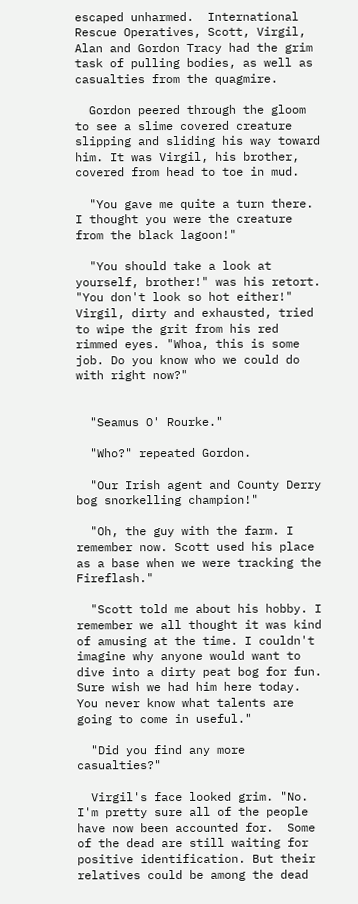escaped unharmed.  International Rescue Operatives, Scott, Virgil, Alan and Gordon Tracy had the grim task of pulling bodies, as well as casualties from the quagmire.

  Gordon peered through the gloom to see a slime covered creature slipping and sliding his way toward him. It was Virgil, his brother, covered from head to toe in mud.

  "You gave me quite a turn there. I thought you were the creature from the black lagoon!"

  "You should take a look at yourself, brother!" was his retort. "You don't look so hot either!"  Virgil, dirty and exhausted, tried to wipe the grit from his red rimmed eyes. "Whoa, this is some job. Do you know who we could do with right now?"


  "Seamus O' Rourke."

  "Who?" repeated Gordon.

  "Our Irish agent and County Derry bog snorkelling champion!"

  "Oh, the guy with the farm. I remember now. Scott used his place as a base when we were tracking the Fireflash."

  "Scott told me about his hobby. I remember we all thought it was kind of amusing at the time. I couldn't imagine why anyone would want to dive into a dirty peat bog for fun. Sure wish we had him here today. You never know what talents are going to come in useful."

  "Did you find any more casualties?"

  Virgil's face looked grim. "No. I'm pretty sure all of the people have now been accounted for.  Some of the dead are still waiting for positive identification. But their relatives could be among the dead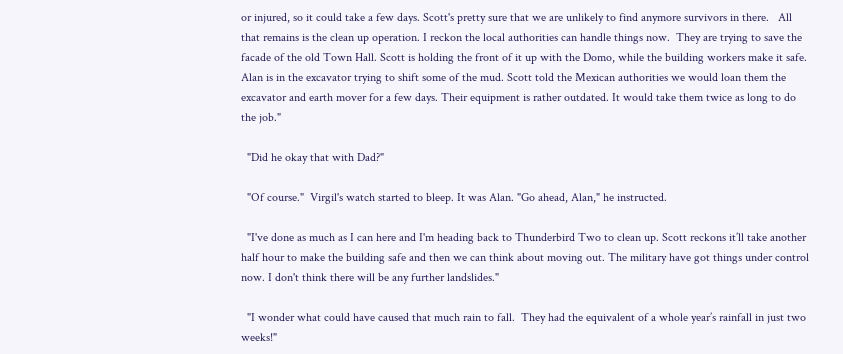or injured, so it could take a few days. Scott's pretty sure that we are unlikely to find anymore survivors in there.   All that remains is the clean up operation. I reckon the local authorities can handle things now.  They are trying to save the facade of the old Town Hall. Scott is holding the front of it up with the Domo, while the building workers make it safe. Alan is in the excavator trying to shift some of the mud. Scott told the Mexican authorities we would loan them the excavator and earth mover for a few days. Their equipment is rather outdated. It would take them twice as long to do the job."

  "Did he okay that with Dad?"

  "Of course."  Virgil's watch started to bleep. It was Alan. "Go ahead, Alan," he instructed.

  "I've done as much as I can here and I'm heading back to Thunderbird Two to clean up. Scott reckons it’ll take another half hour to make the building safe and then we can think about moving out. The military have got things under control now. I don't think there will be any further landslides."

  "I wonder what could have caused that much rain to fall.  They had the equivalent of a whole year’s rainfall in just two weeks!"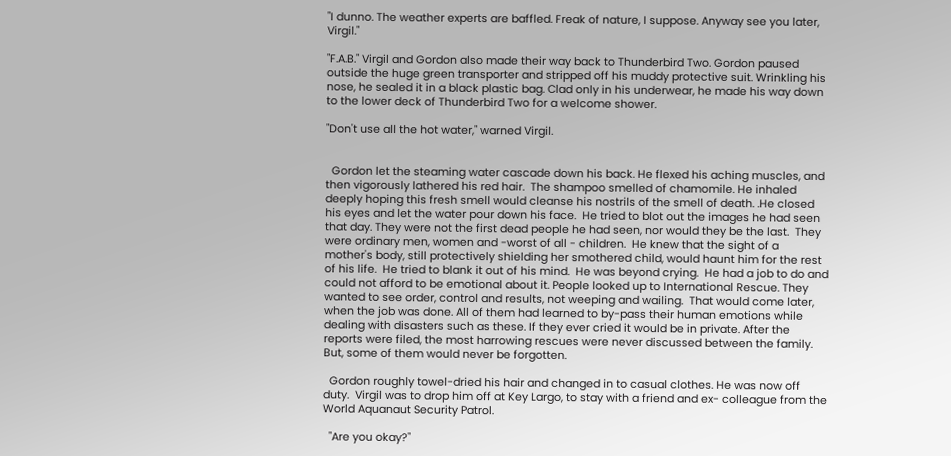"I dunno. The weather experts are baffled. Freak of nature, I suppose. Anyway see you later, Virgil."

"F.A.B." Virgil and Gordon also made their way back to Thunderbird Two. Gordon paused outside the huge green transporter and stripped off his muddy protective suit. Wrinkling his nose, he sealed it in a black plastic bag. Clad only in his underwear, he made his way down to the lower deck of Thunderbird Two for a welcome shower.

"Don't use all the hot water," warned Virgil.


  Gordon let the steaming water cascade down his back. He flexed his aching muscles, and then vigorously lathered his red hair.  The shampoo smelled of chamomile. He inhaled deeply hoping this fresh smell would cleanse his nostrils of the smell of death. .He closed his eyes and let the water pour down his face.  He tried to blot out the images he had seen that day. They were not the first dead people he had seen, nor would they be the last.  They were ordinary men, women and -worst of all - children.  He knew that the sight of a mother's body, still protectively shielding her smothered child, would haunt him for the rest of his life.  He tried to blank it out of his mind.  He was beyond crying.  He had a job to do and could not afford to be emotional about it. People looked up to International Rescue. They wanted to see order, control and results, not weeping and wailing.  That would come later, when the job was done. All of them had learned to by-pass their human emotions while dealing with disasters such as these. If they ever cried it would be in private. After the reports were filed, the most harrowing rescues were never discussed between the family.  But, some of them would never be forgotten.

  Gordon roughly towel-dried his hair and changed in to casual clothes. He was now off duty.  Virgil was to drop him off at Key Largo, to stay with a friend and ex- colleague from the World Aquanaut Security Patrol.

  "Are you okay?"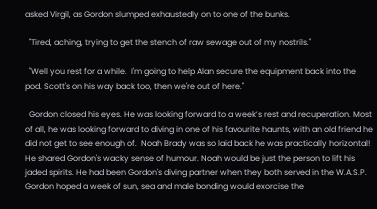asked Virgil, as Gordon slumped exhaustedly on to one of the bunks.

  "Tired, aching, trying to get the stench of raw sewage out of my nostrils."

  "Well you rest for a while.  I'm going to help Alan secure the equipment back into the pod. Scott's on his way back too, then we're out of here."

  Gordon closed his eyes. He was looking forward to a week’s rest and recuperation. Most of all, he was looking forward to diving in one of his favourite haunts, with an old friend he did not get to see enough of.  Noah Brady was so laid back he was practically horizontal!  He shared Gordon's wacky sense of humour. Noah would be just the person to lift his jaded spirits. He had been Gordon's diving partner when they both served in the W.A.S.P. Gordon hoped a week of sun, sea and male bonding would exorcise the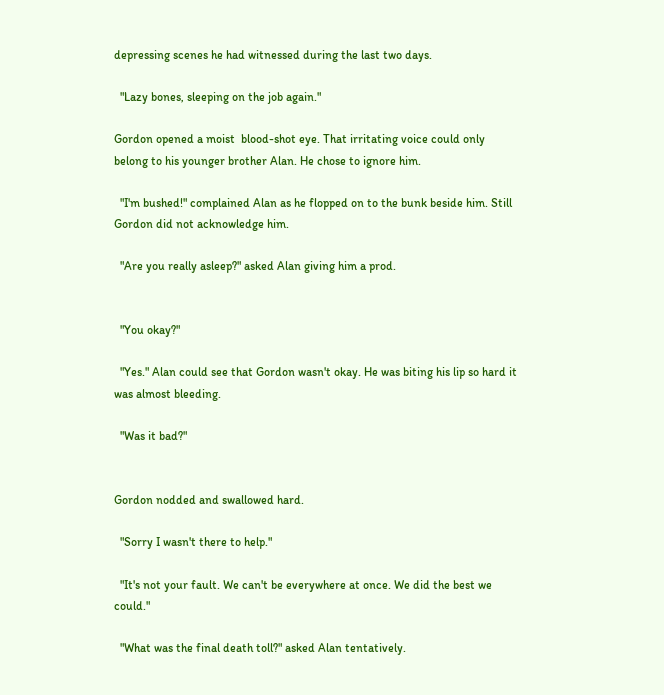depressing scenes he had witnessed during the last two days.

  "Lazy bones, sleeping on the job again."

Gordon opened a moist  blood-shot eye. That irritating voice could only belong to his younger brother Alan. He chose to ignore him.

  "I'm bushed!" complained Alan as he flopped on to the bunk beside him. Still Gordon did not acknowledge him.

  "Are you really asleep?" asked Alan giving him a prod.


  "You okay?"

  "Yes." Alan could see that Gordon wasn't okay. He was biting his lip so hard it was almost bleeding.

  "Was it bad?"


Gordon nodded and swallowed hard.

  "Sorry I wasn't there to help."

  "It's not your fault. We can't be everywhere at once. We did the best we could."

  "What was the final death toll?" asked Alan tentatively.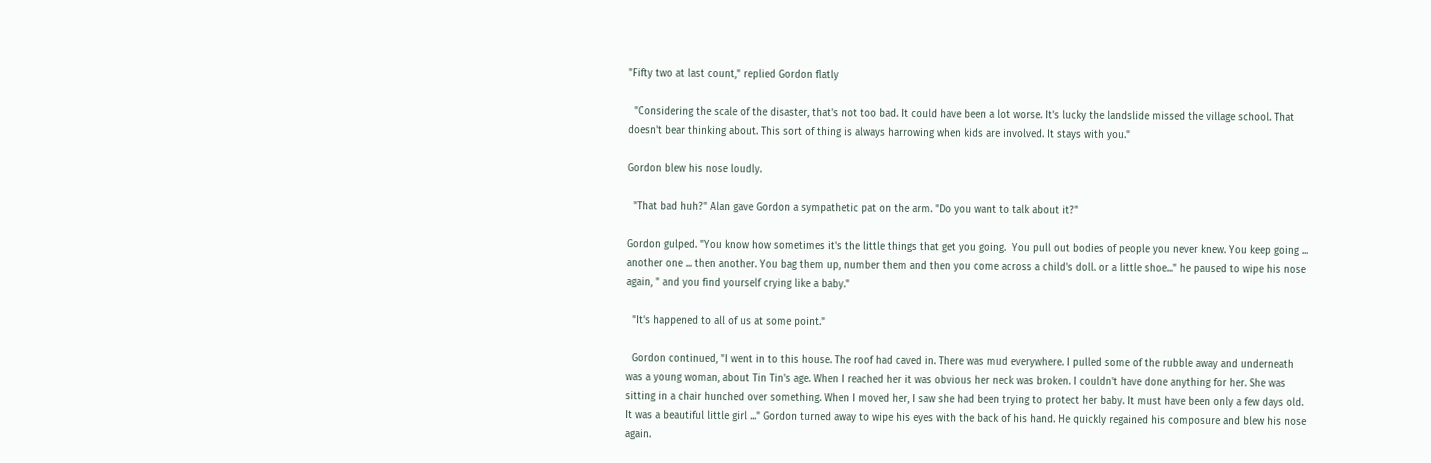"Fifty two at last count," replied Gordon flatly

  "Considering the scale of the disaster, that's not too bad. It could have been a lot worse. It's lucky the landslide missed the village school. That doesn't bear thinking about. This sort of thing is always harrowing when kids are involved. It stays with you."

Gordon blew his nose loudly.

  "That bad huh?" Alan gave Gordon a sympathetic pat on the arm. "Do you want to talk about it?"

Gordon gulped. "You know how sometimes it's the little things that get you going.  You pull out bodies of people you never knew. You keep going ... another one ... then another. You bag them up, number them and then you come across a child's doll. or a little shoe..." he paused to wipe his nose again, " and you find yourself crying like a baby."

  "It's happened to all of us at some point."

  Gordon continued, "I went in to this house. The roof had caved in. There was mud everywhere. I pulled some of the rubble away and underneath was a young woman, about Tin Tin's age. When I reached her it was obvious her neck was broken. I couldn't have done anything for her. She was sitting in a chair hunched over something. When I moved her, I saw she had been trying to protect her baby. It must have been only a few days old.  It was a beautiful little girl ..." Gordon turned away to wipe his eyes with the back of his hand. He quickly regained his composure and blew his nose again.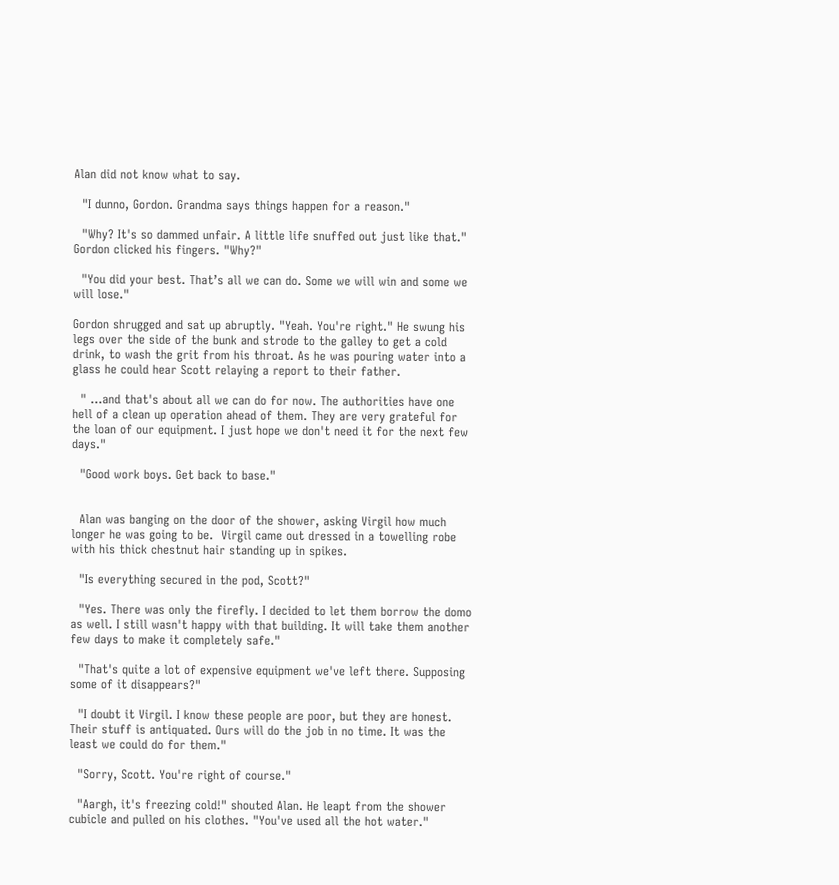Alan did not know what to say.

  "I dunno, Gordon. Grandma says things happen for a reason."

  "Why? It's so dammed unfair. A little life snuffed out just like that." Gordon clicked his fingers. "Why?"

  "You did your best. That’s all we can do. Some we will win and some we will lose."

Gordon shrugged and sat up abruptly. "Yeah. You're right." He swung his legs over the side of the bunk and strode to the galley to get a cold drink, to wash the grit from his throat. As he was pouring water into a glass he could hear Scott relaying a report to their father.

  " ...and that's about all we can do for now. The authorities have one hell of a clean up operation ahead of them. They are very grateful for the loan of our equipment. I just hope we don't need it for the next few days."

  "Good work boys. Get back to base."


  Alan was banging on the door of the shower, asking Virgil how much longer he was going to be.  Virgil came out dressed in a towelling robe with his thick chestnut hair standing up in spikes.

  "Is everything secured in the pod, Scott?"

  "Yes. There was only the firefly. I decided to let them borrow the domo as well. I still wasn't happy with that building. It will take them another few days to make it completely safe."

  "That's quite a lot of expensive equipment we've left there. Supposing some of it disappears?"

  "I doubt it Virgil. I know these people are poor, but they are honest. Their stuff is antiquated. Ours will do the job in no time. It was the least we could do for them."

  "Sorry, Scott. You're right of course."

  "Aargh, it's freezing cold!" shouted Alan. He leapt from the shower cubicle and pulled on his clothes. "You've used all the hot water."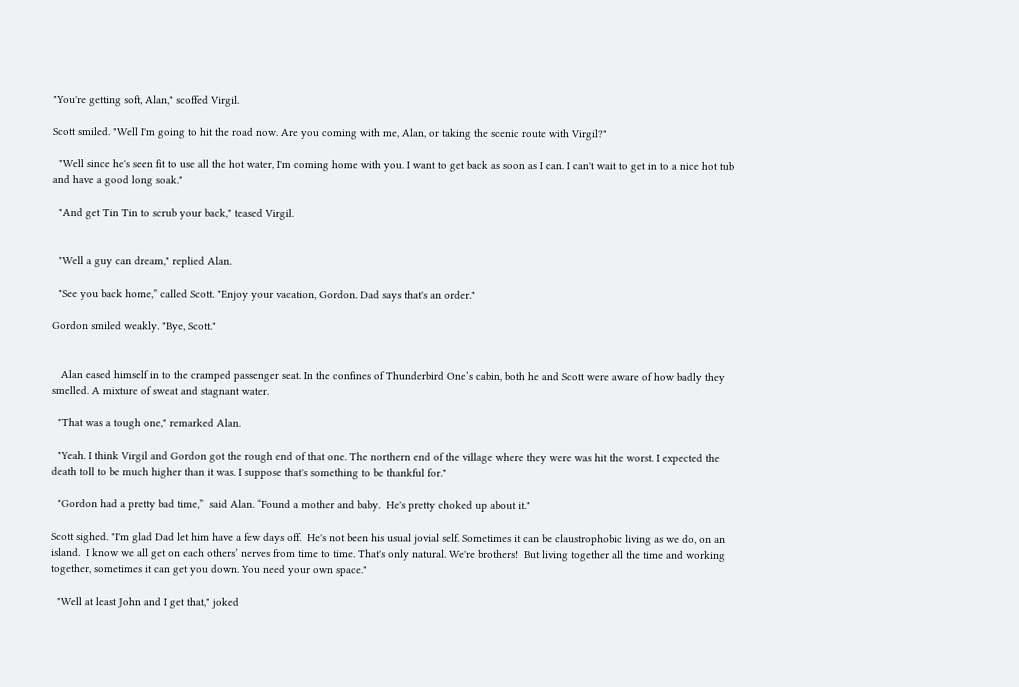"You're getting soft, Alan," scoffed Virgil.

Scott smiled. "Well I'm going to hit the road now. Are you coming with me, Alan, or taking the scenic route with Virgil?"

  "Well since he's seen fit to use all the hot water, I'm coming home with you. I want to get back as soon as I can. I can't wait to get in to a nice hot tub and have a good long soak."

  "And get Tin Tin to scrub your back," teased Virgil.


  "Well a guy can dream," replied Alan.

  "See you back home,” called Scott. "Enjoy your vacation, Gordon. Dad says that's an order."

Gordon smiled weakly. "Bye, Scott."


   Alan eased himself in to the cramped passenger seat. In the confines of Thunderbird One’s cabin, both he and Scott were aware of how badly they smelled. A mixture of sweat and stagnant water.

  "That was a tough one," remarked Alan.

  "Yeah. I think Virgil and Gordon got the rough end of that one. The northern end of the village where they were was hit the worst. I expected the death toll to be much higher than it was. I suppose that's something to be thankful for."

  "Gordon had a pretty bad time,”  said Alan. “Found a mother and baby.  He's pretty choked up about it."

Scott sighed. "I'm glad Dad let him have a few days off.  He's not been his usual jovial self. Sometimes it can be claustrophobic living as we do, on an island.  I know we all get on each others’ nerves from time to time. That's only natural. We're brothers!  But living together all the time and working together, sometimes it can get you down. You need your own space."

  "Well at least John and I get that," joked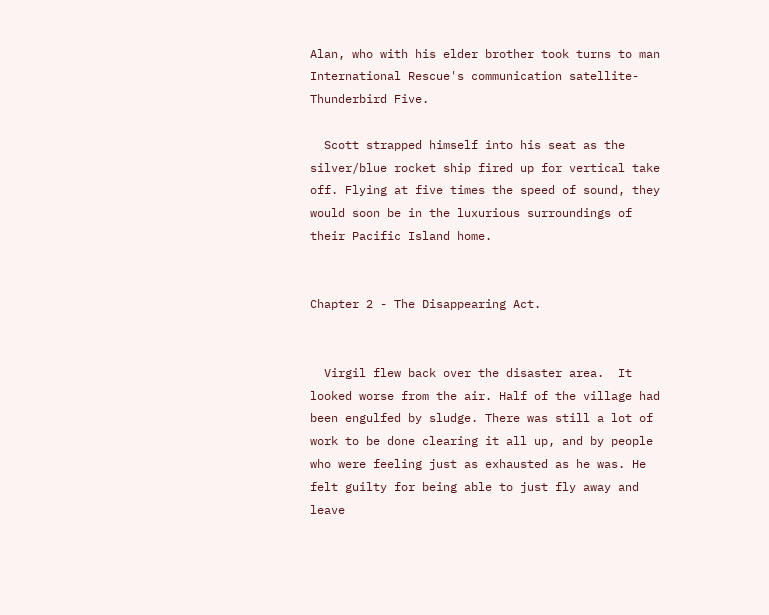Alan, who with his elder brother took turns to man International Rescue's communication satellite- Thunderbird Five.

  Scott strapped himself into his seat as the silver/blue rocket ship fired up for vertical take off. Flying at five times the speed of sound, they would soon be in the luxurious surroundings of their Pacific Island home.


Chapter 2 - The Disappearing Act.


  Virgil flew back over the disaster area.  It looked worse from the air. Half of the village had been engulfed by sludge. There was still a lot of work to be done clearing it all up, and by people who were feeling just as exhausted as he was. He felt guilty for being able to just fly away and leave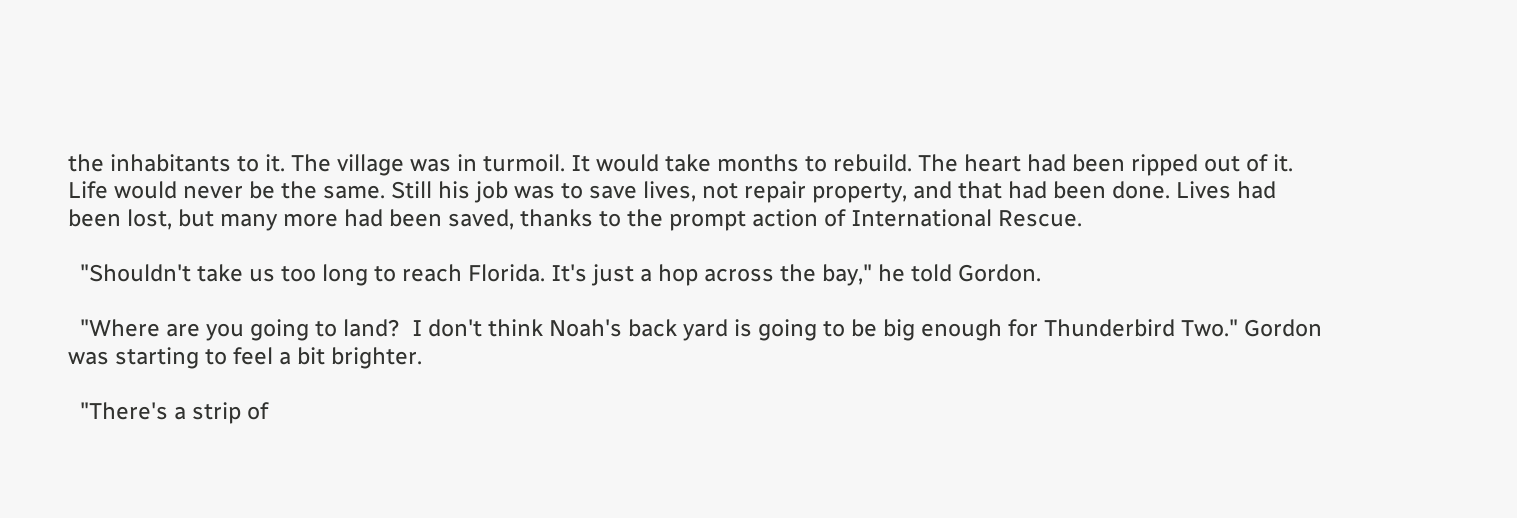the inhabitants to it. The village was in turmoil. It would take months to rebuild. The heart had been ripped out of it. Life would never be the same. Still his job was to save lives, not repair property, and that had been done. Lives had been lost, but many more had been saved, thanks to the prompt action of International Rescue.

  "Shouldn't take us too long to reach Florida. It's just a hop across the bay," he told Gordon.

  "Where are you going to land?  I don't think Noah's back yard is going to be big enough for Thunderbird Two." Gordon was starting to feel a bit brighter.

  "There's a strip of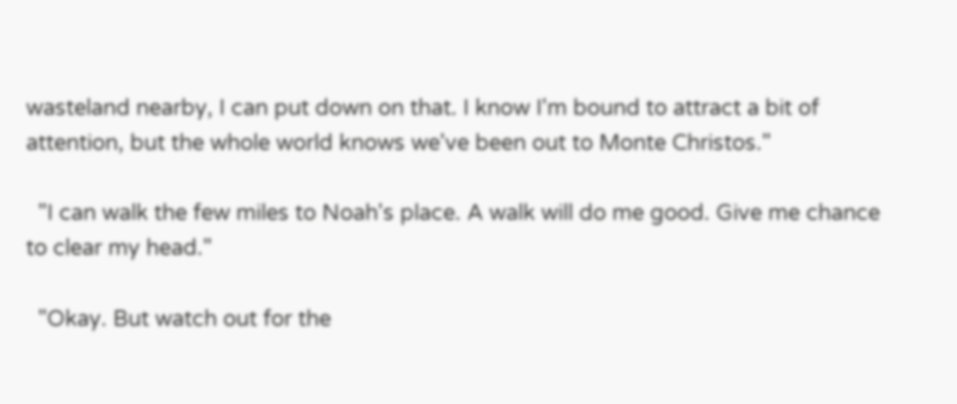wasteland nearby, I can put down on that. I know I'm bound to attract a bit of attention, but the whole world knows we've been out to Monte Christos."

  "I can walk the few miles to Noah's place. A walk will do me good. Give me chance to clear my head."

  "Okay. But watch out for the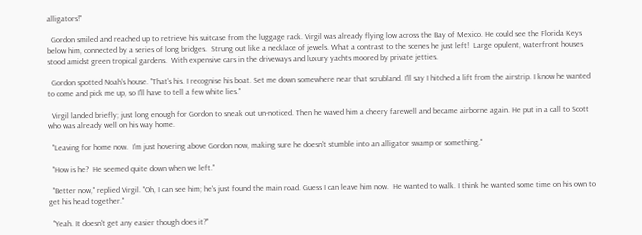alligators!"

  Gordon smiled and reached up to retrieve his suitcase from the luggage rack. Virgil was already flying low across the Bay of Mexico. He could see the Florida Keys below him, connected by a series of long bridges.  Strung out like a necklace of jewels. What a contrast to the scenes he just left!  Large opulent, waterfront houses stood amidst green tropical gardens.  With expensive cars in the driveways and luxury yachts moored by private jetties.

  Gordon spotted Noah's house. "That's his. I recognise his boat. Set me down somewhere near that scrubland. I'll say I hitched a lift from the airstrip. I know he wanted to come and pick me up, so I'll have to tell a few white lies."

  Virgil landed briefly; just long enough for Gordon to sneak out un-noticed. Then he waved him a cheery farewell and became airborne again. He put in a call to Scott who was already well on his way home.

  "Leaving for home now.  I'm just hovering above Gordon now, making sure he doesn't stumble into an alligator swamp or something."

  "How is he?  He seemed quite down when we left."

  "Better now," replied Virgil. "Oh, I can see him; he's just found the main road. Guess I can leave him now.  He wanted to walk. I think he wanted some time on his own to get his head together."

  "Yeah. It doesn't get any easier though does it?"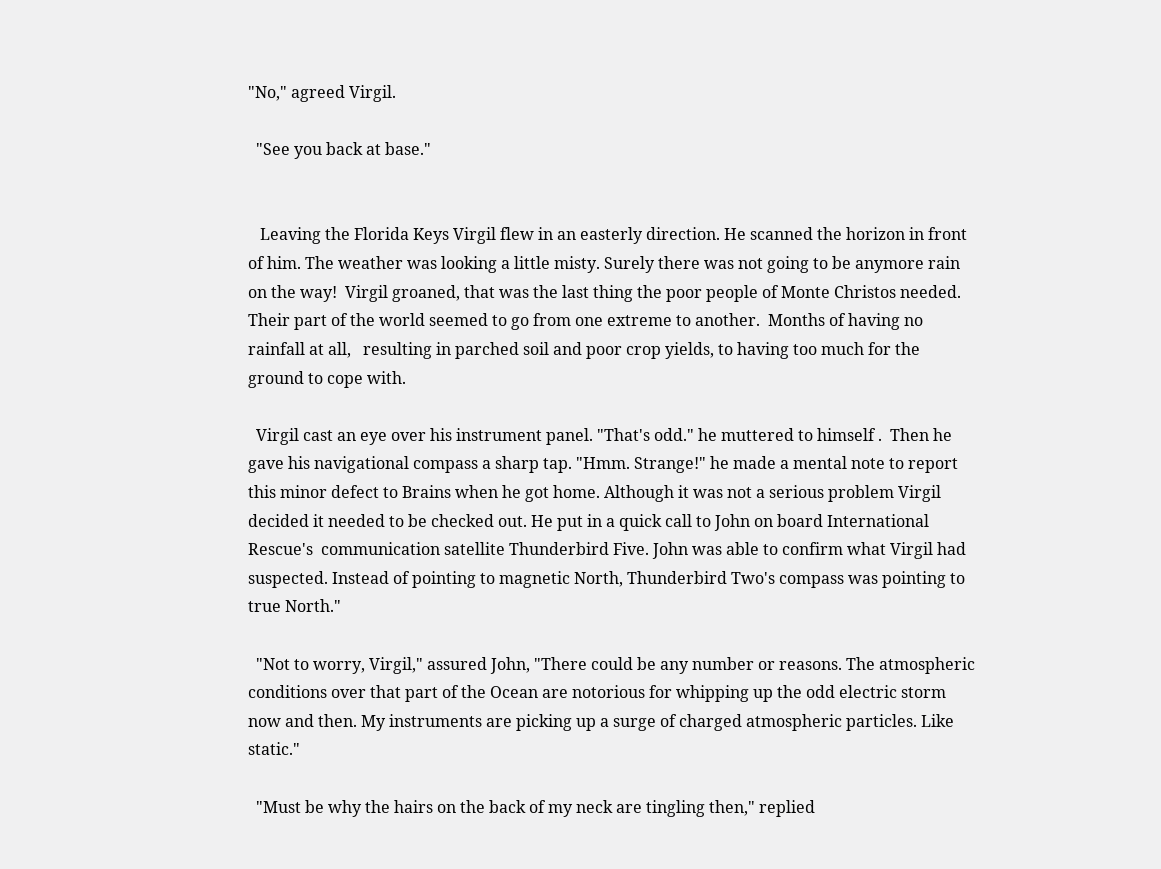"No," agreed Virgil.

  "See you back at base."


   Leaving the Florida Keys Virgil flew in an easterly direction. He scanned the horizon in front of him. The weather was looking a little misty. Surely there was not going to be anymore rain on the way!  Virgil groaned, that was the last thing the poor people of Monte Christos needed. Their part of the world seemed to go from one extreme to another.  Months of having no rainfall at all,   resulting in parched soil and poor crop yields, to having too much for the ground to cope with.

  Virgil cast an eye over his instrument panel. "That's odd." he muttered to himself .  Then he gave his navigational compass a sharp tap. "Hmm. Strange!" he made a mental note to report this minor defect to Brains when he got home. Although it was not a serious problem Virgil decided it needed to be checked out. He put in a quick call to John on board International Rescue's  communication satellite Thunderbird Five. John was able to confirm what Virgil had suspected. Instead of pointing to magnetic North, Thunderbird Two's compass was pointing to true North."

  "Not to worry, Virgil," assured John, "There could be any number or reasons. The atmospheric conditions over that part of the Ocean are notorious for whipping up the odd electric storm now and then. My instruments are picking up a surge of charged atmospheric particles. Like static."

  "Must be why the hairs on the back of my neck are tingling then," replied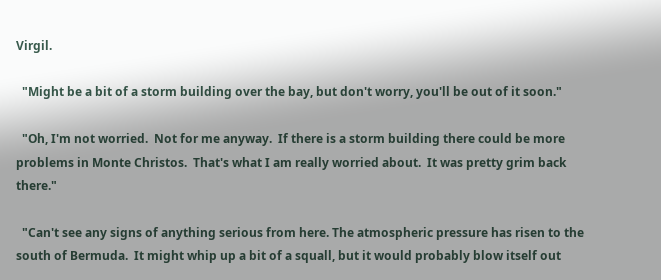Virgil.

  "Might be a bit of a storm building over the bay, but don't worry, you'll be out of it soon."

  "Oh, I'm not worried.  Not for me anyway.  If there is a storm building there could be more problems in Monte Christos.  That's what I am really worried about.  It was pretty grim back there."

  "Can't see any signs of anything serious from here. The atmospheric pressure has risen to the south of Bermuda.  It might whip up a bit of a squall, but it would probably blow itself out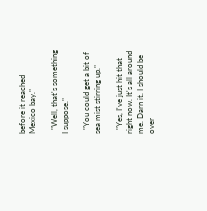before it reached Mexico bay."

  "Well, that's something I suppose."

  "You could get a bit of sea mist stirring up."

  "Yes, I've just hit that right now. It's all around me. Darn it. I should be over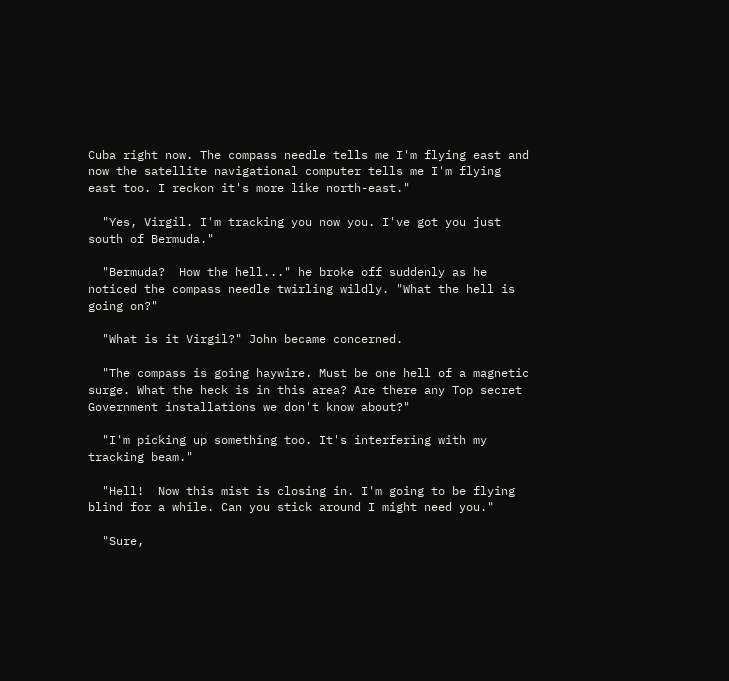Cuba right now. The compass needle tells me I'm flying east and now the satellite navigational computer tells me I'm flying east too. I reckon it's more like north-east."

  "Yes, Virgil. I'm tracking you now you. I've got you just south of Bermuda."

  "Bermuda?  How the hell..." he broke off suddenly as he noticed the compass needle twirling wildly. "What the hell is going on?"

  "What is it Virgil?" John became concerned.

  "The compass is going haywire. Must be one hell of a magnetic surge. What the heck is in this area? Are there any Top secret Government installations we don't know about?"

  "I'm picking up something too. It's interfering with my tracking beam."

  "Hell!  Now this mist is closing in. I'm going to be flying blind for a while. Can you stick around I might need you."

  "Sure,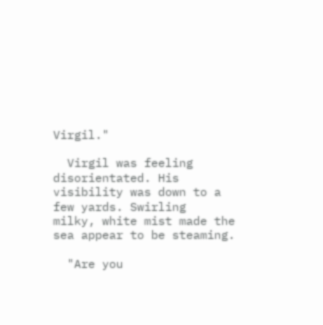Virgil."

  Virgil was feeling disorientated. His visibility was down to a few yards. Swirling  milky, white mist made the sea appear to be steaming.

  "Are you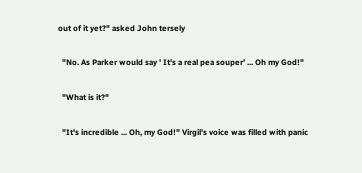out of it yet?" asked John tersely

  "No. As Parker would say ' It's a real pea souper' ... Oh my God!"

  "What is it?"

  "It's incredible ... Oh, my God!" Virgil's voice was filled with panic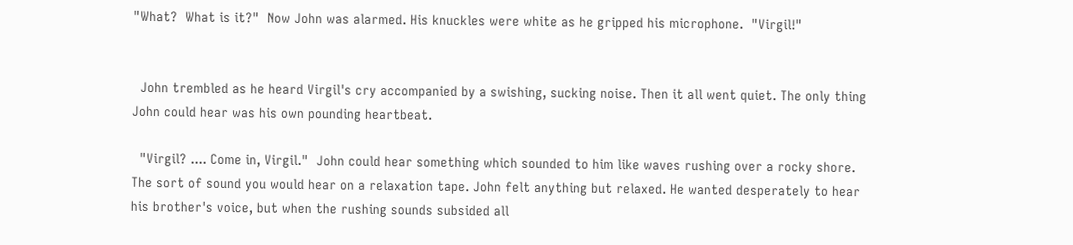"What?  What is it?"  Now John was alarmed. His knuckles were white as he gripped his microphone.  "Virgil!"


  John trembled as he heard Virgil's cry accompanied by a swishing, sucking noise. Then it all went quiet. The only thing John could hear was his own pounding heartbeat.

  "Virgil? .... Come in, Virgil."  John could hear something which sounded to him like waves rushing over a rocky shore. The sort of sound you would hear on a relaxation tape. John felt anything but relaxed. He wanted desperately to hear his brother's voice, but when the rushing sounds subsided all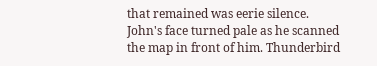that remained was eerie silence. John's face turned pale as he scanned the map in front of him. Thunderbird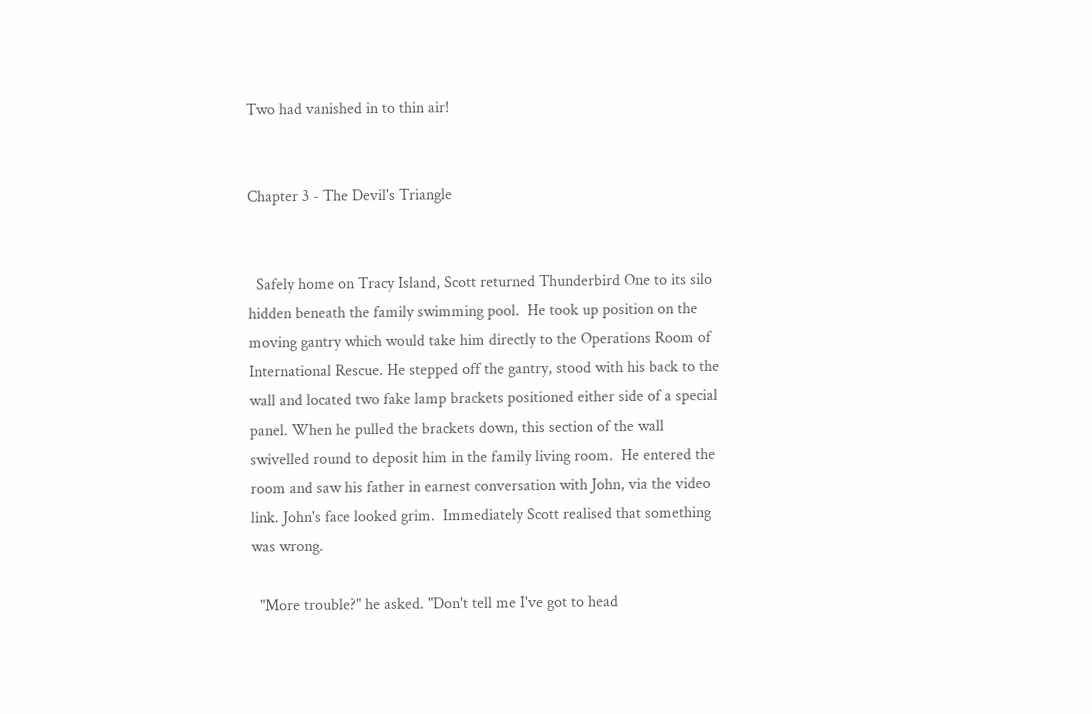Two had vanished in to thin air!


Chapter 3 - The Devil's Triangle


  Safely home on Tracy Island, Scott returned Thunderbird One to its silo hidden beneath the family swimming pool.  He took up position on the moving gantry which would take him directly to the Operations Room of International Rescue. He stepped off the gantry, stood with his back to the wall and located two fake lamp brackets positioned either side of a special panel. When he pulled the brackets down, this section of the wall swivelled round to deposit him in the family living room.  He entered the room and saw his father in earnest conversation with John, via the video link. John's face looked grim.  Immediately Scott realised that something was wrong.

  "More trouble?" he asked. "Don't tell me I've got to head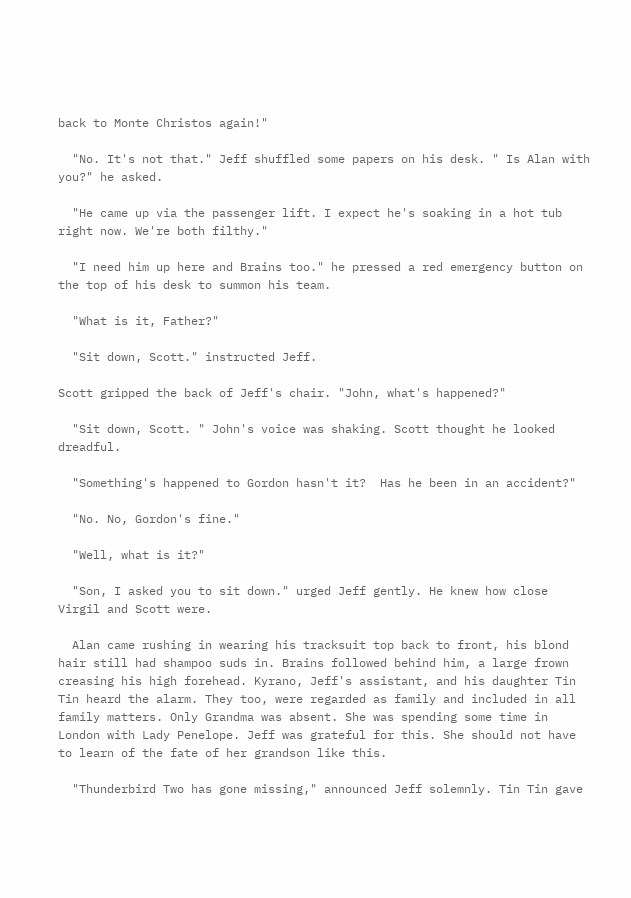back to Monte Christos again!"

  "No. It's not that." Jeff shuffled some papers on his desk. " Is Alan with you?" he asked.

  "He came up via the passenger lift. I expect he's soaking in a hot tub right now. We're both filthy."

  "I need him up here and Brains too." he pressed a red emergency button on the top of his desk to summon his team.

  "What is it, Father?"

  "Sit down, Scott." instructed Jeff.

Scott gripped the back of Jeff's chair. "John, what's happened?"

  "Sit down, Scott. " John's voice was shaking. Scott thought he looked dreadful.

  "Something's happened to Gordon hasn't it?  Has he been in an accident?"

  "No. No, Gordon's fine."

  "Well, what is it?"

  "Son, I asked you to sit down." urged Jeff gently. He knew how close Virgil and Scott were.

  Alan came rushing in wearing his tracksuit top back to front, his blond hair still had shampoo suds in. Brains followed behind him, a large frown creasing his high forehead. Kyrano, Jeff's assistant, and his daughter Tin Tin heard the alarm. They too, were regarded as family and included in all family matters. Only Grandma was absent. She was spending some time in London with Lady Penelope. Jeff was grateful for this. She should not have to learn of the fate of her grandson like this.

  "Thunderbird Two has gone missing," announced Jeff solemnly. Tin Tin gave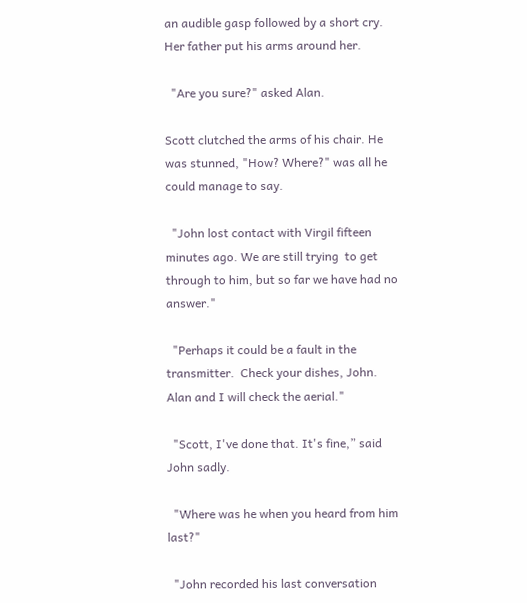an audible gasp followed by a short cry. Her father put his arms around her.

  "Are you sure?" asked Alan.

Scott clutched the arms of his chair. He was stunned, "How? Where?" was all he could manage to say.

  "John lost contact with Virgil fifteen minutes ago. We are still trying  to get through to him, but so far we have had no answer."

  "Perhaps it could be a fault in the transmitter.  Check your dishes, John. Alan and I will check the aerial."

  "Scott, I've done that. It's fine,” said John sadly.

  "Where was he when you heard from him last?"

  "John recorded his last conversation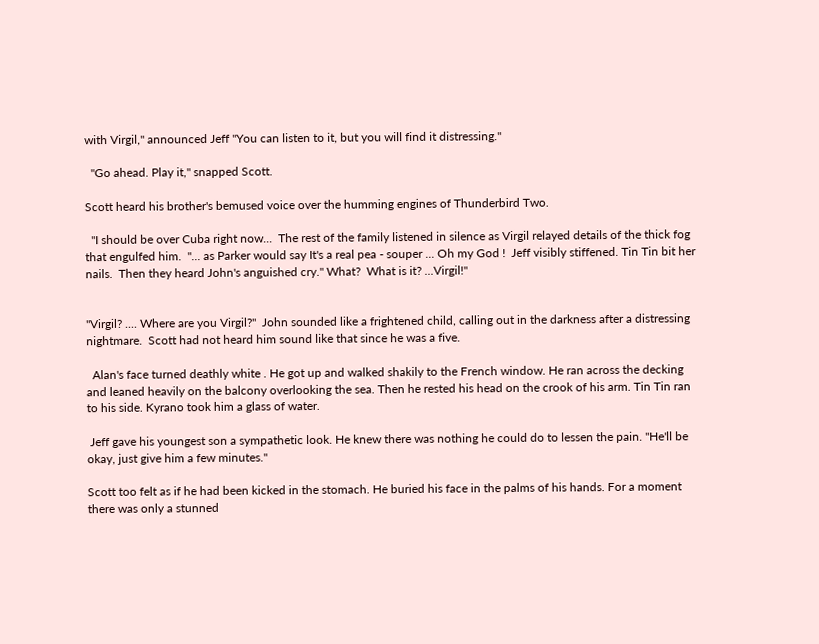with Virgil," announced Jeff "You can listen to it, but you will find it distressing."

  "Go ahead. Play it," snapped Scott.

Scott heard his brother's bemused voice over the humming engines of Thunderbird Two.

  "I should be over Cuba right now...  The rest of the family listened in silence as Virgil relayed details of the thick fog that engulfed him.  "... as Parker would say It's a real pea - souper ... Oh my God !  Jeff visibly stiffened. Tin Tin bit her nails.  Then they heard John's anguished cry." What?  What is it? ...Virgil!"


"Virgil? .... Where are you Virgil?"  John sounded like a frightened child, calling out in the darkness after a distressing nightmare.  Scott had not heard him sound like that since he was a five.

  Alan's face turned deathly white . He got up and walked shakily to the French window. He ran across the decking and leaned heavily on the balcony overlooking the sea. Then he rested his head on the crook of his arm. Tin Tin ran to his side. Kyrano took him a glass of water.

 Jeff gave his youngest son a sympathetic look. He knew there was nothing he could do to lessen the pain. "He'll be okay, just give him a few minutes."

Scott too felt as if he had been kicked in the stomach. He buried his face in the palms of his hands. For a moment there was only a stunned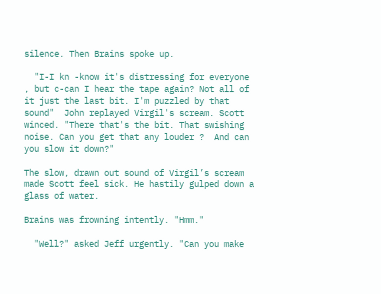silence. Then Brains spoke up.

  "I-I kn -know it's distressing for everyone , but c-can I hear the tape again? Not all of it just the last bit. I'm puzzled by that sound"  John replayed Virgil's scream. Scott winced. "There that's the bit. That swishing noise. Can you get that any louder ?  And can you slow it down?"

The slow, drawn out sound of Virgil’s scream made Scott feel sick. He hastily gulped down a glass of water.

Brains was frowning intently. "Hmm."

  "Well?" asked Jeff urgently. "Can you make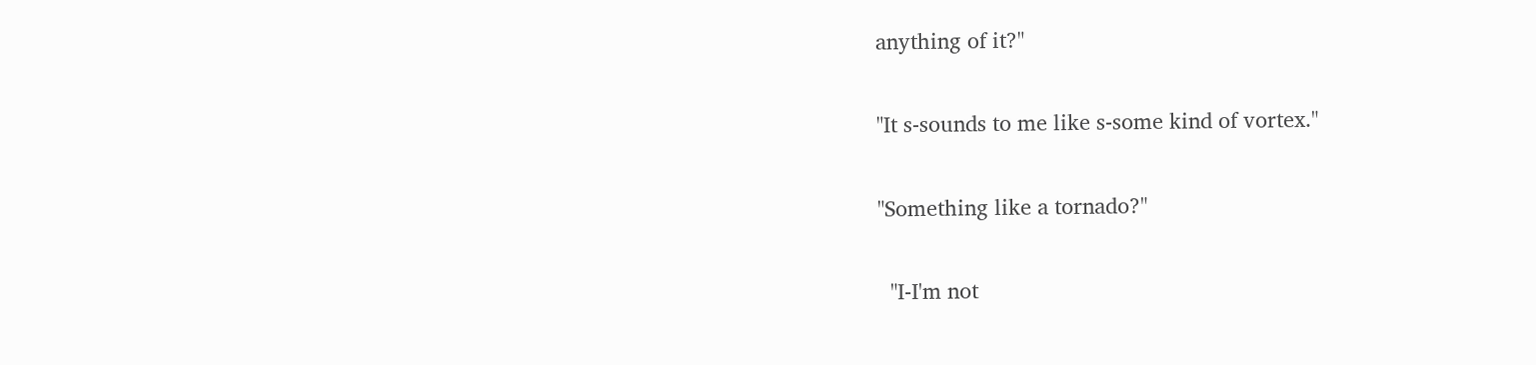anything of it?"

"It s-sounds to me like s-some kind of vortex."

"Something like a tornado?"

  "I-I'm not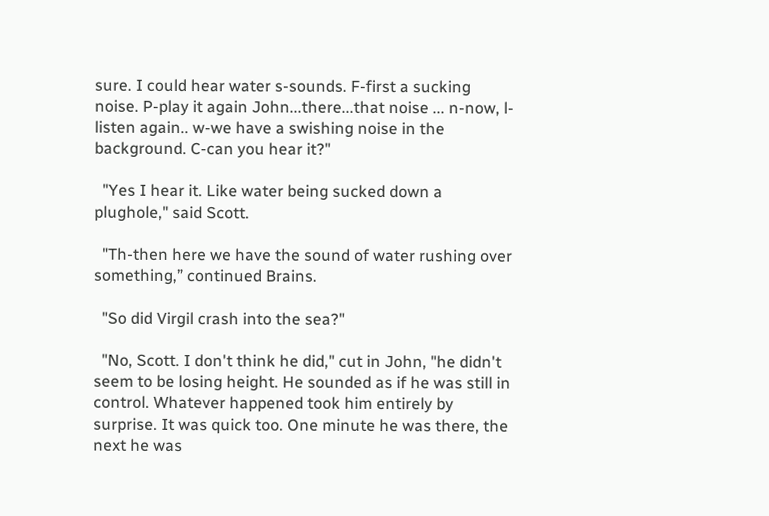sure. I could hear water s-sounds. F-first a sucking noise. P-play it again John...there...that noise ... n-now, l-listen again.. w-we have a swishing noise in the background. C-can you hear it?"

  "Yes I hear it. Like water being sucked down a plughole," said Scott.

  "Th-then here we have the sound of water rushing over something,” continued Brains.

  "So did Virgil crash into the sea?"

  "No, Scott. I don't think he did," cut in John, "he didn't seem to be losing height. He sounded as if he was still in control. Whatever happened took him entirely by surprise. It was quick too. One minute he was there, the next he was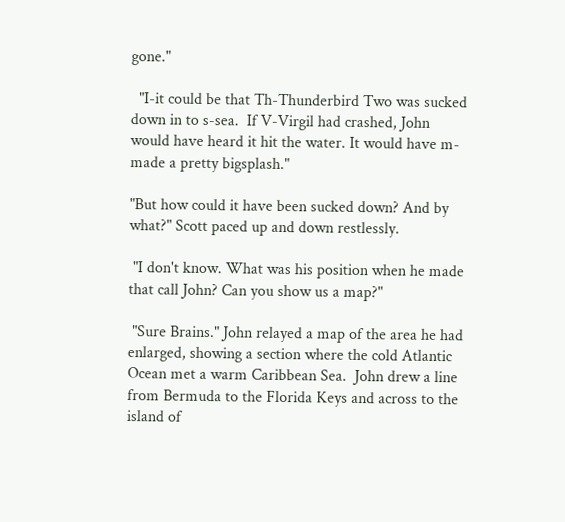gone."

  "I-it could be that Th-Thunderbird Two was sucked down in to s-sea.  If V-Virgil had crashed, John would have heard it hit the water. It would have m-made a pretty bigsplash."

"But how could it have been sucked down? And by what?" Scott paced up and down restlessly.

 "I don't know. What was his position when he made that call John? Can you show us a map?"

 "Sure Brains." John relayed a map of the area he had enlarged, showing a section where the cold Atlantic Ocean met a warm Caribbean Sea.  John drew a line from Bermuda to the Florida Keys and across to the island of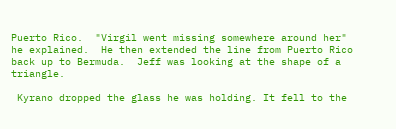Puerto Rico.  "Virgil went missing somewhere around her" he explained.  He then extended the line from Puerto Rico back up to Bermuda.  Jeff was looking at the shape of a triangle.

 Kyrano dropped the glass he was holding. It fell to the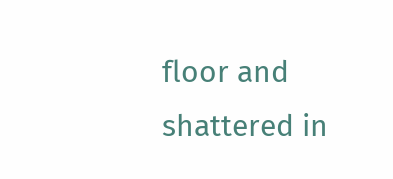floor and shattered in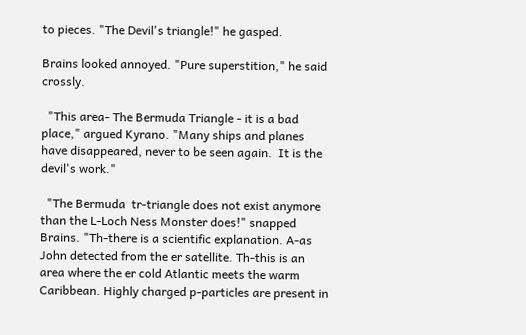to pieces. "The Devil's triangle!" he gasped.

Brains looked annoyed. "Pure superstition," he said crossly.

  "This area- The Bermuda Triangle - it is a bad place," argued Kyrano. "Many ships and planes have disappeared, never to be seen again.  It is the devil's work."

  "The Bermuda  tr-triangle does not exist anymore than the L-Loch Ness Monster does!" snapped Brains. "Th-there is a scientific explanation. A-as John detected from the er satellite. Th-this is an area where the er cold Atlantic meets the warm Caribbean. Highly charged p-particles are present in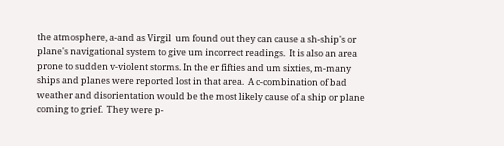the atmosphere, a-and as Virgil  um found out they can cause a sh-ship's or plane's navigational system to give um incorrect readings.  It is also an area prone to sudden v-violent storms. In the er fifties and um sixties, m-many ships and planes were reported lost in that area.  A c-combination of bad weather and disorientation would be the most likely cause of a ship or plane coming to grief.  They were p-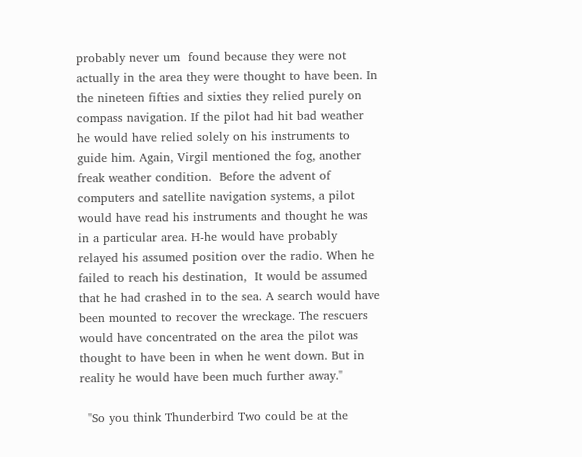probably never um  found because they were not actually in the area they were thought to have been. In the nineteen fifties and sixties they relied purely on compass navigation. If the pilot had hit bad weather he would have relied solely on his instruments to guide him. Again, Virgil mentioned the fog, another freak weather condition.  Before the advent of computers and satellite navigation systems, a pilot would have read his instruments and thought he was in a particular area. H-he would have probably relayed his assumed position over the radio. When he failed to reach his destination,  It would be assumed that he had crashed in to the sea. A search would have been mounted to recover the wreckage. The rescuers would have concentrated on the area the pilot was thought to have been in when he went down. But in reality he would have been much further away."

  "So you think Thunderbird Two could be at the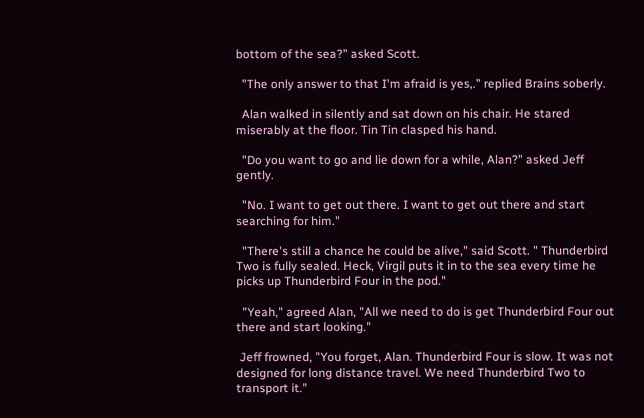bottom of the sea?" asked Scott.

  "The only answer to that I'm afraid is yes,." replied Brains soberly.

  Alan walked in silently and sat down on his chair. He stared miserably at the floor. Tin Tin clasped his hand.

  "Do you want to go and lie down for a while, Alan?" asked Jeff gently.

  "No. I want to get out there. I want to get out there and start searching for him."

  "There's still a chance he could be alive," said Scott. " Thunderbird Two is fully sealed. Heck, Virgil puts it in to the sea every time he picks up Thunderbird Four in the pod."

  "Yeah," agreed Alan, "All we need to do is get Thunderbird Four out there and start looking."

 Jeff frowned, "You forget, Alan. Thunderbird Four is slow. It was not designed for long distance travel. We need Thunderbird Two to transport it."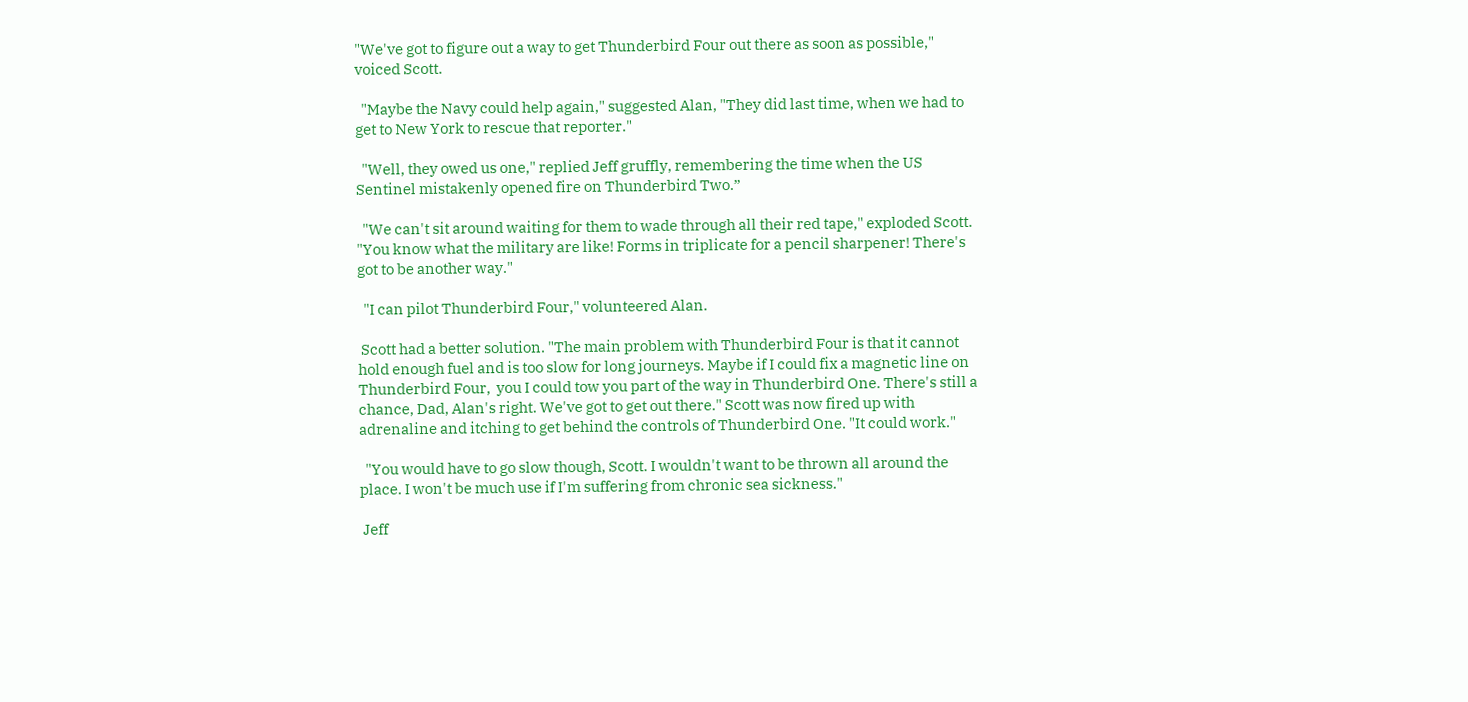"We've got to figure out a way to get Thunderbird Four out there as soon as possible," voiced Scott.

  "Maybe the Navy could help again," suggested Alan, "They did last time, when we had to get to New York to rescue that reporter."

  "Well, they owed us one," replied Jeff gruffly, remembering the time when the US Sentinel mistakenly opened fire on Thunderbird Two.”

  "We can't sit around waiting for them to wade through all their red tape," exploded Scott.  "You know what the military are like! Forms in triplicate for a pencil sharpener! There's got to be another way."

  "I can pilot Thunderbird Four," volunteered Alan.

 Scott had a better solution. "The main problem with Thunderbird Four is that it cannot hold enough fuel and is too slow for long journeys. Maybe if I could fix a magnetic line on Thunderbird Four,  you I could tow you part of the way in Thunderbird One. There's still a chance, Dad, Alan's right. We've got to get out there." Scott was now fired up with adrenaline and itching to get behind the controls of Thunderbird One. "It could work."

  "You would have to go slow though, Scott. I wouldn't want to be thrown all around the place. I won't be much use if I'm suffering from chronic sea sickness."

 Jeff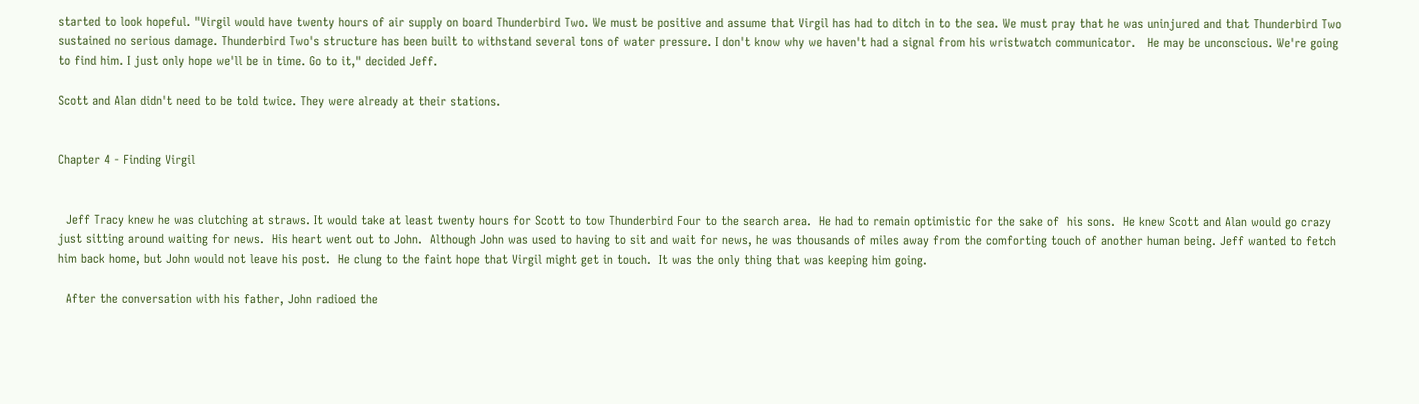started to look hopeful. "Virgil would have twenty hours of air supply on board Thunderbird Two. We must be positive and assume that Virgil has had to ditch in to the sea. We must pray that he was uninjured and that Thunderbird Two sustained no serious damage. Thunderbird Two's structure has been built to withstand several tons of water pressure. I don't know why we haven't had a signal from his wristwatch communicator.   He may be unconscious. We're going to find him. I just only hope we'll be in time. Go to it," decided Jeff.

Scott and Alan didn't need to be told twice. They were already at their stations.


Chapter 4 - Finding Virgil


  Jeff Tracy knew he was clutching at straws. It would take at least twenty hours for Scott to tow Thunderbird Four to the search area.  He had to remain optimistic for the sake of  his sons.  He knew Scott and Alan would go crazy just sitting around waiting for news.  His heart went out to John.  Although John was used to having to sit and wait for news, he was thousands of miles away from the comforting touch of another human being. Jeff wanted to fetch him back home, but John would not leave his post.  He clung to the faint hope that Virgil might get in touch.  It was the only thing that was keeping him going.

  After the conversation with his father, John radioed the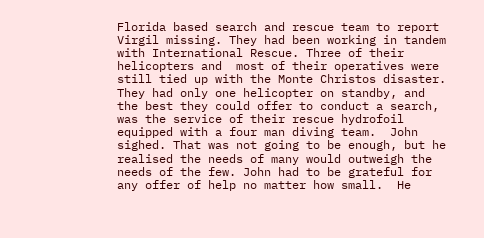Florida based search and rescue team to report Virgil missing. They had been working in tandem with International Rescue. Three of their helicopters and  most of their operatives were still tied up with the Monte Christos disaster. They had only one helicopter on standby, and  the best they could offer to conduct a search, was the service of their rescue hydrofoil equipped with a four man diving team.  John sighed. That was not going to be enough, but he realised the needs of many would outweigh the needs of the few. John had to be grateful for any offer of help no matter how small.  He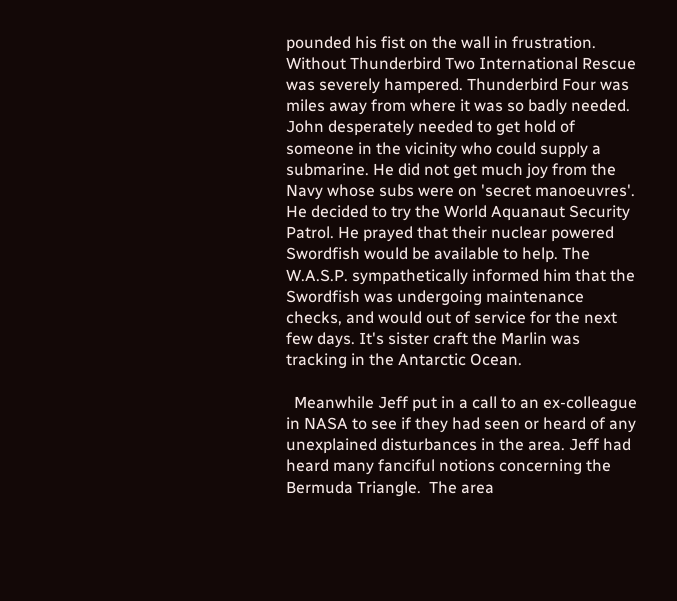pounded his fist on the wall in frustration. Without Thunderbird Two International Rescue was severely hampered. Thunderbird Four was miles away from where it was so badly needed.  John desperately needed to get hold of someone in the vicinity who could supply a submarine. He did not get much joy from the Navy whose subs were on 'secret manoeuvres'. He decided to try the World Aquanaut Security Patrol. He prayed that their nuclear powered Swordfish would be available to help. The W.A.S.P. sympathetically informed him that the Swordfish was undergoing maintenance checks, and would out of service for the next few days. It's sister craft the Marlin was tracking in the Antarctic Ocean.

  Meanwhile Jeff put in a call to an ex-colleague in NASA to see if they had seen or heard of any unexplained disturbances in the area. Jeff had heard many fanciful notions concerning the Bermuda Triangle.  The area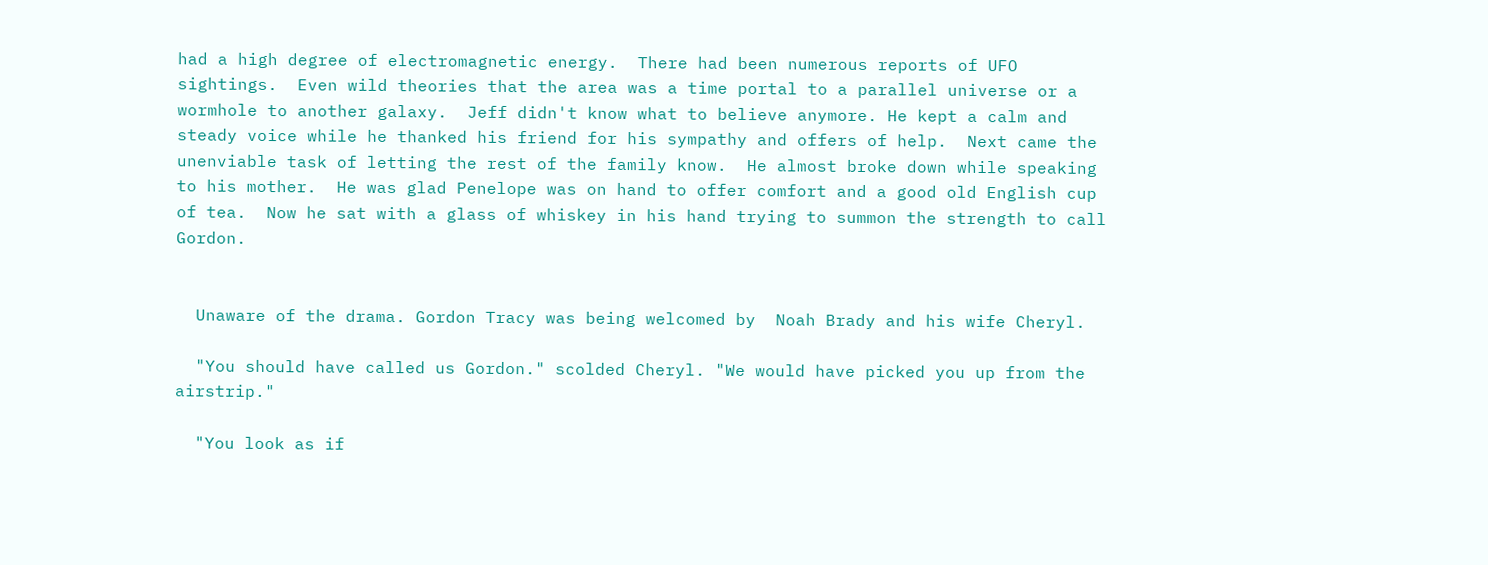had a high degree of electromagnetic energy.  There had been numerous reports of UFO sightings.  Even wild theories that the area was a time portal to a parallel universe or a wormhole to another galaxy.  Jeff didn't know what to believe anymore. He kept a calm and steady voice while he thanked his friend for his sympathy and offers of help.  Next came the unenviable task of letting the rest of the family know.  He almost broke down while speaking to his mother.  He was glad Penelope was on hand to offer comfort and a good old English cup of tea.  Now he sat with a glass of whiskey in his hand trying to summon the strength to call Gordon.


  Unaware of the drama. Gordon Tracy was being welcomed by  Noah Brady and his wife Cheryl.

  "You should have called us Gordon." scolded Cheryl. "We would have picked you up from the airstrip."

  "You look as if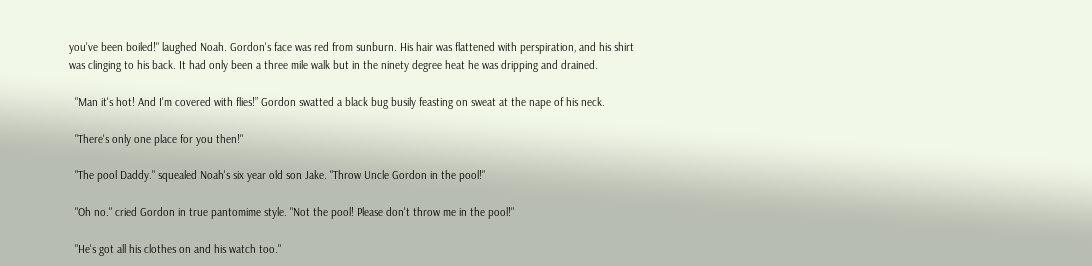you've been boiled!" laughed Noah. Gordon's face was red from sunburn. His hair was flattened with perspiration, and his shirt was clinging to his back. It had only been a three mile walk but in the ninety degree heat he was dripping and drained.

  "Man it's hot! And I'm covered with flies!” Gordon swatted a black bug busily feasting on sweat at the nape of his neck.

  "There's only one place for you then!"

  "The pool Daddy." squealed Noah's six year old son Jake. "Throw Uncle Gordon in the pool!"

  "Oh no." cried Gordon in true pantomime style. "Not the pool! Please don't throw me in the pool!"

  "He's got all his clothes on and his watch too."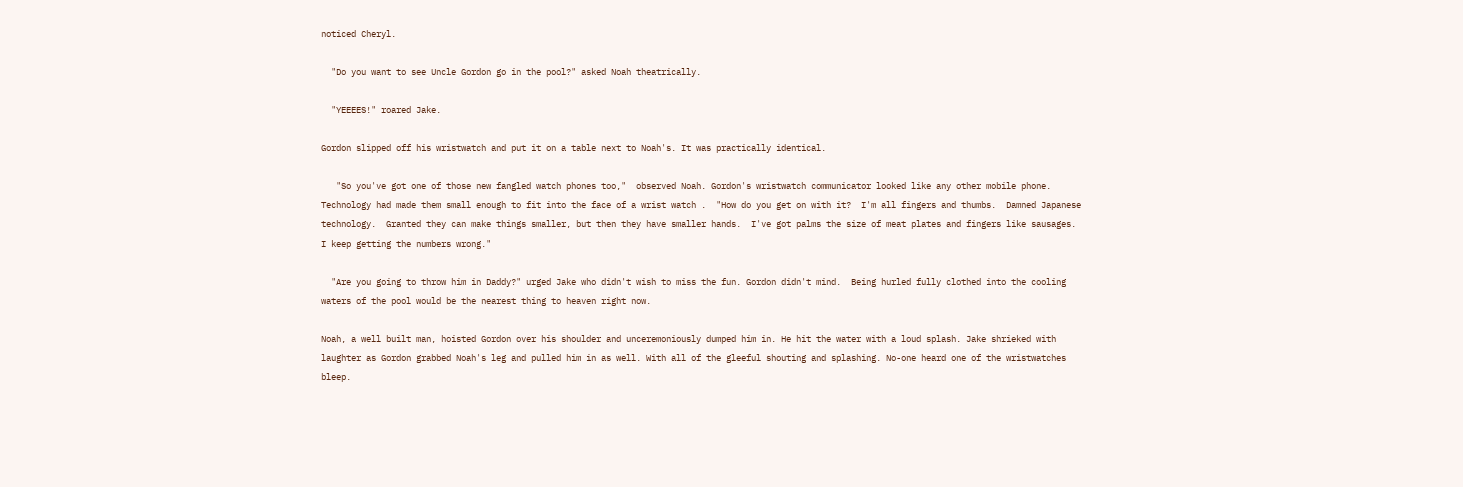noticed Cheryl.

  "Do you want to see Uncle Gordon go in the pool?" asked Noah theatrically.

  "YEEEES!" roared Jake.

Gordon slipped off his wristwatch and put it on a table next to Noah's. It was practically identical.

   "So you've got one of those new fangled watch phones too,"  observed Noah. Gordon's wristwatch communicator looked like any other mobile phone. Technology had made them small enough to fit into the face of a wrist watch .  "How do you get on with it?  I'm all fingers and thumbs.  Damned Japanese technology.  Granted they can make things smaller, but then they have smaller hands.  I've got palms the size of meat plates and fingers like sausages.  I keep getting the numbers wrong."

  "Are you going to throw him in Daddy?" urged Jake who didn't wish to miss the fun. Gordon didn't mind.  Being hurled fully clothed into the cooling waters of the pool would be the nearest thing to heaven right now.

Noah, a well built man, hoisted Gordon over his shoulder and unceremoniously dumped him in. He hit the water with a loud splash. Jake shrieked with laughter as Gordon grabbed Noah's leg and pulled him in as well. With all of the gleeful shouting and splashing. No-one heard one of the wristwatches bleep.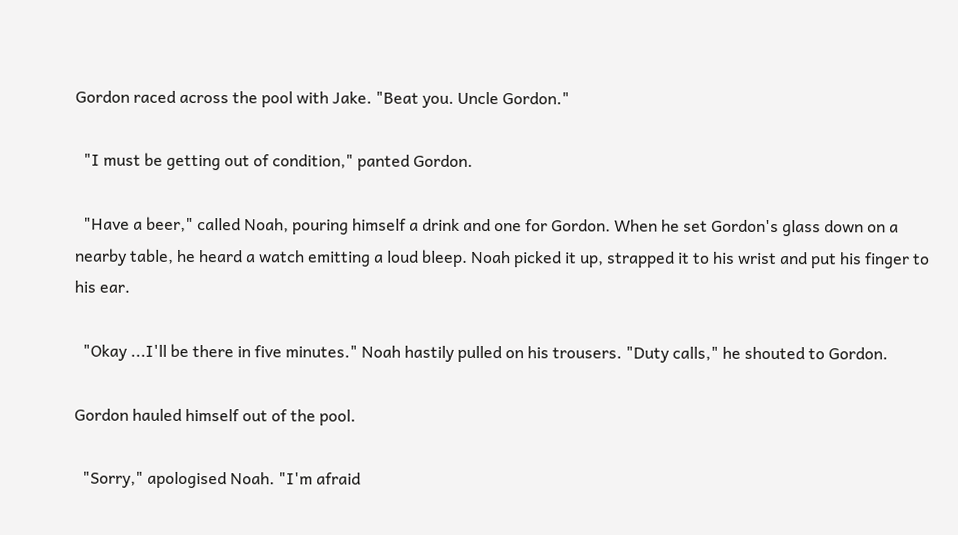Gordon raced across the pool with Jake. "Beat you. Uncle Gordon."

  "I must be getting out of condition," panted Gordon.

  "Have a beer," called Noah, pouring himself a drink and one for Gordon. When he set Gordon's glass down on a nearby table, he heard a watch emitting a loud bleep. Noah picked it up, strapped it to his wrist and put his finger to his ear.

  "Okay ...I'll be there in five minutes." Noah hastily pulled on his trousers. "Duty calls," he shouted to Gordon.

Gordon hauled himself out of the pool.

  "Sorry," apologised Noah. "I'm afraid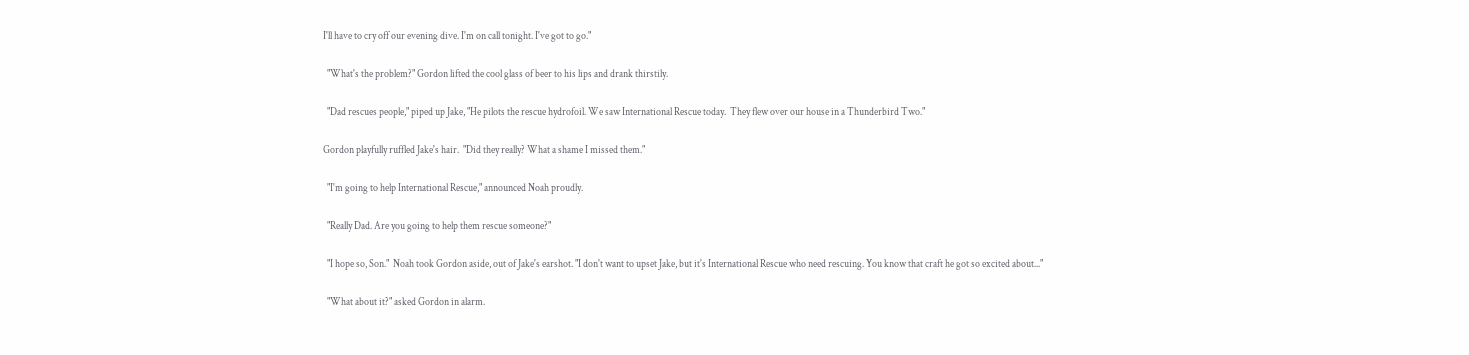I'll have to cry off our evening dive. I'm on call tonight. I've got to go."

  "What's the problem?" Gordon lifted the cool glass of beer to his lips and drank thirstily.

  "Dad rescues people," piped up Jake, "He pilots the rescue hydrofoil. We saw International Rescue today.  They flew over our house in a Thunderbird Two."

Gordon playfully ruffled Jake's hair.  "Did they really? What a shame I missed them."

  "I'm going to help International Rescue," announced Noah proudly.

  "Really Dad. Are you going to help them rescue someone?"

  "I hope so, Son."  Noah took Gordon aside, out of Jake's earshot. "I don't want to upset Jake, but it's International Rescue who need rescuing. You know that craft he got so excited about..."

  "What about it?" asked Gordon in alarm.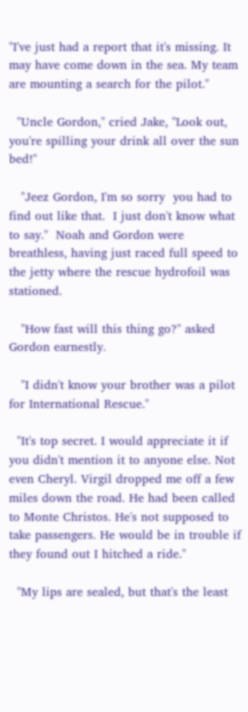"I've just had a report that it's missing. It may have come down in the sea. My team are mounting a search for the pilot."

  "Uncle Gordon," cried Jake, "Look out, you're spilling your drink all over the sun bed!"

   "Jeez Gordon, I'm so sorry  you had to find out like that.  I just don't know what to say."  Noah and Gordon were breathless, having just raced full speed to the jetty where the rescue hydrofoil was stationed.

   "How fast will this thing go?" asked Gordon earnestly.

   "I didn't know your brother was a pilot for International Rescue."

  "It's top secret. I would appreciate it if you didn't mention it to anyone else. Not even Cheryl. Virgil dropped me off a few miles down the road. He had been called to Monte Christos. He's not supposed to take passengers. He would be in trouble if they found out I hitched a ride."

  "My lips are sealed, but that's the least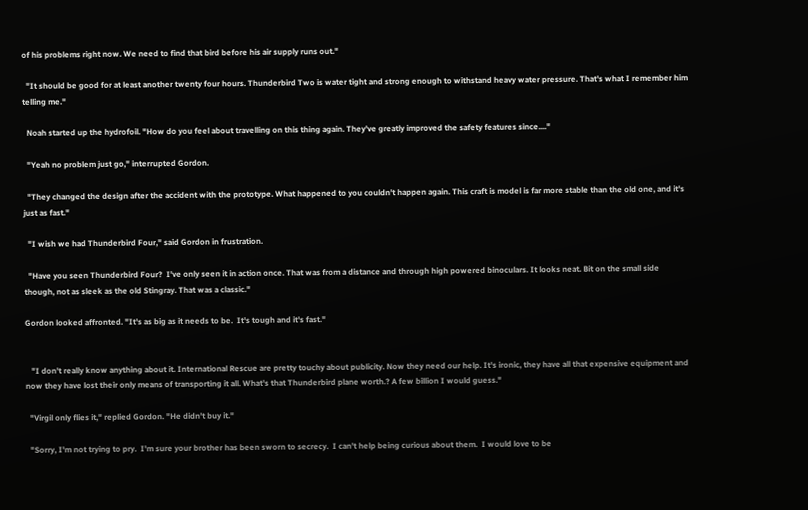of his problems right now. We need to find that bird before his air supply runs out."

  "It should be good for at least another twenty four hours. Thunderbird Two is water tight and strong enough to withstand heavy water pressure. That's what I remember him telling me."

  Noah started up the hydrofoil. "How do you feel about travelling on this thing again. They've greatly improved the safety features since...."

  "Yeah no problem just go," interrupted Gordon.

  "They changed the design after the accident with the prototype. What happened to you couldn't happen again. This craft is model is far more stable than the old one, and it's just as fast."

  "I wish we had Thunderbird Four," said Gordon in frustration.

  "Have you seen Thunderbird Four?  I've only seen it in action once. That was from a distance and through high powered binoculars. It looks neat. Bit on the small side though, not as sleek as the old Stingray. That was a classic."

Gordon looked affronted. "It's as big as it needs to be.  It's tough and it's fast."


   "I don't really know anything about it. International Rescue are pretty touchy about publicity. Now they need our help. It's ironic, they have all that expensive equipment and now they have lost their only means of transporting it all. What's that Thunderbird plane worth.? A few billion I would guess."

  "Virgil only flies it," replied Gordon. "He didn't buy it."

  "Sorry, I'm not trying to pry.  I'm sure your brother has been sworn to secrecy.  I can't help being curious about them.  I would love to be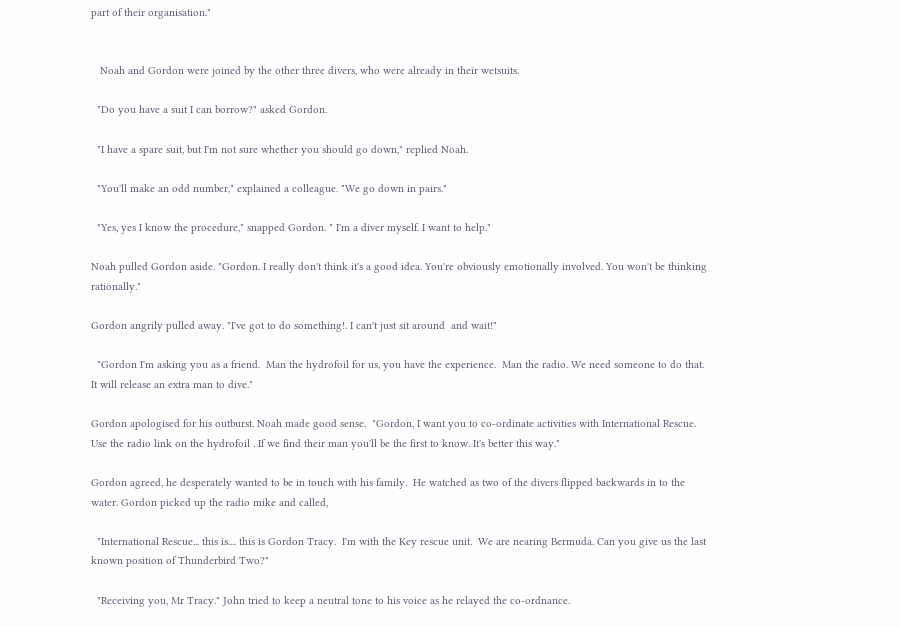part of their organisation."


   Noah and Gordon were joined by the other three divers, who were already in their wetsuits.

  "Do you have a suit I can borrow?" asked Gordon.

  "I have a spare suit, but I'm not sure whether you should go down," replied Noah.

  "You'll make an odd number," explained a colleague. "We go down in pairs."

  "Yes, yes I know the procedure," snapped Gordon. " I'm a diver myself. I want to help."

Noah pulled Gordon aside. "Gordon. I really don't think it's a good idea. You're obviously emotionally involved. You won't be thinking rationally."

Gordon angrily pulled away. "I've got to do something!. I can't just sit around  and wait!"

  "Gordon I'm asking you as a friend.  Man the hydrofoil for us, you have the experience.  Man the radio. We need someone to do that. It will release an extra man to dive."

Gordon apologised for his outburst. Noah made good sense.  "Gordon, I want you to co-ordinate activities with International Rescue. Use the radio link on the hydrofoil . If we find their man you'll be the first to know. It's better this way."

Gordon agreed, he desperately wanted to be in touch with his family.  He watched as two of the divers flipped backwards in to the water. Gordon picked up the radio mike and called,

  "International Rescue... this is.... this is Gordon Tracy.  I'm with the Key rescue unit.  We are nearing Bermuda. Can you give us the last known position of Thunderbird Two?"

  "Receiving you, Mr Tracy." John tried to keep a neutral tone to his voice as he relayed the co-ordnance.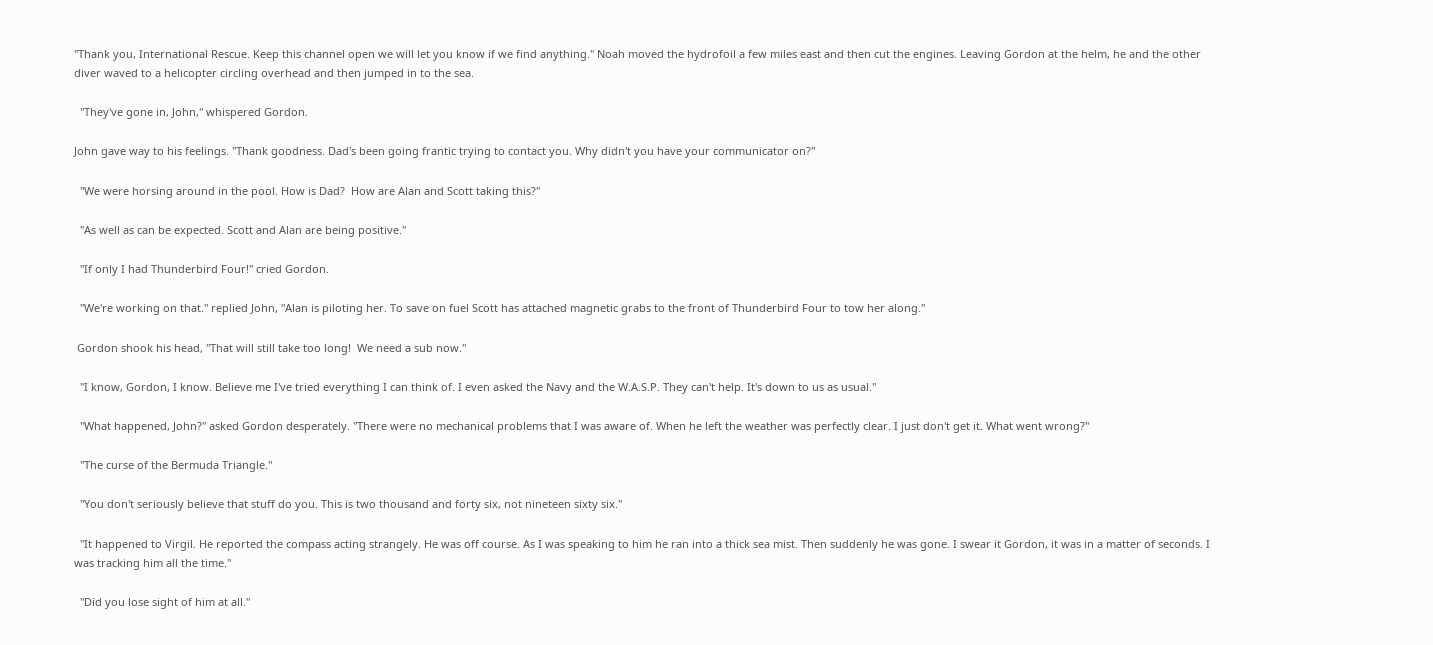"Thank you, International Rescue. Keep this channel open we will let you know if we find anything." Noah moved the hydrofoil a few miles east and then cut the engines. Leaving Gordon at the helm, he and the other diver waved to a helicopter circling overhead and then jumped in to the sea.

  "They've gone in, John," whispered Gordon.

John gave way to his feelings. "Thank goodness. Dad's been going frantic trying to contact you. Why didn't you have your communicator on?"

  "We were horsing around in the pool. How is Dad?  How are Alan and Scott taking this?"

  "As well as can be expected. Scott and Alan are being positive."

  "If only I had Thunderbird Four!" cried Gordon.

  "We're working on that." replied John, "Alan is piloting her. To save on fuel Scott has attached magnetic grabs to the front of Thunderbird Four to tow her along."

 Gordon shook his head, "That will still take too long!  We need a sub now."

  "I know, Gordon, I know. Believe me I've tried everything I can think of. I even asked the Navy and the W.A.S.P. They can't help. It's down to us as usual."

  "What happened, John?" asked Gordon desperately. "There were no mechanical problems that I was aware of. When he left the weather was perfectly clear. I just don't get it. What went wrong?"

  "The curse of the Bermuda Triangle."

  "You don't seriously believe that stuff do you. This is two thousand and forty six, not nineteen sixty six."

  "It happened to Virgil. He reported the compass acting strangely. He was off course. As I was speaking to him he ran into a thick sea mist. Then suddenly he was gone. I swear it Gordon, it was in a matter of seconds. I was tracking him all the time."

  "Did you lose sight of him at all."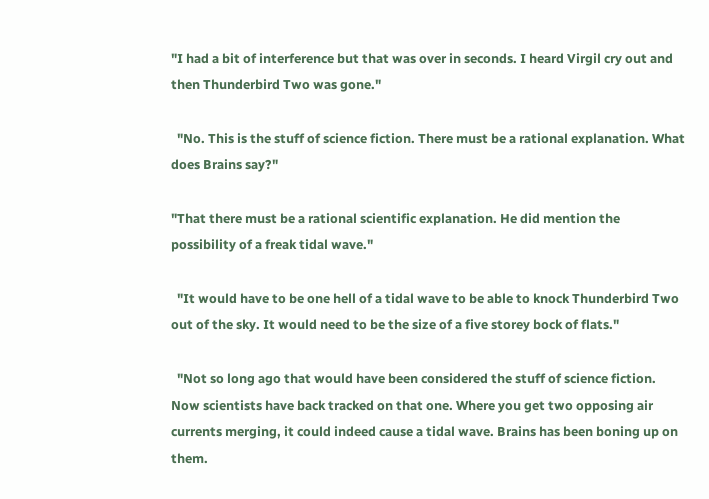"I had a bit of interference but that was over in seconds. I heard Virgil cry out and then Thunderbird Two was gone."

  "No. This is the stuff of science fiction. There must be a rational explanation. What does Brains say?"

"That there must be a rational scientific explanation. He did mention the possibility of a freak tidal wave."

  "It would have to be one hell of a tidal wave to be able to knock Thunderbird Two out of the sky. It would need to be the size of a five storey bock of flats."

  "Not so long ago that would have been considered the stuff of science fiction. Now scientists have back tracked on that one. Where you get two opposing air currents merging, it could indeed cause a tidal wave. Brains has been boning up on them.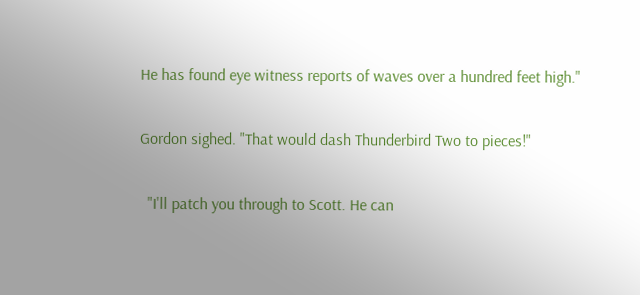He has found eye witness reports of waves over a hundred feet high."

Gordon sighed. "That would dash Thunderbird Two to pieces!"

  "I'll patch you through to Scott. He can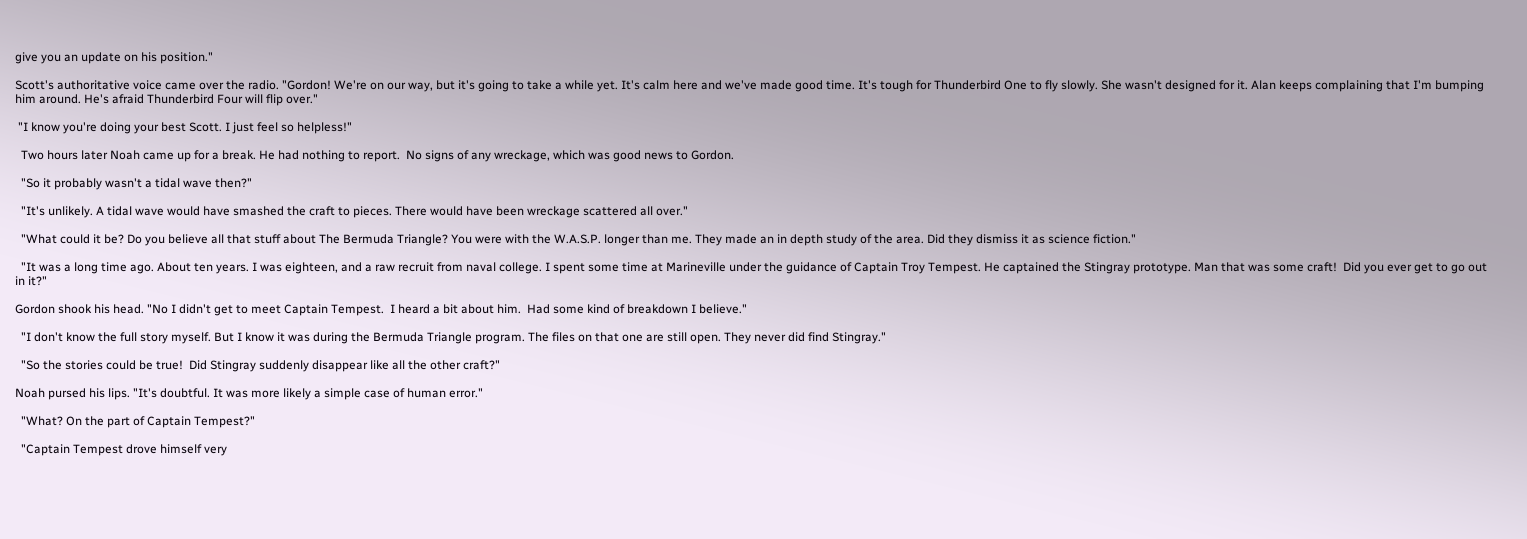give you an update on his position."

Scott's authoritative voice came over the radio. "Gordon! We're on our way, but it's going to take a while yet. It's calm here and we've made good time. It's tough for Thunderbird One to fly slowly. She wasn't designed for it. Alan keeps complaining that I'm bumping him around. He's afraid Thunderbird Four will flip over."

 "I know you're doing your best Scott. I just feel so helpless!"

  Two hours later Noah came up for a break. He had nothing to report.  No signs of any wreckage, which was good news to Gordon.

  "So it probably wasn't a tidal wave then?"

  "It's unlikely. A tidal wave would have smashed the craft to pieces. There would have been wreckage scattered all over."

  "What could it be? Do you believe all that stuff about The Bermuda Triangle? You were with the W.A.S.P. longer than me. They made an in depth study of the area. Did they dismiss it as science fiction."

  "It was a long time ago. About ten years. I was eighteen, and a raw recruit from naval college. I spent some time at Marineville under the guidance of Captain Troy Tempest. He captained the Stingray prototype. Man that was some craft!  Did you ever get to go out in it?"

Gordon shook his head. "No I didn't get to meet Captain Tempest.  I heard a bit about him.  Had some kind of breakdown I believe."

  "I don't know the full story myself. But I know it was during the Bermuda Triangle program. The files on that one are still open. They never did find Stingray."

  "So the stories could be true!  Did Stingray suddenly disappear like all the other craft?"

Noah pursed his lips. "It's doubtful. It was more likely a simple case of human error."

  "What? On the part of Captain Tempest?"

  "Captain Tempest drove himself very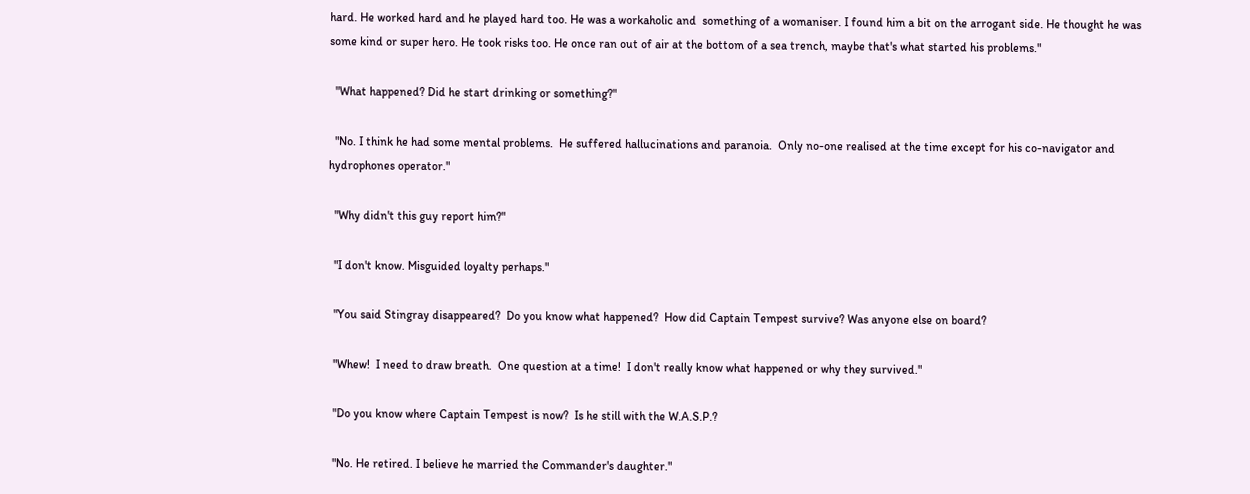hard. He worked hard and he played hard too. He was a workaholic and  something of a womaniser. I found him a bit on the arrogant side. He thought he was some kind or super hero. He took risks too. He once ran out of air at the bottom of a sea trench, maybe that's what started his problems."

  "What happened? Did he start drinking or something?"

  "No. I think he had some mental problems.  He suffered hallucinations and paranoia.  Only no-one realised at the time except for his co-navigator and hydrophones operator."

  "Why didn't this guy report him?"

  "I don't know. Misguided loyalty perhaps."

  "You said Stingray disappeared?  Do you know what happened?  How did Captain Tempest survive? Was anyone else on board?

  "Whew!  I need to draw breath.  One question at a time!  I don't really know what happened or why they survived."

  "Do you know where Captain Tempest is now?  Is he still with the W.A.S.P.?

  "No. He retired. I believe he married the Commander's daughter."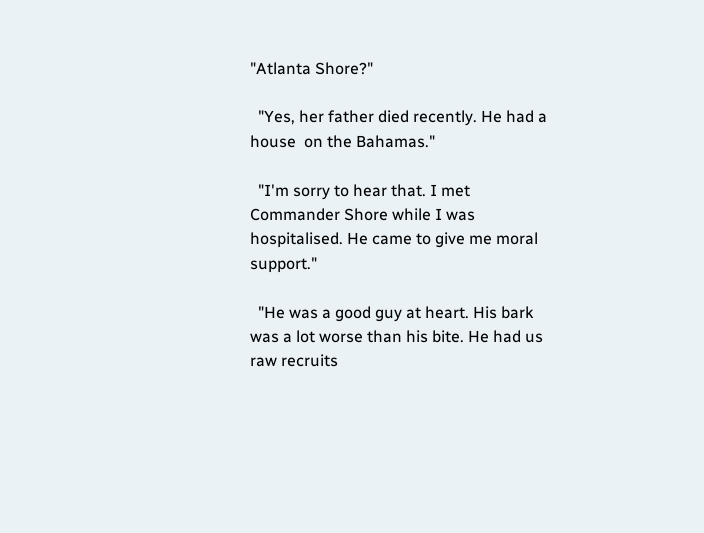"Atlanta Shore?"

  "Yes, her father died recently. He had a house  on the Bahamas."

  "I'm sorry to hear that. I met Commander Shore while I was hospitalised. He came to give me moral support."

  "He was a good guy at heart. His bark was a lot worse than his bite. He had us raw recruits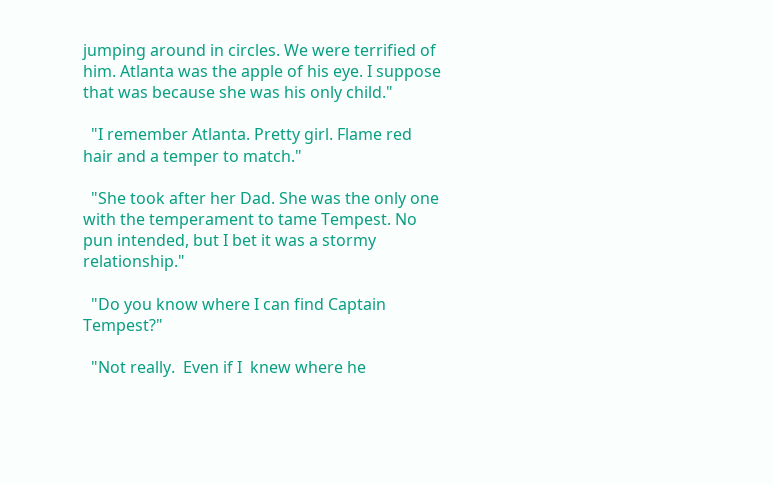jumping around in circles. We were terrified of him. Atlanta was the apple of his eye. I suppose that was because she was his only child."

  "I remember Atlanta. Pretty girl. Flame red hair and a temper to match."

  "She took after her Dad. She was the only one with the temperament to tame Tempest. No pun intended, but I bet it was a stormy relationship."

  "Do you know where I can find Captain Tempest?"

  "Not really.  Even if I  knew where he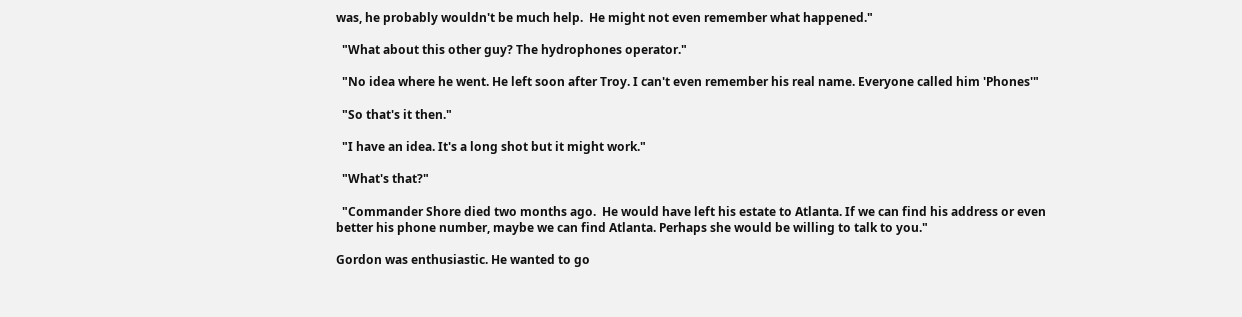was, he probably wouldn't be much help.  He might not even remember what happened."

  "What about this other guy? The hydrophones operator."

  "No idea where he went. He left soon after Troy. I can't even remember his real name. Everyone called him 'Phones'"

  "So that's it then."

  "I have an idea. It's a long shot but it might work."

  "What's that?"

  "Commander Shore died two months ago.  He would have left his estate to Atlanta. If we can find his address or even better his phone number, maybe we can find Atlanta. Perhaps she would be willing to talk to you."

Gordon was enthusiastic. He wanted to go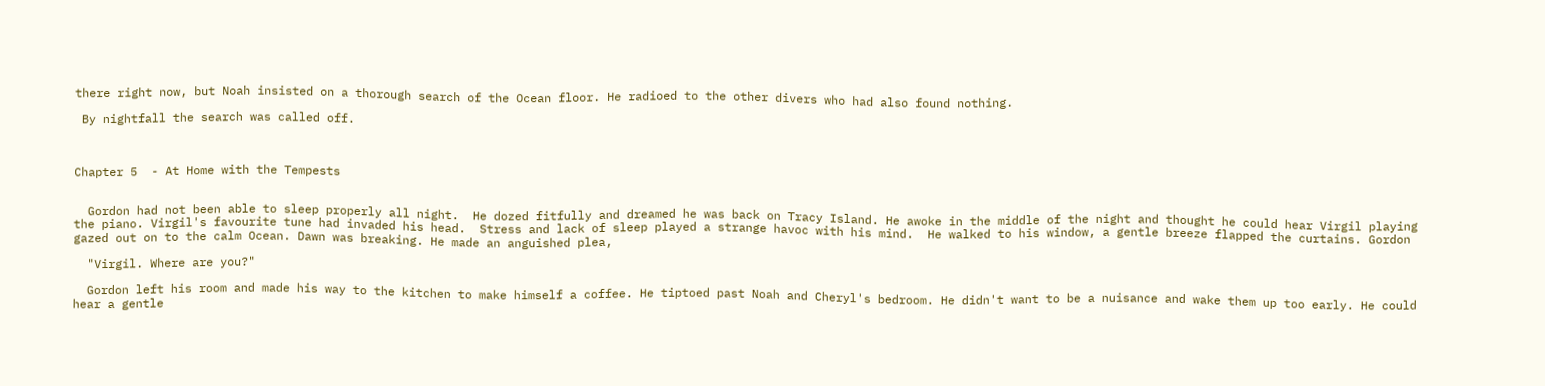there right now, but Noah insisted on a thorough search of the Ocean floor. He radioed to the other divers who had also found nothing.

 By nightfall the search was called off.



Chapter 5  - At Home with the Tempests


  Gordon had not been able to sleep properly all night.  He dozed fitfully and dreamed he was back on Tracy Island. He awoke in the middle of the night and thought he could hear Virgil playing the piano. Virgil's favourite tune had invaded his head.  Stress and lack of sleep played a strange havoc with his mind.  He walked to his window, a gentle breeze flapped the curtains. Gordon gazed out on to the calm Ocean. Dawn was breaking. He made an anguished plea,

  "Virgil. Where are you?"

  Gordon left his room and made his way to the kitchen to make himself a coffee. He tiptoed past Noah and Cheryl's bedroom. He didn't want to be a nuisance and wake them up too early. He could hear a gentle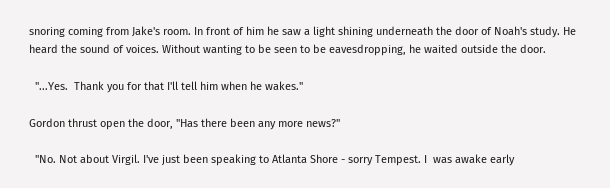snoring coming from Jake's room. In front of him he saw a light shining underneath the door of Noah's study. He heard the sound of voices. Without wanting to be seen to be eavesdropping, he waited outside the door.

  "...Yes.  Thank you for that I'll tell him when he wakes."

Gordon thrust open the door, "Has there been any more news?"

  "No. Not about Virgil. I've just been speaking to Atlanta Shore - sorry Tempest. I  was awake early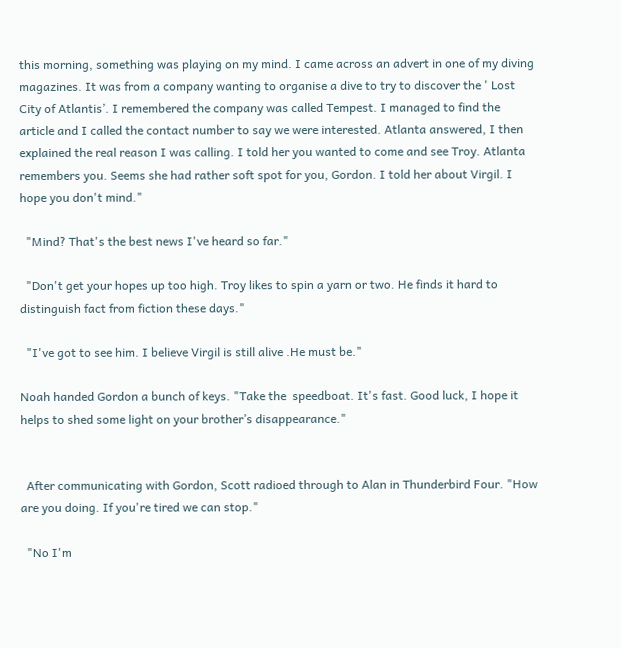this morning, something was playing on my mind. I came across an advert in one of my diving magazines. It was from a company wanting to organise a dive to try to discover the ' Lost City of Atlantis’. I remembered the company was called Tempest. I managed to find the article and I called the contact number to say we were interested. Atlanta answered, I then explained the real reason I was calling. I told her you wanted to come and see Troy. Atlanta remembers you. Seems she had rather soft spot for you, Gordon. I told her about Virgil. I hope you don't mind."

  "Mind? That's the best news I've heard so far."

  "Don't get your hopes up too high. Troy likes to spin a yarn or two. He finds it hard to distinguish fact from fiction these days."

  "I've got to see him. I believe Virgil is still alive .He must be."

Noah handed Gordon a bunch of keys. "Take the  speedboat. It's fast. Good luck, I hope it helps to shed some light on your brother’s disappearance."


  After communicating with Gordon, Scott radioed through to Alan in Thunderbird Four. "How are you doing. If you're tired we can stop."

  "No I'm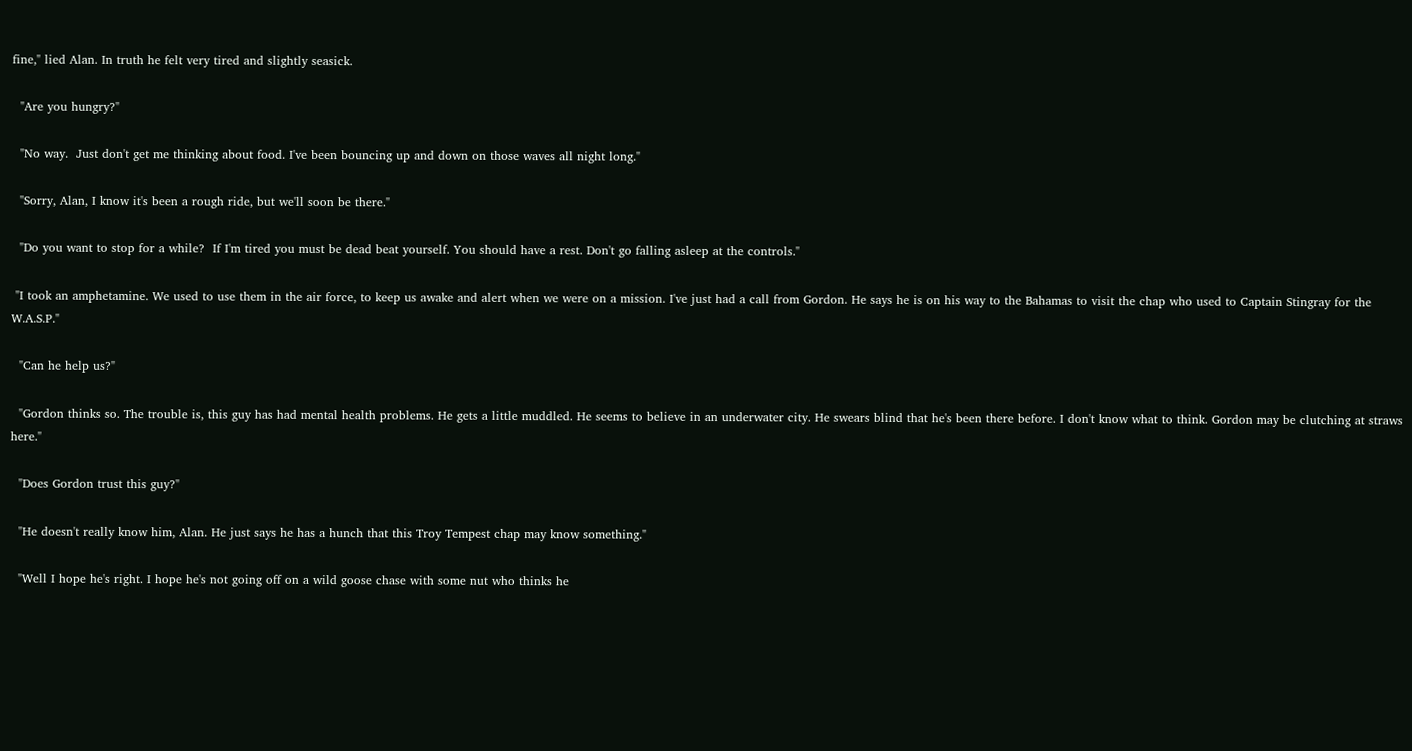fine," lied Alan. In truth he felt very tired and slightly seasick.

  "Are you hungry?"

  "No way.  Just don't get me thinking about food. I've been bouncing up and down on those waves all night long."

  "Sorry, Alan, I know it's been a rough ride, but we'll soon be there."

  "Do you want to stop for a while?  If I'm tired you must be dead beat yourself. You should have a rest. Don't go falling asleep at the controls."

 "I took an amphetamine. We used to use them in the air force, to keep us awake and alert when we were on a mission. I've just had a call from Gordon. He says he is on his way to the Bahamas to visit the chap who used to Captain Stingray for the W.A.S.P."

  "Can he help us?"

  "Gordon thinks so. The trouble is, this guy has had mental health problems. He gets a little muddled. He seems to believe in an underwater city. He swears blind that he's been there before. I don't know what to think. Gordon may be clutching at straws here."

  "Does Gordon trust this guy?"

  "He doesn't really know him, Alan. He just says he has a hunch that this Troy Tempest chap may know something."

  "Well I hope he's right. I hope he's not going off on a wild goose chase with some nut who thinks he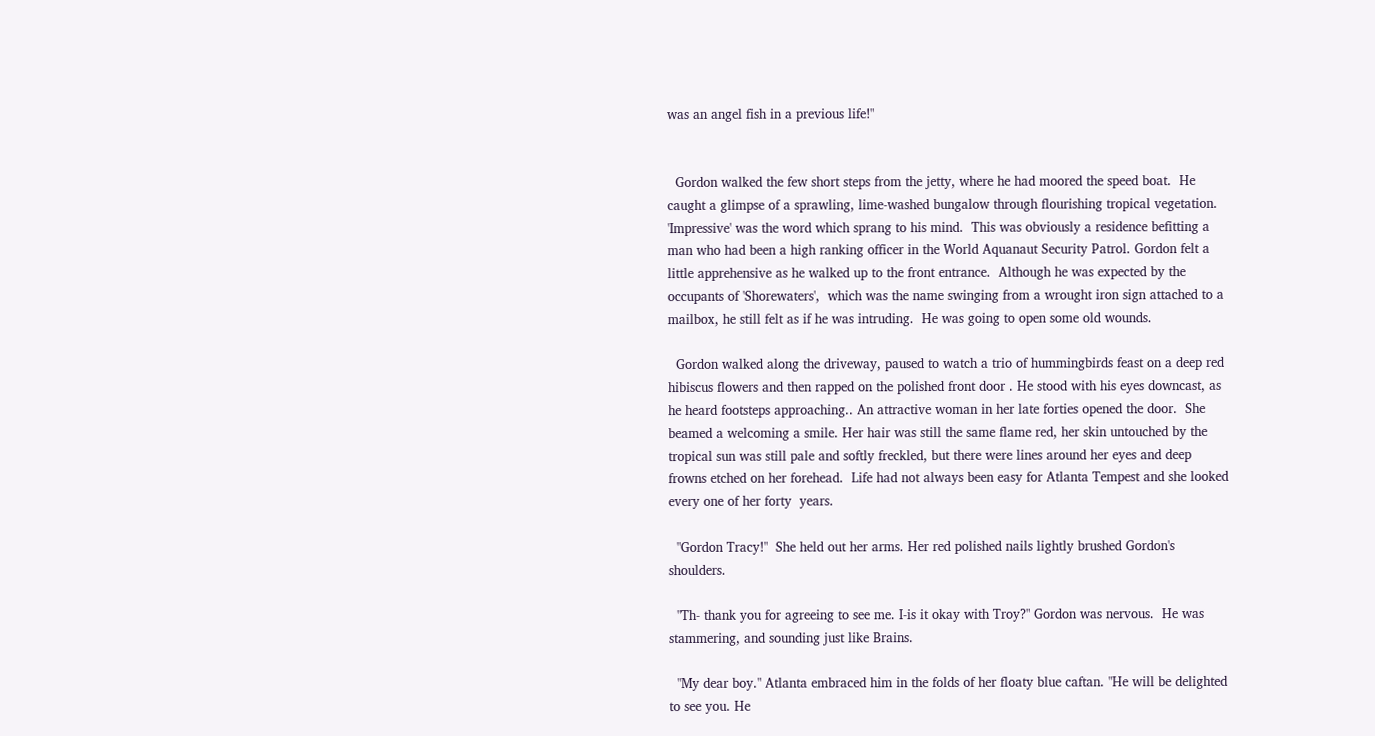was an angel fish in a previous life!"


  Gordon walked the few short steps from the jetty, where he had moored the speed boat.  He caught a glimpse of a sprawling, lime-washed bungalow through flourishing tropical vegetation. 'Impressive' was the word which sprang to his mind.  This was obviously a residence befitting a man who had been a high ranking officer in the World Aquanaut Security Patrol. Gordon felt a little apprehensive as he walked up to the front entrance.  Although he was expected by the occupants of 'Shorewaters',  which was the name swinging from a wrought iron sign attached to a mailbox, he still felt as if he was intruding.  He was going to open some old wounds.

  Gordon walked along the driveway, paused to watch a trio of hummingbirds feast on a deep red hibiscus flowers and then rapped on the polished front door . He stood with his eyes downcast, as he heard footsteps approaching.. An attractive woman in her late forties opened the door.  She beamed a welcoming a smile. Her hair was still the same flame red, her skin untouched by the tropical sun was still pale and softly freckled, but there were lines around her eyes and deep frowns etched on her forehead.  Life had not always been easy for Atlanta Tempest and she looked every one of her forty  years.

  "Gordon Tracy!"  She held out her arms. Her red polished nails lightly brushed Gordon's shoulders.

  "Th- thank you for agreeing to see me. I-is it okay with Troy?" Gordon was nervous.  He was stammering, and sounding just like Brains.

  "My dear boy." Atlanta embraced him in the folds of her floaty blue caftan. "He will be delighted to see you. He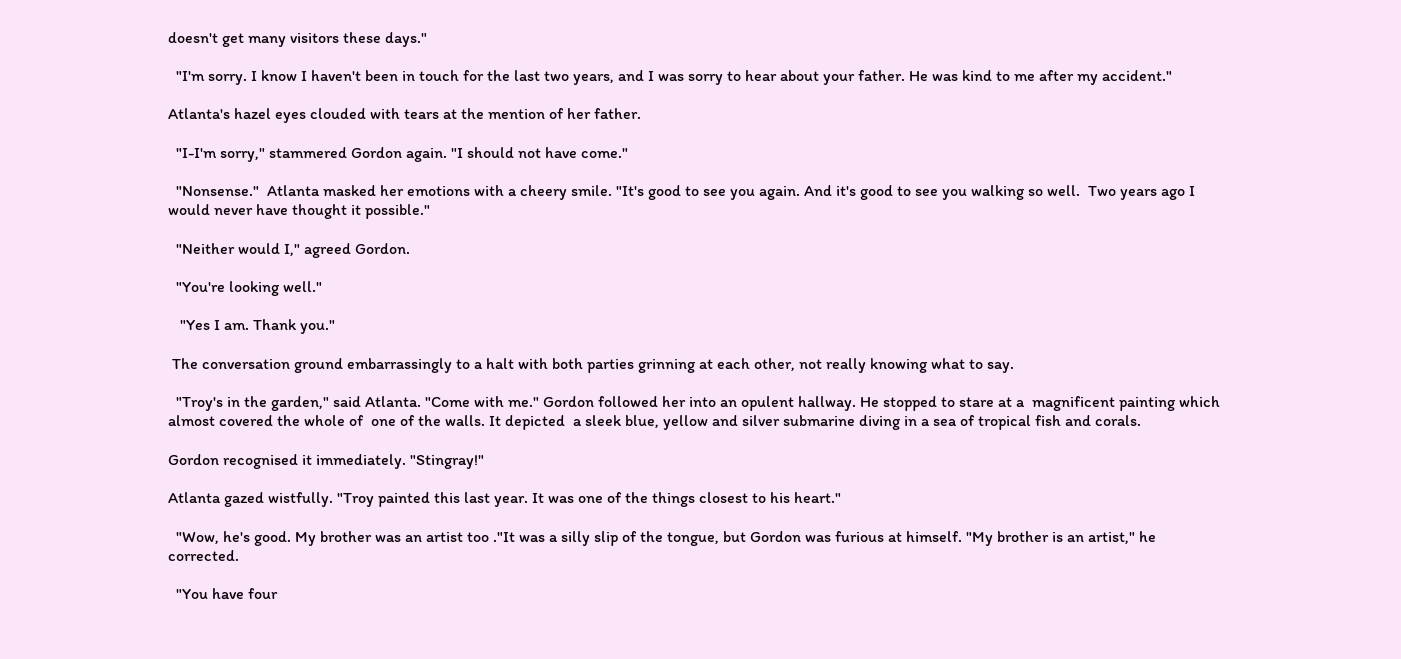doesn't get many visitors these days."

  "I'm sorry. I know I haven't been in touch for the last two years, and I was sorry to hear about your father. He was kind to me after my accident."

Atlanta's hazel eyes clouded with tears at the mention of her father.

  "I-I'm sorry," stammered Gordon again. "I should not have come."

  "Nonsense."  Atlanta masked her emotions with a cheery smile. "It's good to see you again. And it's good to see you walking so well.  Two years ago I would never have thought it possible."

  "Neither would I," agreed Gordon.

  "You're looking well."

   "Yes I am. Thank you."

 The conversation ground embarrassingly to a halt with both parties grinning at each other, not really knowing what to say.

  "Troy's in the garden," said Atlanta. "Come with me." Gordon followed her into an opulent hallway. He stopped to stare at a  magnificent painting which almost covered the whole of  one of the walls. It depicted  a sleek blue, yellow and silver submarine diving in a sea of tropical fish and corals.

Gordon recognised it immediately. "Stingray!"

Atlanta gazed wistfully. "Troy painted this last year. It was one of the things closest to his heart."

  "Wow, he's good. My brother was an artist too ."It was a silly slip of the tongue, but Gordon was furious at himself. "My brother is an artist," he corrected.

  "You have four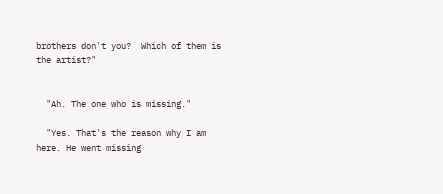brothers don't you?  Which of them is the artist?"


  "Ah. The one who is missing."

  "Yes. That's the reason why I am here. He went missing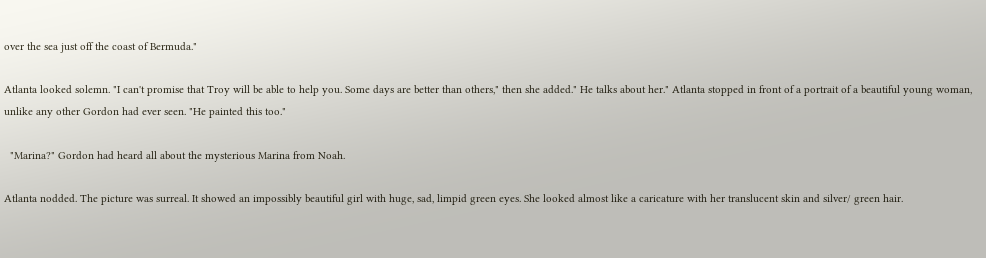over the sea just off the coast of Bermuda."

Atlanta looked solemn. "I can't promise that Troy will be able to help you. Some days are better than others," then she added." He talks about her." Atlanta stopped in front of a portrait of a beautiful young woman, unlike any other Gordon had ever seen. "He painted this too."

  "Marina?" Gordon had heard all about the mysterious Marina from Noah.

Atlanta nodded. The picture was surreal. It showed an impossibly beautiful girl with huge, sad, limpid green eyes. She looked almost like a caricature with her translucent skin and silver/ green hair.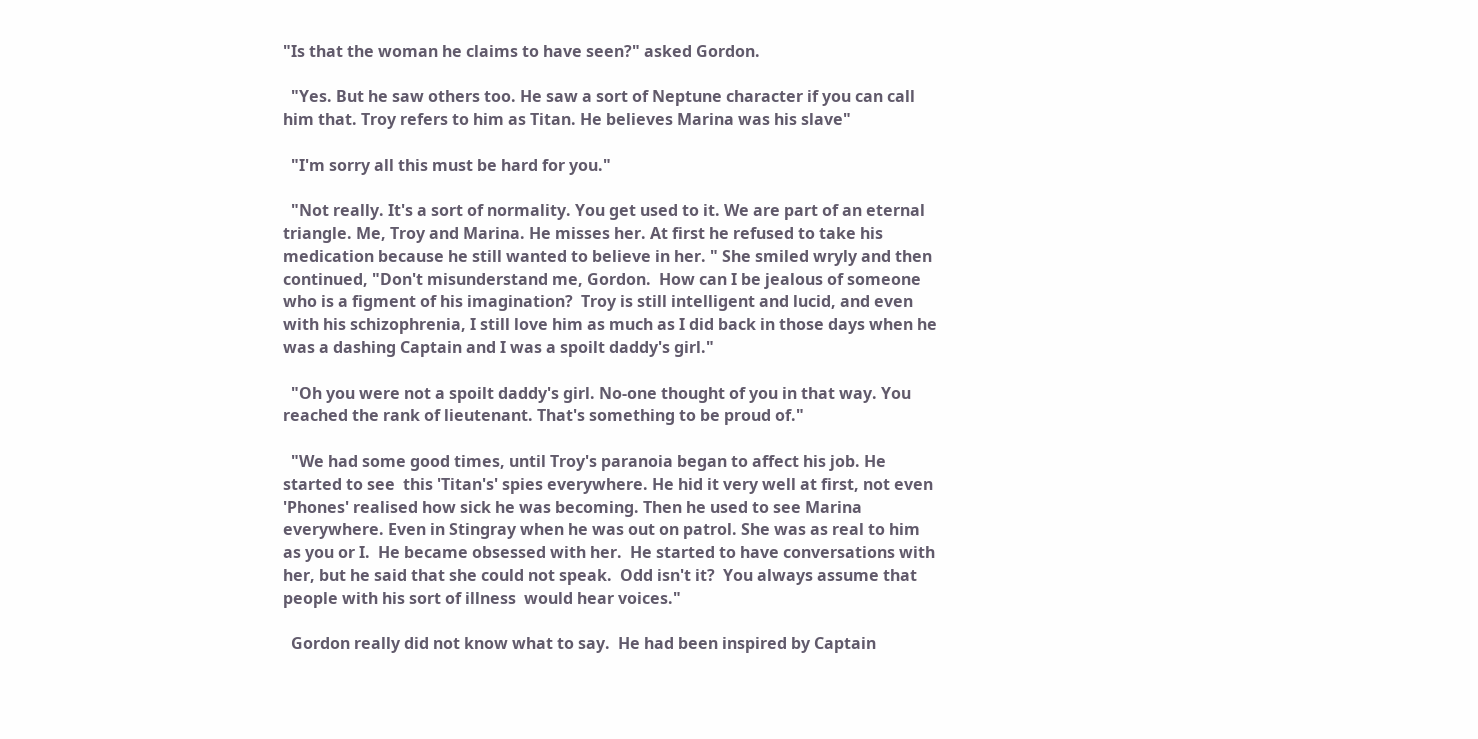"Is that the woman he claims to have seen?" asked Gordon.

  "Yes. But he saw others too. He saw a sort of Neptune character if you can call him that. Troy refers to him as Titan. He believes Marina was his slave"

  "I'm sorry all this must be hard for you."

  "Not really. It's a sort of normality. You get used to it. We are part of an eternal triangle. Me, Troy and Marina. He misses her. At first he refused to take his medication because he still wanted to believe in her. " She smiled wryly and then continued, "Don't misunderstand me, Gordon.  How can I be jealous of someone who is a figment of his imagination?  Troy is still intelligent and lucid, and even with his schizophrenia, I still love him as much as I did back in those days when he was a dashing Captain and I was a spoilt daddy's girl."

  "Oh you were not a spoilt daddy's girl. No-one thought of you in that way. You reached the rank of lieutenant. That's something to be proud of."

  "We had some good times, until Troy's paranoia began to affect his job. He started to see  this 'Titan's' spies everywhere. He hid it very well at first, not even 'Phones' realised how sick he was becoming. Then he used to see Marina everywhere. Even in Stingray when he was out on patrol. She was as real to him as you or I.  He became obsessed with her.  He started to have conversations with her, but he said that she could not speak.  Odd isn't it?  You always assume that people with his sort of illness  would hear voices."

  Gordon really did not know what to say.  He had been inspired by Captain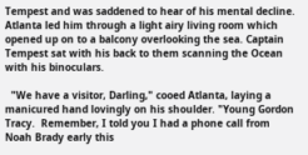Tempest and was saddened to hear of his mental decline. Atlanta led him through a light airy living room which opened up on to a balcony overlooking the sea. Captain Tempest sat with his back to them scanning the Ocean with his binoculars.

  "We have a visitor, Darling," cooed Atlanta, laying a manicured hand lovingly on his shoulder. "Young Gordon Tracy.  Remember, I told you I had a phone call from Noah Brady early this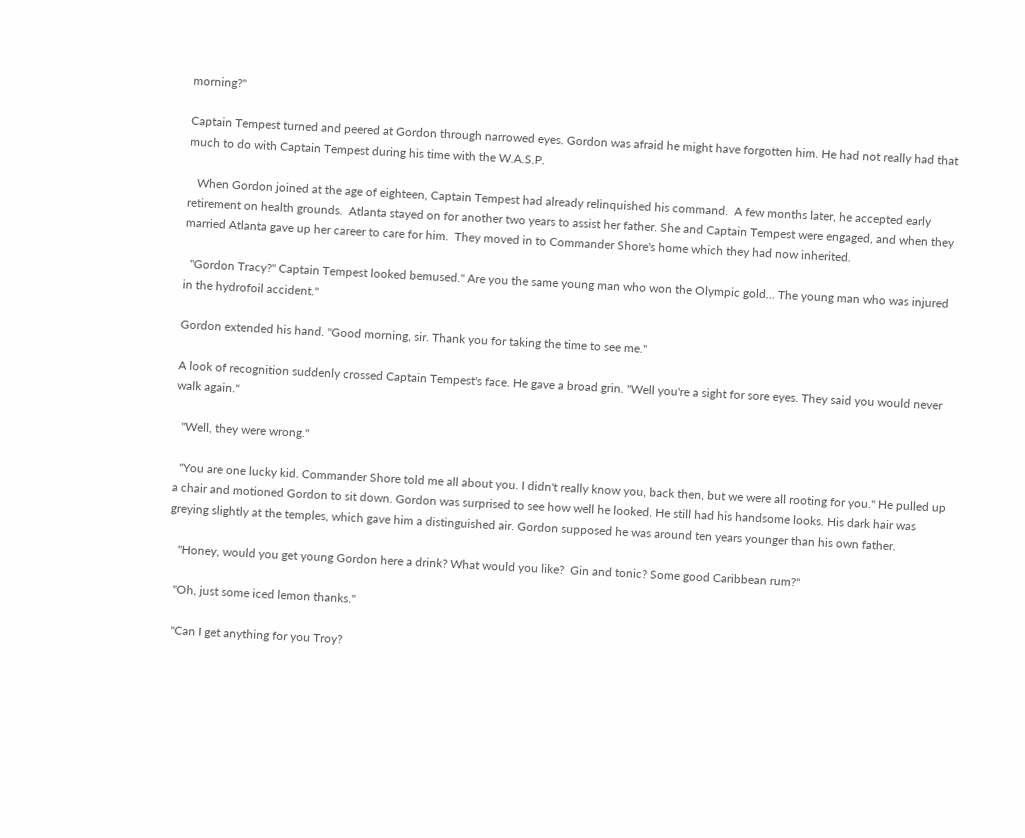morning?"

Captain Tempest turned and peered at Gordon through narrowed eyes. Gordon was afraid he might have forgotten him. He had not really had that much to do with Captain Tempest during his time with the W.A.S.P.

   When Gordon joined at the age of eighteen, Captain Tempest had already relinquished his command.  A few months later, he accepted early retirement on health grounds.  Atlanta stayed on for another two years to assist her father. She and Captain Tempest were engaged, and when they married Atlanta gave up her career to care for him.  They moved in to Commander Shore's home which they had now inherited.

  "Gordon Tracy?" Captain Tempest looked bemused." Are you the same young man who won the Olympic gold... The young man who was injured in the hydrofoil accident."

Gordon extended his hand. "Good morning, sir. Thank you for taking the time to see me."

A look of recognition suddenly crossed Captain Tempest's face. He gave a broad grin. "Well you're a sight for sore eyes. They said you would never walk again."

  "Well, they were wrong."

  "You are one lucky kid. Commander Shore told me all about you. I didn't really know you, back then, but we were all rooting for you." He pulled up a chair and motioned Gordon to sit down. Gordon was surprised to see how well he looked. He still had his handsome looks. His dark hair was greying slightly at the temples, which gave him a distinguished air. Gordon supposed he was around ten years younger than his own father.

   "Honey, would you get young Gordon here a drink? What would you like?  Gin and tonic? Some good Caribbean rum?"

  "Oh, just some iced lemon thanks."

  "Can I get anything for you Troy?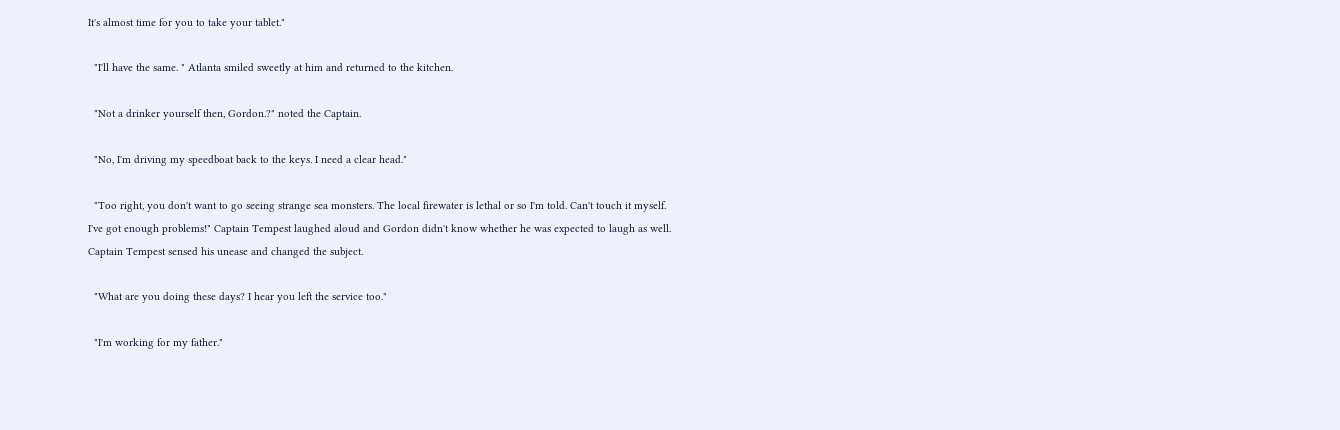It's almost time for you to take your tablet."

  "I'll have the same. " Atlanta smiled sweetly at him and returned to the kitchen.

  "Not a drinker yourself then, Gordon.?" noted the Captain.

  "No, I'm driving my speedboat back to the keys. I need a clear head."

  "Too right, you don't want to go seeing strange sea monsters. The local firewater is lethal or so I'm told. Can't touch it myself. I've got enough problems!" Captain Tempest laughed aloud and Gordon didn't know whether he was expected to laugh as well. Captain Tempest sensed his unease and changed the subject.

  "What are you doing these days? I hear you left the service too."

  "I'm working for my father."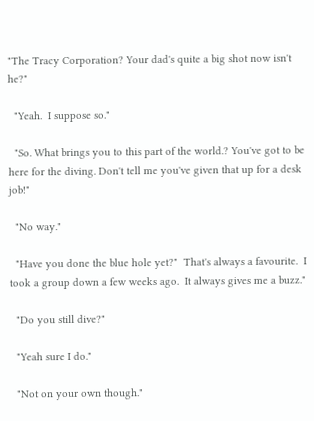"The Tracy Corporation? Your dad's quite a big shot now isn't he?"

  "Yeah.  I suppose so."

  "So. What brings you to this part of the world.? You've got to be here for the diving. Don't tell me you've given that up for a desk job!"

  "No way."

  "Have you done the blue hole yet?"  That's always a favourite.  I took a group down a few weeks ago.  It always gives me a buzz."

  "Do you still dive?"

  "Yeah sure I do."

  "Not on your own though."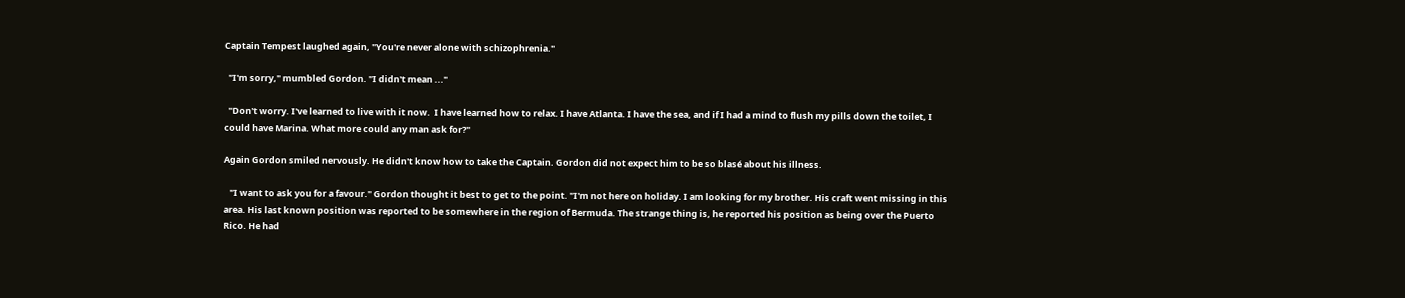Captain Tempest laughed again, "You're never alone with schizophrenia."

  "I'm sorry," mumbled Gordon. "I didn't mean ..."

  "Don't worry. I've learned to live with it now.  I have learned how to relax. I have Atlanta. I have the sea, and if I had a mind to flush my pills down the toilet, I could have Marina. What more could any man ask for?"

Again Gordon smiled nervously. He didn't know how to take the Captain. Gordon did not expect him to be so blasé about his illness.

   "I want to ask you for a favour." Gordon thought it best to get to the point. "I'm not here on holiday. I am looking for my brother. His craft went missing in this area. His last known position was reported to be somewhere in the region of Bermuda. The strange thing is, he reported his position as being over the Puerto Rico. He had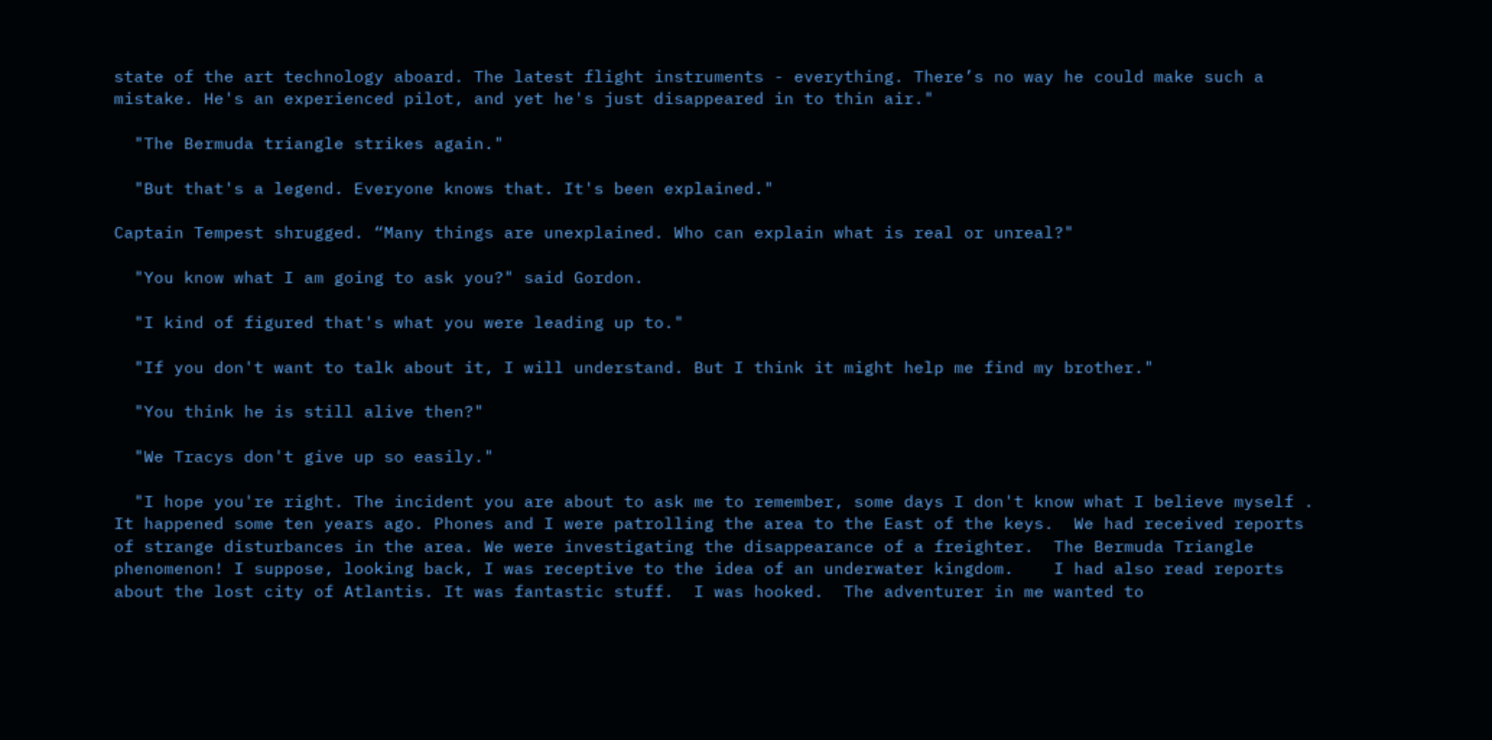state of the art technology aboard. The latest flight instruments - everything. There’s no way he could make such a mistake. He's an experienced pilot, and yet he's just disappeared in to thin air."

  "The Bermuda triangle strikes again."

  "But that's a legend. Everyone knows that. It's been explained."

Captain Tempest shrugged. “Many things are unexplained. Who can explain what is real or unreal?"

  "You know what I am going to ask you?" said Gordon.

  "I kind of figured that's what you were leading up to."

  "If you don't want to talk about it, I will understand. But I think it might help me find my brother."

  "You think he is still alive then?"

  "We Tracys don't give up so easily."

  "I hope you're right. The incident you are about to ask me to remember, some days I don't know what I believe myself . It happened some ten years ago. Phones and I were patrolling the area to the East of the keys.  We had received reports of strange disturbances in the area. We were investigating the disappearance of a freighter.  The Bermuda Triangle phenomenon! I suppose, looking back, I was receptive to the idea of an underwater kingdom.    I had also read reports about the lost city of Atlantis. It was fantastic stuff.  I was hooked.  The adventurer in me wanted to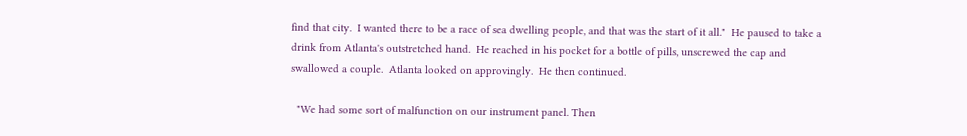find that city.  I wanted there to be a race of sea dwelling people, and that was the start of it all."  He paused to take a drink from Atlanta's outstretched hand.  He reached in his pocket for a bottle of pills, unscrewed the cap and swallowed a couple.  Atlanta looked on approvingly.  He then continued.

  "We had some sort of malfunction on our instrument panel. Then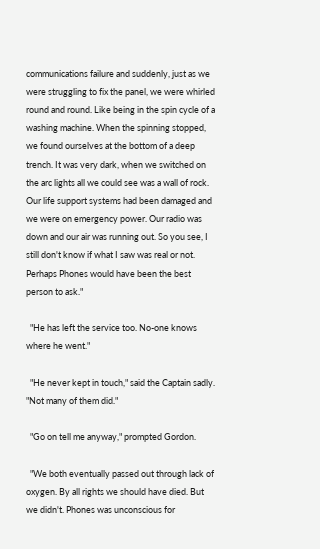communications failure and suddenly, just as we were struggling to fix the panel, we were whirled round and round. Like being in the spin cycle of a washing machine. When the spinning stopped, we found ourselves at the bottom of a deep trench. It was very dark, when we switched on the arc lights all we could see was a wall of rock. Our life support systems had been damaged and we were on emergency power. Our radio was down and our air was running out. So you see, I still don't know if what I saw was real or not. Perhaps Phones would have been the best person to ask."

  "He has left the service too. No-one knows where he went."

  "He never kept in touch," said the Captain sadly. "Not many of them did."

  "Go on tell me anyway," prompted Gordon.

  "We both eventually passed out through lack of oxygen. By all rights we should have died. But we didn't. Phones was unconscious for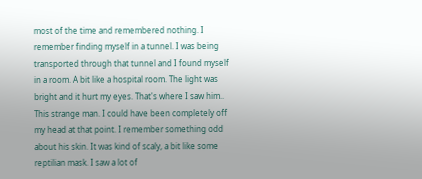most of the time and remembered nothing. I remember finding myself in a tunnel. I was being transported through that tunnel and I found myself in a room. A bit like a hospital room. The light was bright and it hurt my eyes. That's where I saw him.. This strange man. I could have been completely off my head at that point. I remember something odd about his skin. It was kind of scaly, a bit like some reptilian mask. I saw a lot of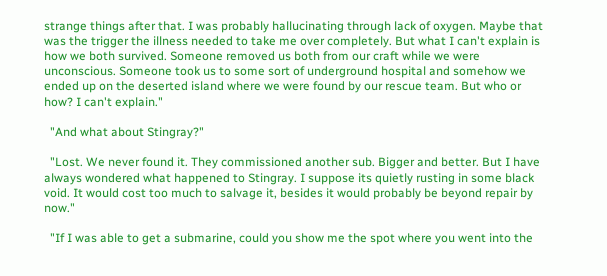strange things after that. I was probably hallucinating through lack of oxygen. Maybe that was the trigger the illness needed to take me over completely. But what I can't explain is how we both survived. Someone removed us both from our craft while we were unconscious. Someone took us to some sort of underground hospital and somehow we ended up on the deserted island where we were found by our rescue team. But who or how? I can't explain."

  "And what about Stingray?"

  "Lost. We never found it. They commissioned another sub. Bigger and better. But I have always wondered what happened to Stingray. I suppose its quietly rusting in some black void. It would cost too much to salvage it, besides it would probably be beyond repair by now."

  "If I was able to get a submarine, could you show me the spot where you went into the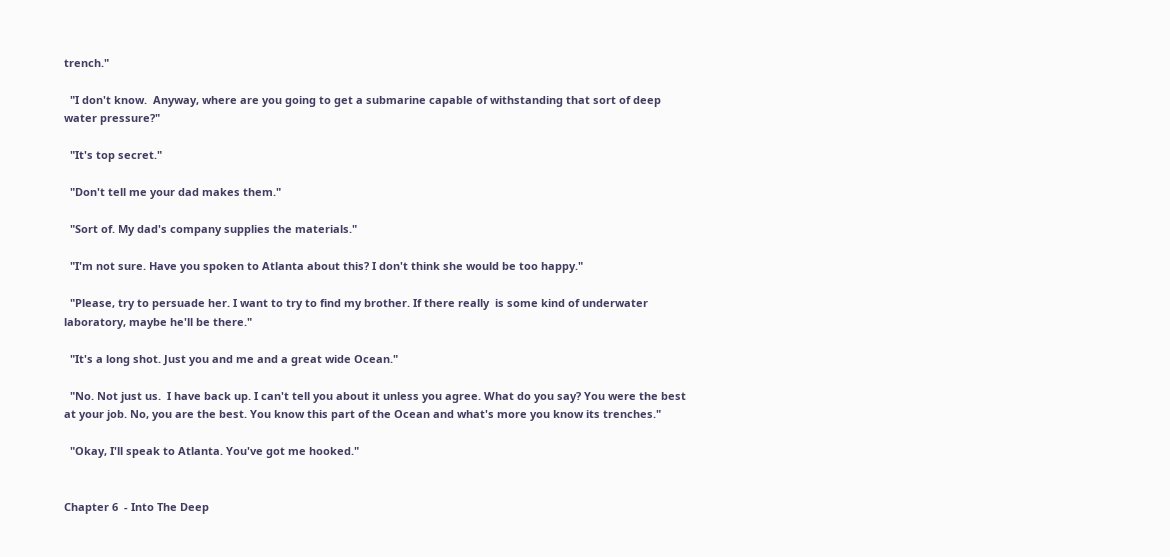trench."

  "I don't know.  Anyway, where are you going to get a submarine capable of withstanding that sort of deep water pressure?"

  "It's top secret."

  "Don't tell me your dad makes them."

  "Sort of. My dad's company supplies the materials."

  "I'm not sure. Have you spoken to Atlanta about this? I don't think she would be too happy."

  "Please, try to persuade her. I want to try to find my brother. If there really  is some kind of underwater laboratory, maybe he'll be there."

  "It's a long shot. Just you and me and a great wide Ocean."

  "No. Not just us.  I have back up. I can't tell you about it unless you agree. What do you say? You were the best at your job. No, you are the best. You know this part of the Ocean and what's more you know its trenches."

  "Okay, I'll speak to Atlanta. You've got me hooked."


Chapter 6  - Into The Deep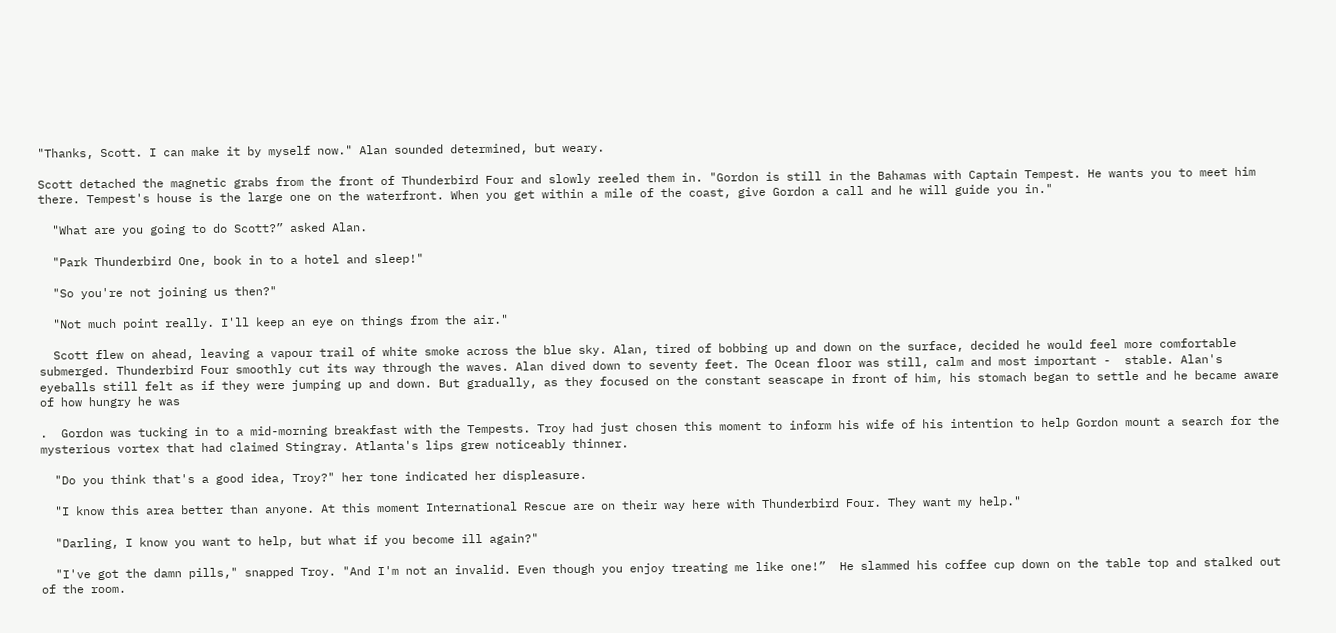"Thanks, Scott. I can make it by myself now." Alan sounded determined, but weary.

Scott detached the magnetic grabs from the front of Thunderbird Four and slowly reeled them in. "Gordon is still in the Bahamas with Captain Tempest. He wants you to meet him there. Tempest's house is the large one on the waterfront. When you get within a mile of the coast, give Gordon a call and he will guide you in."

  "What are you going to do Scott?” asked Alan.

  "Park Thunderbird One, book in to a hotel and sleep!"

  "So you're not joining us then?"

  "Not much point really. I'll keep an eye on things from the air."

  Scott flew on ahead, leaving a vapour trail of white smoke across the blue sky. Alan, tired of bobbing up and down on the surface, decided he would feel more comfortable submerged. Thunderbird Four smoothly cut its way through the waves. Alan dived down to seventy feet. The Ocean floor was still, calm and most important -  stable. Alan's eyeballs still felt as if they were jumping up and down. But gradually, as they focused on the constant seascape in front of him, his stomach began to settle and he became aware of how hungry he was

.  Gordon was tucking in to a mid-morning breakfast with the Tempests. Troy had just chosen this moment to inform his wife of his intention to help Gordon mount a search for the mysterious vortex that had claimed Stingray. Atlanta's lips grew noticeably thinner.

  "Do you think that's a good idea, Troy?" her tone indicated her displeasure.

  "I know this area better than anyone. At this moment International Rescue are on their way here with Thunderbird Four. They want my help."

  "Darling, I know you want to help, but what if you become ill again?"

  "I've got the damn pills," snapped Troy. "And I'm not an invalid. Even though you enjoy treating me like one!”  He slammed his coffee cup down on the table top and stalked out of the room.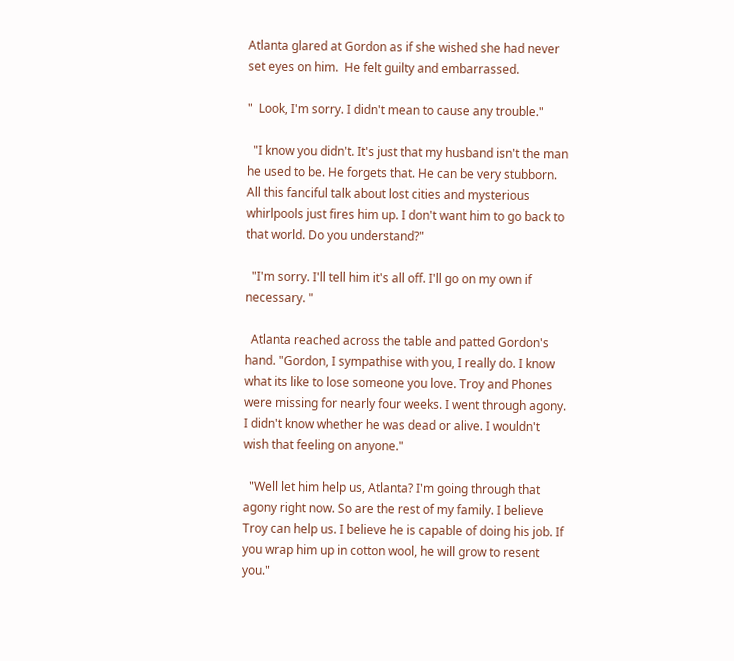Atlanta glared at Gordon as if she wished she had never set eyes on him.  He felt guilty and embarrassed.

"  Look, I'm sorry. I didn't mean to cause any trouble."

  "I know you didn't. It's just that my husband isn't the man he used to be. He forgets that. He can be very stubborn.  All this fanciful talk about lost cities and mysterious whirlpools just fires him up. I don't want him to go back to that world. Do you understand?"

  "I'm sorry. I'll tell him it's all off. I'll go on my own if necessary. "

  Atlanta reached across the table and patted Gordon's hand. "Gordon, I sympathise with you, I really do. I know what its like to lose someone you love. Troy and Phones were missing for nearly four weeks. I went through agony. I didn't know whether he was dead or alive. I wouldn't wish that feeling on anyone."

  "Well let him help us, Atlanta? I'm going through that agony right now. So are the rest of my family. I believe Troy can help us. I believe he is capable of doing his job. If you wrap him up in cotton wool, he will grow to resent you."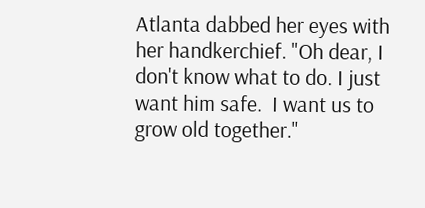Atlanta dabbed her eyes with her handkerchief. "Oh dear, I don't know what to do. I just want him safe.  I want us to grow old together."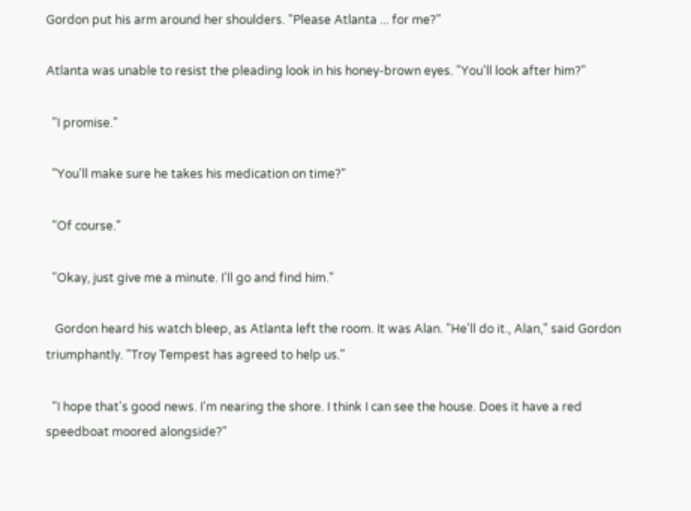Gordon put his arm around her shoulders. "Please Atlanta ... for me?"

Atlanta was unable to resist the pleading look in his honey-brown eyes. "You'll look after him?"

  "I promise."

  "You'll make sure he takes his medication on time?"

  "Of course."

  "Okay, just give me a minute. I'll go and find him."

   Gordon heard his watch bleep, as Atlanta left the room. It was Alan. "He'll do it., Alan," said Gordon triumphantly. "Troy Tempest has agreed to help us."

  "I hope that's good news. I'm nearing the shore. I think I can see the house. Does it have a red speedboat moored alongside?"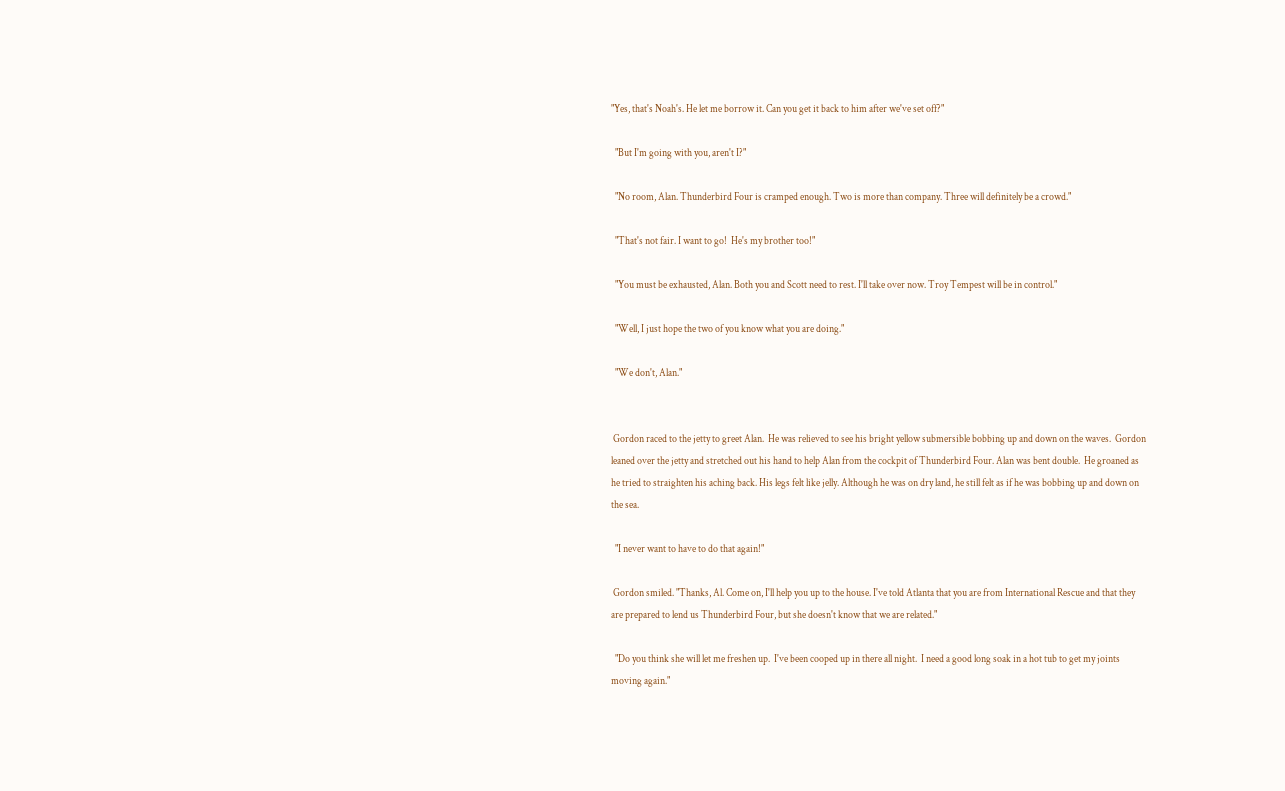"Yes, that's Noah's. He let me borrow it. Can you get it back to him after we've set off?"

  "But I'm going with you, aren't I?"

  "No room, Alan. Thunderbird Four is cramped enough. Two is more than company. Three will definitely be a crowd."

  "That's not fair. I want to go!  He's my brother too!"

  "You must be exhausted, Alan. Both you and Scott need to rest. I'll take over now. Troy Tempest will be in control."

  "Well, I just hope the two of you know what you are doing."

  "We don't, Alan."


 Gordon raced to the jetty to greet Alan.  He was relieved to see his bright yellow submersible bobbing up and down on the waves.  Gordon leaned over the jetty and stretched out his hand to help Alan from the cockpit of Thunderbird Four. Alan was bent double.  He groaned as he tried to straighten his aching back. His legs felt like jelly. Although he was on dry land, he still felt as if he was bobbing up and down on the sea.

  "I never want to have to do that again!"

 Gordon smiled. "Thanks, Al. Come on, I'll help you up to the house. I've told Atlanta that you are from International Rescue and that they are prepared to lend us Thunderbird Four, but she doesn't know that we are related."

  "Do you think she will let me freshen up.  I've been cooped up in there all night.  I need a good long soak in a hot tub to get my joints moving again."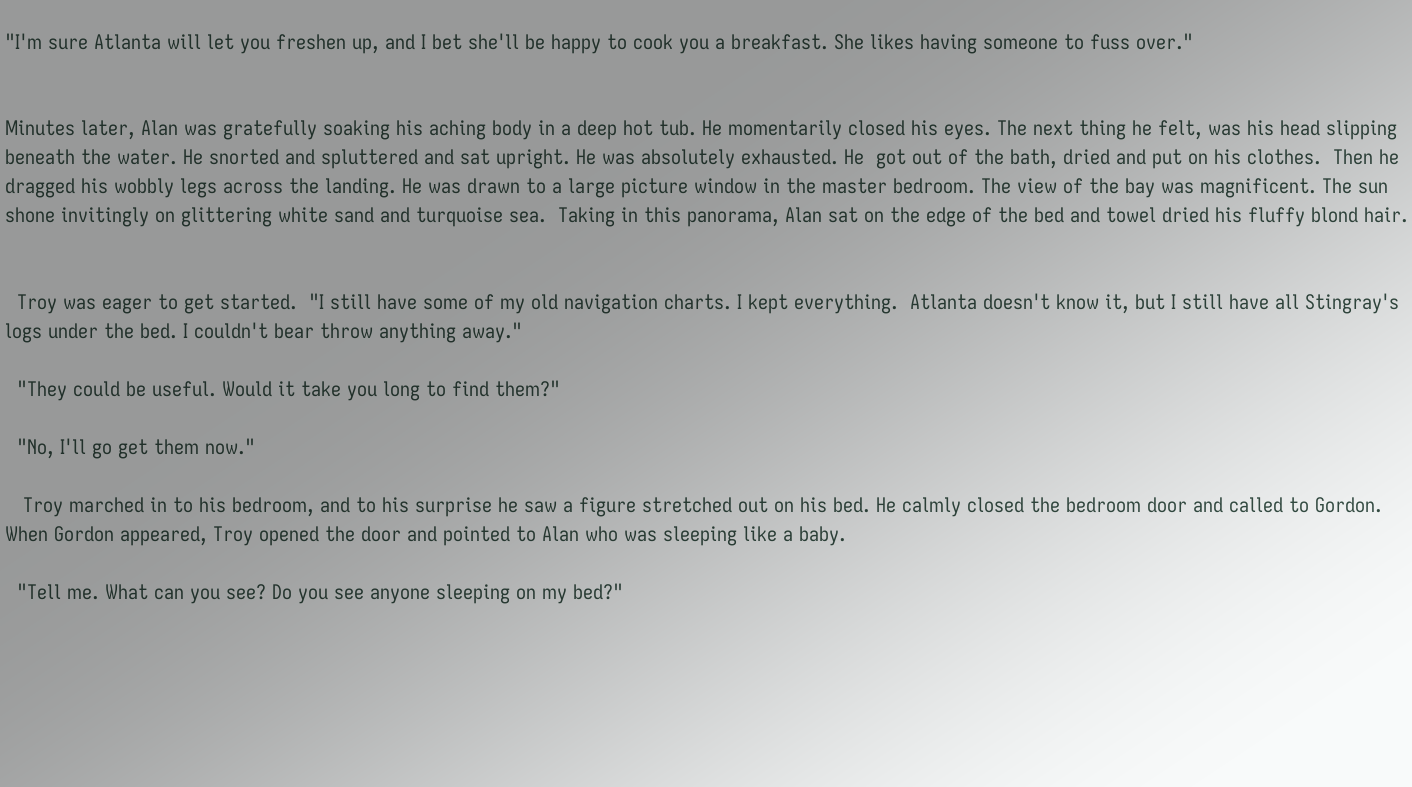"I'm sure Atlanta will let you freshen up, and I bet she'll be happy to cook you a breakfast. She likes having someone to fuss over."


Minutes later, Alan was gratefully soaking his aching body in a deep hot tub. He momentarily closed his eyes. The next thing he felt, was his head slipping beneath the water. He snorted and spluttered and sat upright. He was absolutely exhausted. He  got out of the bath, dried and put on his clothes.  Then he dragged his wobbly legs across the landing. He was drawn to a large picture window in the master bedroom. The view of the bay was magnificent. The sun shone invitingly on glittering white sand and turquoise sea.  Taking in this panorama, Alan sat on the edge of the bed and towel dried his fluffy blond hair.


  Troy was eager to get started.  "I still have some of my old navigation charts. I kept everything.  Atlanta doesn't know it, but I still have all Stingray's logs under the bed. I couldn't bear throw anything away."

  "They could be useful. Would it take you long to find them?"

  "No, I'll go get them now."

   Troy marched in to his bedroom, and to his surprise he saw a figure stretched out on his bed. He calmly closed the bedroom door and called to Gordon. When Gordon appeared, Troy opened the door and pointed to Alan who was sleeping like a baby.

  "Tell me. What can you see? Do you see anyone sleeping on my bed?"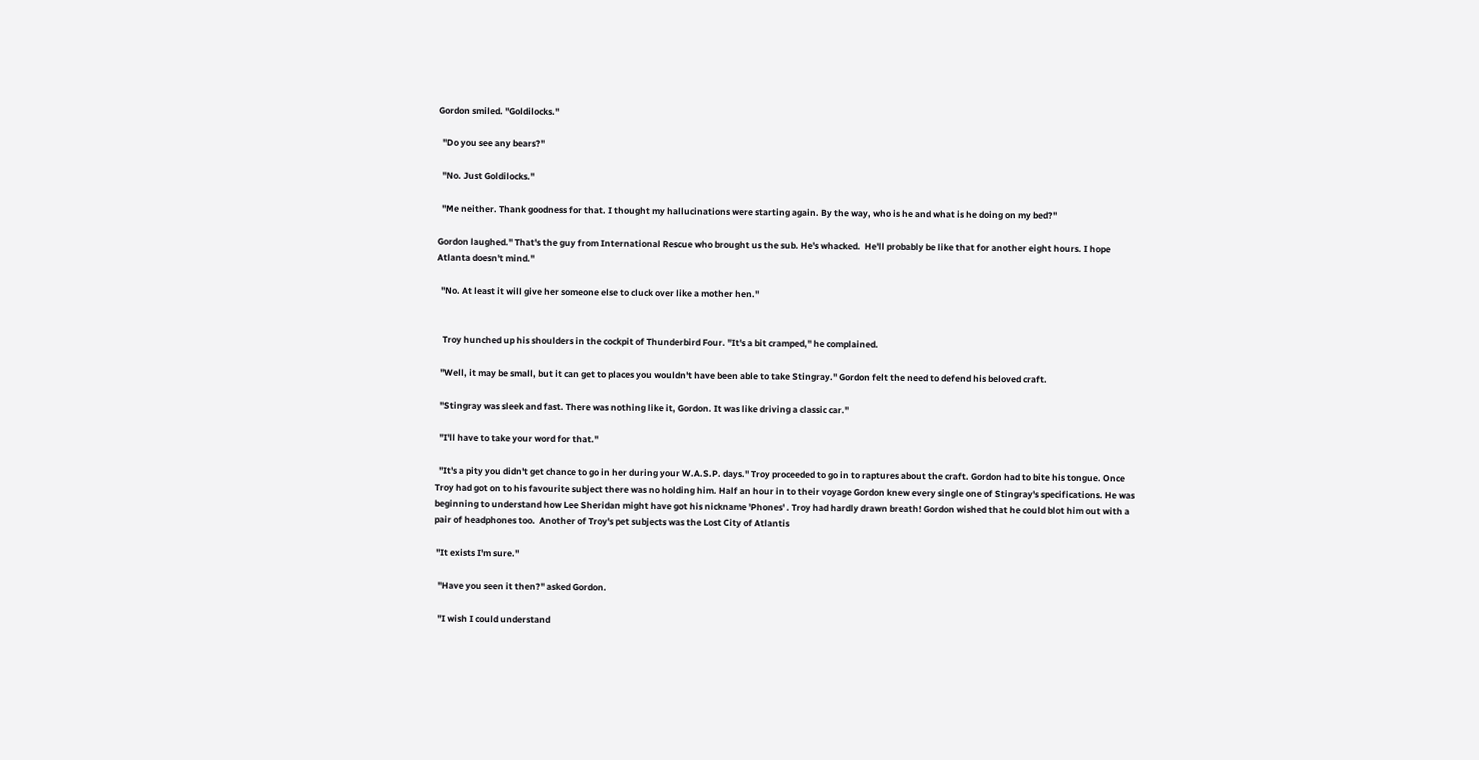Gordon smiled. "Goldilocks."

  "Do you see any bears?"

  "No. Just Goldilocks."

  "Me neither. Thank goodness for that. I thought my hallucinations were starting again. By the way, who is he and what is he doing on my bed?"

Gordon laughed." That's the guy from International Rescue who brought us the sub. He's whacked.  He'll probably be like that for another eight hours. I hope Atlanta doesn't mind."

  "No. At least it will give her someone else to cluck over like a mother hen."


   Troy hunched up his shoulders in the cockpit of Thunderbird Four. "It's a bit cramped," he complained.

  "Well, it may be small, but it can get to places you wouldn't have been able to take Stingray." Gordon felt the need to defend his beloved craft.

  "Stingray was sleek and fast. There was nothing like it, Gordon. It was like driving a classic car."

  "I'll have to take your word for that."

  "It's a pity you didn't get chance to go in her during your W.A.S.P. days." Troy proceeded to go in to raptures about the craft. Gordon had to bite his tongue. Once Troy had got on to his favourite subject there was no holding him. Half an hour in to their voyage Gordon knew every single one of Stingray's specifications. He was beginning to understand how Lee Sheridan might have got his nickname 'Phones' . Troy had hardly drawn breath! Gordon wished that he could blot him out with a pair of headphones too.  Another of Troy's pet subjects was the Lost City of Atlantis

 "It exists I'm sure."

  "Have you seen it then?" asked Gordon.

  "I wish I could understand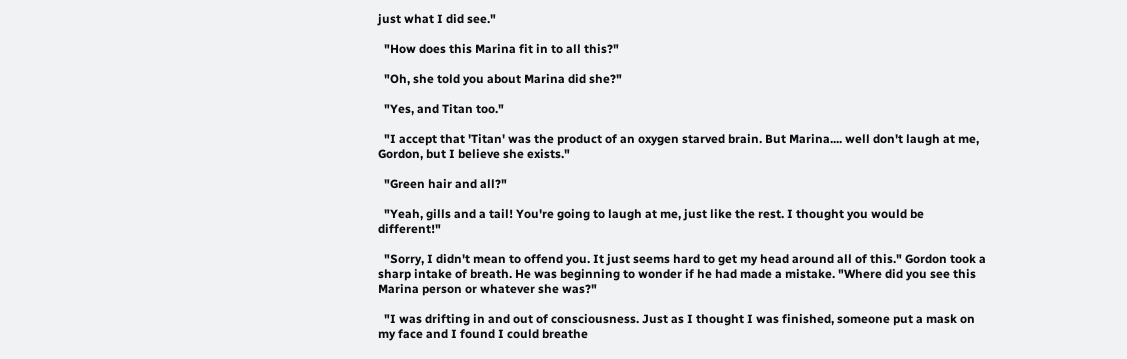just what I did see."

  "How does this Marina fit in to all this?"

  "Oh, she told you about Marina did she?"

  "Yes, and Titan too."

  "I accept that 'Titan' was the product of an oxygen starved brain. But Marina.... well don't laugh at me, Gordon, but I believe she exists."

  "Green hair and all?"

  "Yeah, gills and a tail! You're going to laugh at me, just like the rest. I thought you would be different!"

  "Sorry, I didn't mean to offend you. It just seems hard to get my head around all of this." Gordon took a sharp intake of breath. He was beginning to wonder if he had made a mistake. "Where did you see this Marina person or whatever she was?"

  "I was drifting in and out of consciousness. Just as I thought I was finished, someone put a mask on my face and I found I could breathe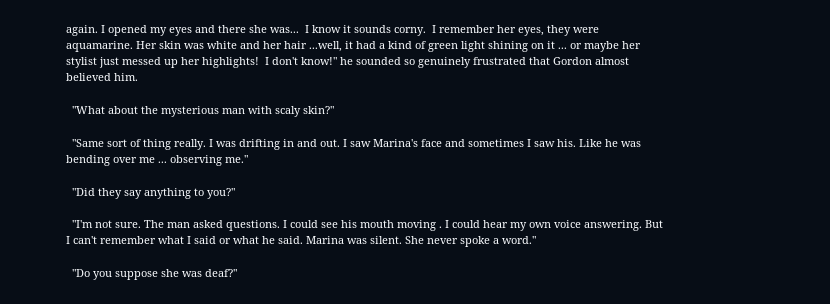again. I opened my eyes and there she was...  I know it sounds corny.  I remember her eyes, they were aquamarine. Her skin was white and her hair ...well, it had a kind of green light shining on it ... or maybe her stylist just messed up her highlights!  I don't know!" he sounded so genuinely frustrated that Gordon almost believed him.

  "What about the mysterious man with scaly skin?"

  "Same sort of thing really. I was drifting in and out. I saw Marina's face and sometimes I saw his. Like he was bending over me ... observing me."

  "Did they say anything to you?"

  "I'm not sure. The man asked questions. I could see his mouth moving . I could hear my own voice answering. But I can't remember what I said or what he said. Marina was silent. She never spoke a word."

  "Do you suppose she was deaf?"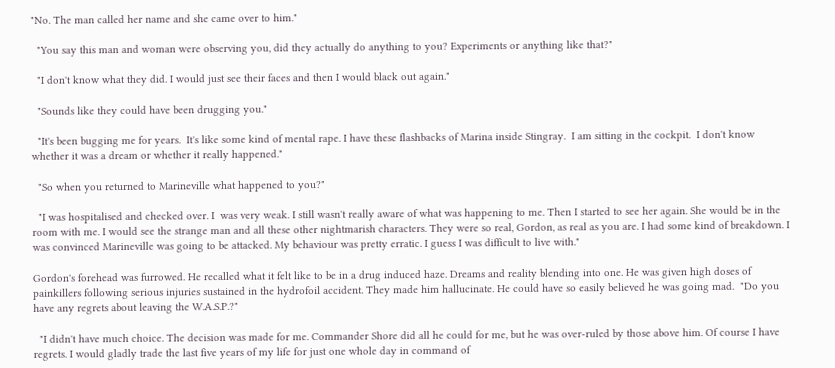"No. The man called her name and she came over to him."

  "You say this man and woman were observing you, did they actually do anything to you? Experiments or anything like that?"

  "I don't know what they did. I would just see their faces and then I would black out again."

  "Sounds like they could have been drugging you."

  "It's been bugging me for years.  It's like some kind of mental rape. I have these flashbacks of Marina inside Stingray.  I am sitting in the cockpit.  I don't know whether it was a dream or whether it really happened."

  "So when you returned to Marineville what happened to you?"

  "I was hospitalised and checked over. I  was very weak. I still wasn't really aware of what was happening to me. Then I started to see her again. She would be in the room with me. I would see the strange man and all these other nightmarish characters. They were so real, Gordon, as real as you are. I had some kind of breakdown. I was convinced Marineville was going to be attacked. My behaviour was pretty erratic. I guess I was difficult to live with."

Gordon's forehead was furrowed. He recalled what it felt like to be in a drug induced haze. Dreams and reality blending into one. He was given high doses of painkillers following serious injuries sustained in the hydrofoil accident. They made him hallucinate. He could have so easily believed he was going mad.  "Do you have any regrets about leaving the W.A.S.P.?"

  "I didn't have much choice. The decision was made for me. Commander Shore did all he could for me, but he was over-ruled by those above him. Of course I have regrets. I would gladly trade the last five years of my life for just one whole day in command of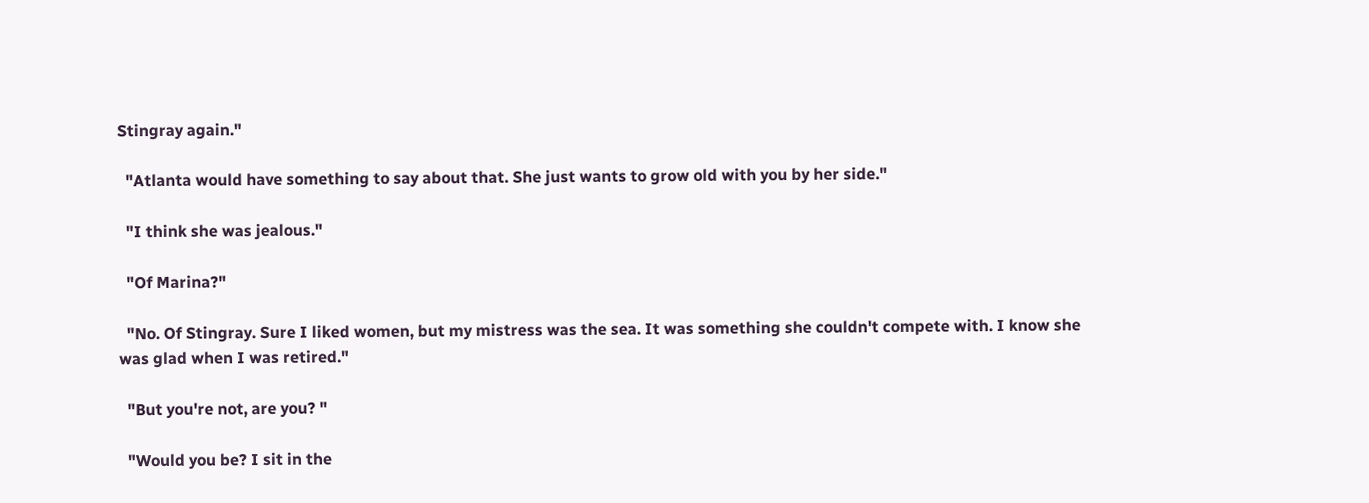Stingray again."

  "Atlanta would have something to say about that. She just wants to grow old with you by her side."

  "I think she was jealous."

  "Of Marina?"

  "No. Of Stingray. Sure I liked women, but my mistress was the sea. It was something she couldn't compete with. I know she was glad when I was retired."

  "But you're not, are you? "

  "Would you be? I sit in the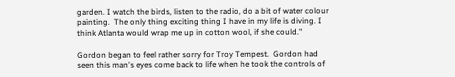garden. I watch the birds, listen to the radio, do a bit of water colour painting.  The only thing exciting thing I have in my life is diving. I think Atlanta would wrap me up in cotton wool, if she could."

Gordon began to feel rather sorry for Troy Tempest.  Gordon had seen this man's eyes come back to life when he took the controls of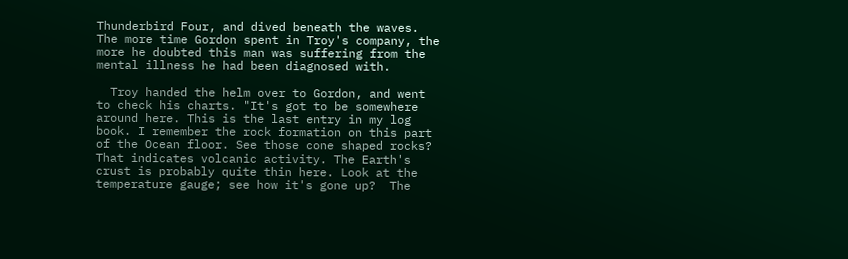Thunderbird Four, and dived beneath the waves.  The more time Gordon spent in Troy's company, the more he doubted this man was suffering from the mental illness he had been diagnosed with.

  Troy handed the helm over to Gordon, and went to check his charts. "It's got to be somewhere around here. This is the last entry in my log book. I remember the rock formation on this part of the Ocean floor. See those cone shaped rocks? That indicates volcanic activity. The Earth's crust is probably quite thin here. Look at the temperature gauge; see how it's gone up?  The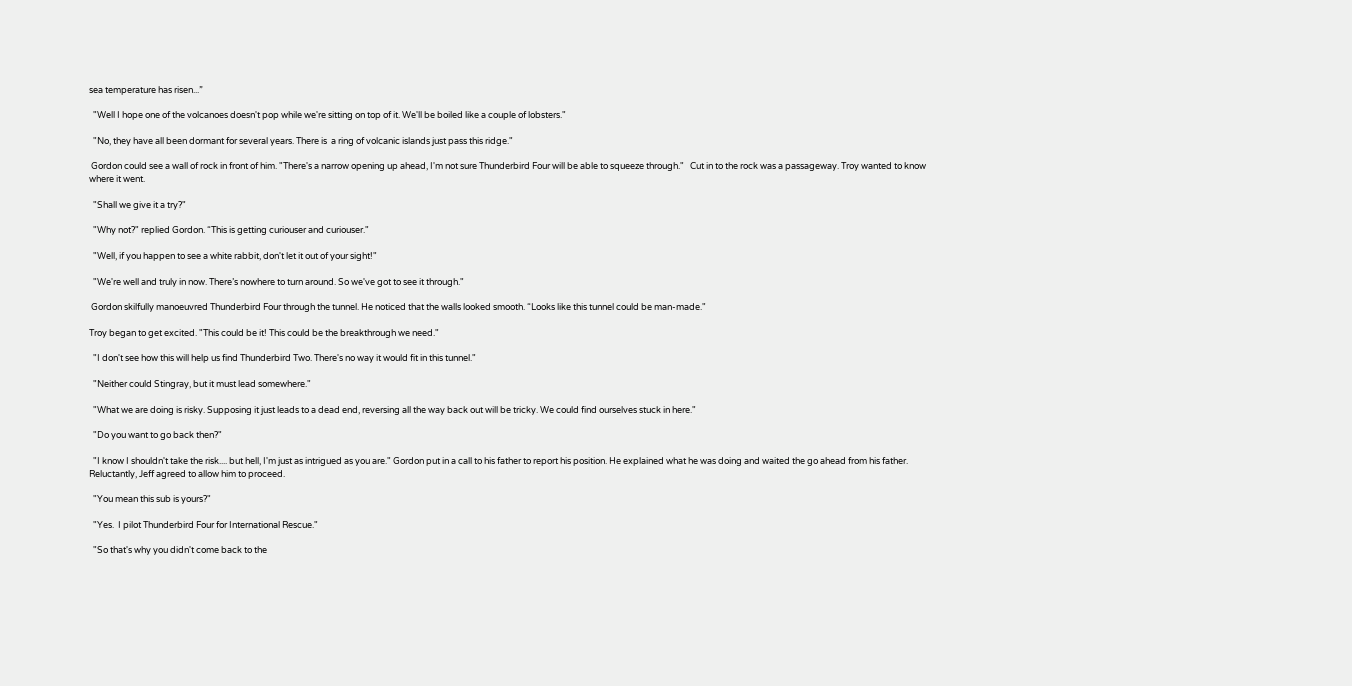sea temperature has risen...”

  "Well I hope one of the volcanoes doesn't pop while we're sitting on top of it. We'll be boiled like a couple of lobsters."

  "No, they have all been dormant for several years. There is  a ring of volcanic islands just pass this ridge."

 Gordon could see a wall of rock in front of him. "There's a narrow opening up ahead, I'm not sure Thunderbird Four will be able to squeeze through."   Cut in to the rock was a passageway. Troy wanted to know where it went.

  "Shall we give it a try?"

  "Why not?" replied Gordon. “This is getting curiouser and curiouser."

  "Well, if you happen to see a white rabbit, don't let it out of your sight!"

  "We're well and truly in now. There’s nowhere to turn around. So we've got to see it through."

 Gordon skilfully manoeuvred Thunderbird Four through the tunnel. He noticed that the walls looked smooth. “Looks like this tunnel could be man-made."

Troy began to get excited. "This could be it! This could be the breakthrough we need."

  "I don't see how this will help us find Thunderbird Two. There's no way it would fit in this tunnel."

  "Neither could Stingray, but it must lead somewhere."

  "What we are doing is risky. Supposing it just leads to a dead end, reversing all the way back out will be tricky. We could find ourselves stuck in here."

  "Do you want to go back then?"

  "I know I shouldn't take the risk.... but hell, I'm just as intrigued as you are." Gordon put in a call to his father to report his position. He explained what he was doing and waited the go ahead from his father. Reluctantly, Jeff agreed to allow him to proceed.

  "You mean this sub is yours?"

  "Yes.  I pilot Thunderbird Four for International Rescue."

  "So that's why you didn't come back to the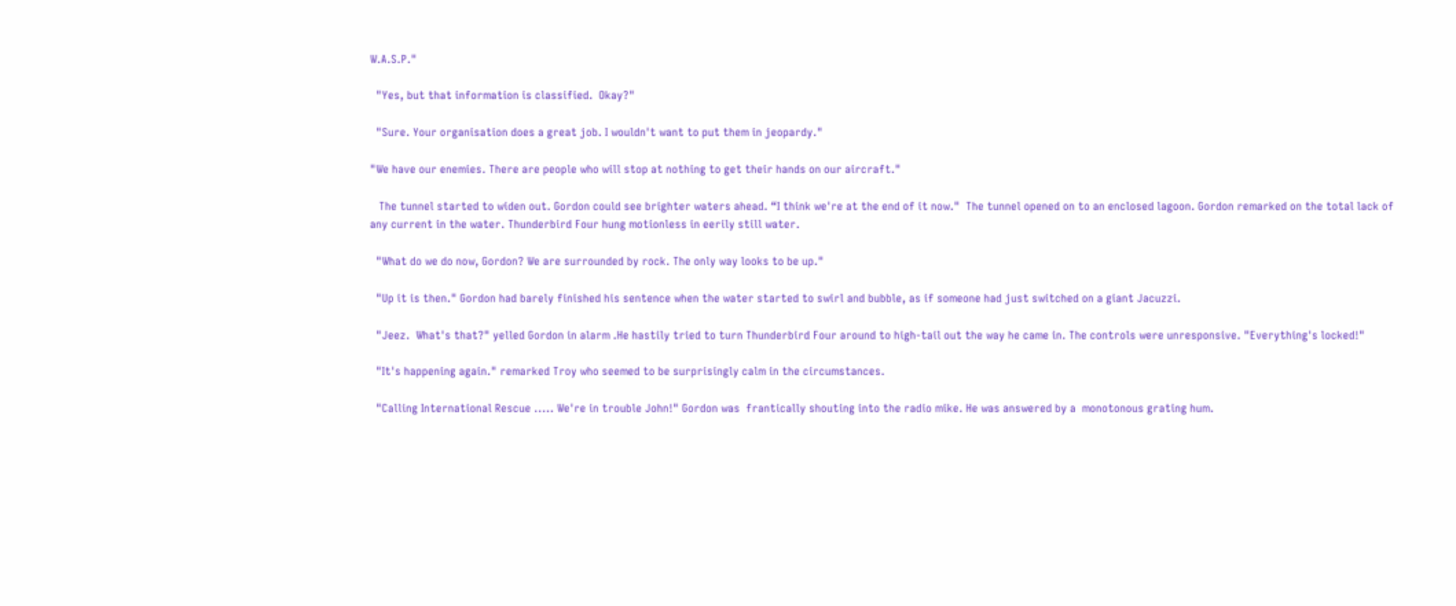W.A.S.P."

  "Yes, but that information is classified.  Okay?"

  "Sure. Your organisation does a great job. I wouldn't want to put them in jeopardy."

"We have our enemies. There are people who will stop at nothing to get their hands on our aircraft."

   The tunnel started to widen out. Gordon could see brighter waters ahead. “I think we're at the end of it now."  The tunnel opened on to an enclosed lagoon. Gordon remarked on the total lack of any current in the water. Thunderbird Four hung motionless in eerily still water.

  "What do we do now, Gordon? We are surrounded by rock. The only way looks to be up."

  "Up it is then." Gordon had barely finished his sentence when the water started to swirl and bubble, as if someone had just switched on a giant Jacuzzi.

  "Jeez.  What's that?" yelled Gordon in alarm .He hastily tried to turn Thunderbird Four around to high-tail out the way he came in. The controls were unresponsive. "Everything's locked!"

  "It's happening again." remarked Troy who seemed to be surprisingly calm in the circumstances.

  "Calling International Rescue ..... We're in trouble John!" Gordon was  frantically shouting into the radio mike. He was answered by a  monotonous grating hum.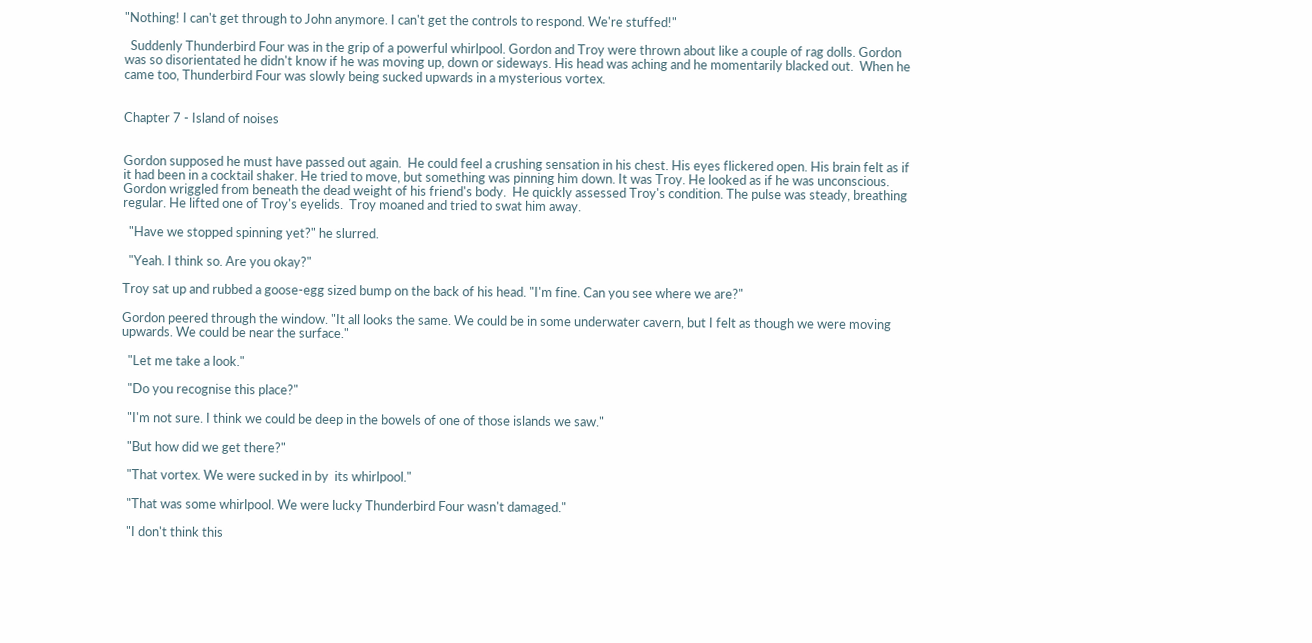"Nothing! I can't get through to John anymore. I can't get the controls to respond. We're stuffed!"

  Suddenly Thunderbird Four was in the grip of a powerful whirlpool. Gordon and Troy were thrown about like a couple of rag dolls. Gordon was so disorientated he didn't know if he was moving up, down or sideways. His head was aching and he momentarily blacked out.  When he came too, Thunderbird Four was slowly being sucked upwards in a mysterious vortex.


Chapter 7 - Island of noises


Gordon supposed he must have passed out again.  He could feel a crushing sensation in his chest. His eyes flickered open. His brain felt as if it had been in a cocktail shaker. He tried to move, but something was pinning him down. It was Troy. He looked as if he was unconscious. Gordon wriggled from beneath the dead weight of his friend's body.  He quickly assessed Troy's condition. The pulse was steady, breathing regular. He lifted one of Troy's eyelids.  Troy moaned and tried to swat him away.

  "Have we stopped spinning yet?" he slurred.

  "Yeah. I think so. Are you okay?"

Troy sat up and rubbed a goose-egg sized bump on the back of his head. "I'm fine. Can you see where we are?"

Gordon peered through the window. "It all looks the same. We could be in some underwater cavern, but I felt as though we were moving upwards. We could be near the surface."

  "Let me take a look."

  "Do you recognise this place?"

  "I'm not sure. I think we could be deep in the bowels of one of those islands we saw."

  "But how did we get there?"

  "That vortex. We were sucked in by  its whirlpool."

  "That was some whirlpool. We were lucky Thunderbird Four wasn't damaged."

  "I don't think this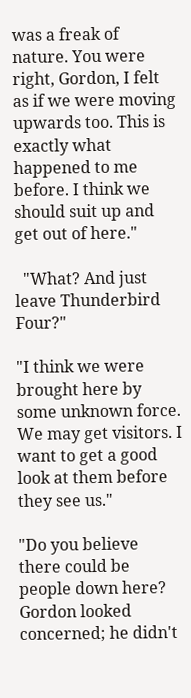was a freak of nature. You were right, Gordon, I felt as if we were moving upwards too. This is exactly what happened to me before. I think we should suit up and get out of here."

  "What? And just leave Thunderbird Four?"

"I think we were brought here by some unknown force. We may get visitors. I want to get a good look at them before they see us."

"Do you believe there could be people down here?  Gordon looked concerned; he didn't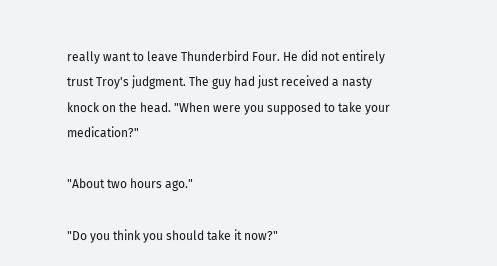really want to leave Thunderbird Four. He did not entirely trust Troy's judgment. The guy had just received a nasty knock on the head. "When were you supposed to take your medication?"

"About two hours ago."

"Do you think you should take it now?"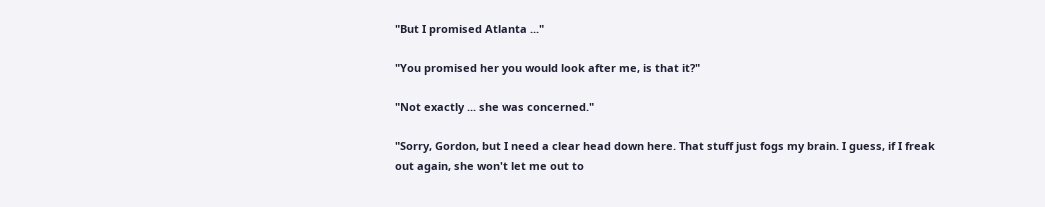"But I promised Atlanta ..."

"You promised her you would look after me, is that it?"

"Not exactly ... she was concerned."

"Sorry, Gordon, but I need a clear head down here. That stuff just fogs my brain. I guess, if I freak out again, she won't let me out to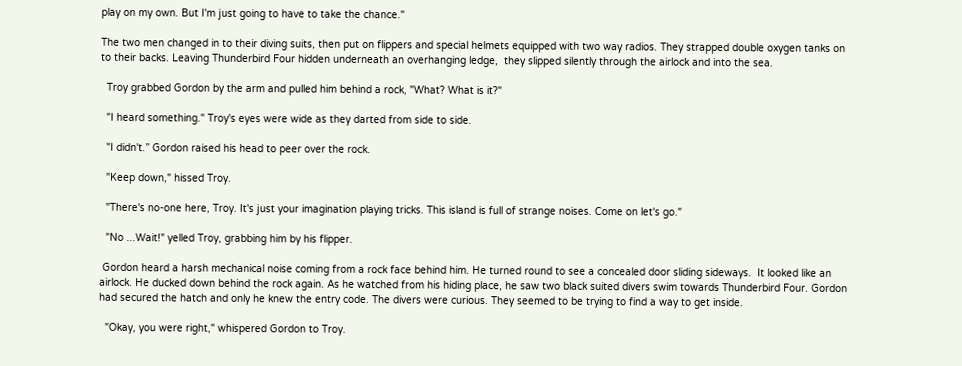play on my own. But I'm just going to have to take the chance."

The two men changed in to their diving suits, then put on flippers and special helmets equipped with two way radios. They strapped double oxygen tanks on to their backs. Leaving Thunderbird Four hidden underneath an overhanging ledge,  they slipped silently through the airlock and into the sea.

  Troy grabbed Gordon by the arm and pulled him behind a rock, "What? What is it?"

  "I heard something." Troy's eyes were wide as they darted from side to side.

  "I didn't.” Gordon raised his head to peer over the rock.

  "Keep down," hissed Troy.

  "There's no-one here, Troy. It's just your imagination playing tricks. This island is full of strange noises. Come on let's go."

  "No ...Wait!" yelled Troy, grabbing him by his flipper.

 Gordon heard a harsh mechanical noise coming from a rock face behind him. He turned round to see a concealed door sliding sideways.  It looked like an airlock. He ducked down behind the rock again. As he watched from his hiding place, he saw two black suited divers swim towards Thunderbird Four. Gordon had secured the hatch and only he knew the entry code. The divers were curious. They seemed to be trying to find a way to get inside.

  "Okay, you were right," whispered Gordon to Troy.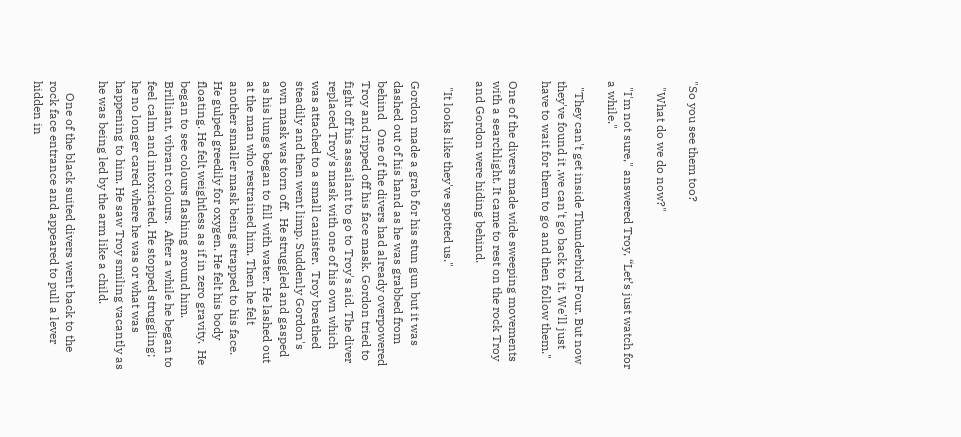"So you see them too?

  "What do we do now?"

  "I'm not sure," answered Troy, “Let’s just watch for a while."

  "They can't get inside Thunderbird Four. But now they've found it ,we can't go back to it. We'll just have to wait for them to go and then follow them."

One of the divers made wide sweeping movements with a searchlight. It came to rest on the rock Troy and Gordon were hiding behind.

  "It looks like they've spotted us."

Gordon made a grab for his stun gun but it was dashed out of his hand as he was grabbed from behind   One of the divers had already overpowered Troy and ripped off his face mask. Gordon tried to fight off his assailant to go to Troy's aid. The diver replaced Troy's mask with one of his own which was attached to a small canister.  Troy breathed steadily and then went limp. Suddenly Gordon's own mask was torn off.  He struggled and gasped as his lungs began to fill with water. He lashed out at the man who restrained him. Then he felt another smaller mask being strapped to his face. He gulped greedily for oxygen. He felt his body floating. He felt weightless as if in zero gravity.  He began to see colours flashing around him. Brilliant, vibrant colours.  After a while he began to feel calm and intoxicated. He stopped struggling; he no longer cared where he was or what was happening to him. He saw Troy smiling vacantly as he was being led by the arm like a child.

    One of the black suited divers went back to the rock face entrance and appeared to pull a lever hidden in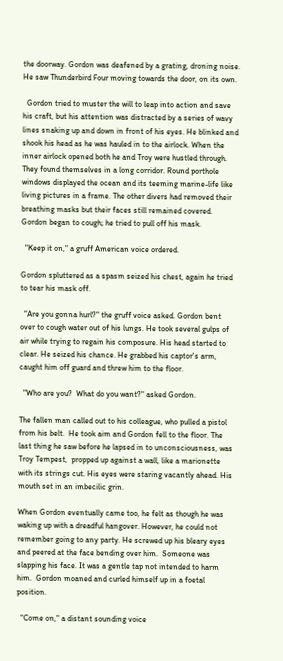the doorway. Gordon was deafened by a grating, droning noise. He saw Thunderbird Four moving towards the door, on its own.

  Gordon tried to muster the will to leap into action and save his craft, but his attention was distracted by a series of wavy lines snaking up and down in front of his eyes. He blinked and shook his head as he was hauled in to the airlock. When the inner airlock opened both he and Troy were hustled through. They found themselves in a long corridor. Round porthole windows displayed the ocean and its teeming marine-life like living pictures in a frame. The other divers had removed their breathing masks but their faces still remained covered. Gordon began to cough; he tried to pull off his mask.

  "Keep it on," a gruff American voice ordered.

Gordon spluttered as a spasm seized his chest, again he tried to tear his mask off.

  "Are you gonna hurl?" the gruff voice asked. Gordon bent over to cough water out of his lungs. He took several gulps of air while trying to regain his composure. His head started to clear. He seized his chance. He grabbed his captor's arm, caught him off guard and threw him to the floor.

  "Who are you?  What do you want?" asked Gordon.

The fallen man called out to his colleague, who pulled a pistol from his belt.  He took aim and Gordon fell to the floor. The last thing he saw before he lapsed in to unconsciousness, was Troy Tempest,  propped up against a wall, like a marionette with its strings cut. His eyes were staring vacantly ahead. His mouth set in an imbecilic grin.

When Gordon eventually came too, he felt as though he was waking up with a dreadful hangover. However, he could not remember going to any party. He screwed up his bleary eyes and peered at the face bending over him.  Someone was slapping his face. It was a gentle tap not intended to harm him.  Gordon moaned and curled himself up in a foetal position.

  "Come on," a distant sounding voice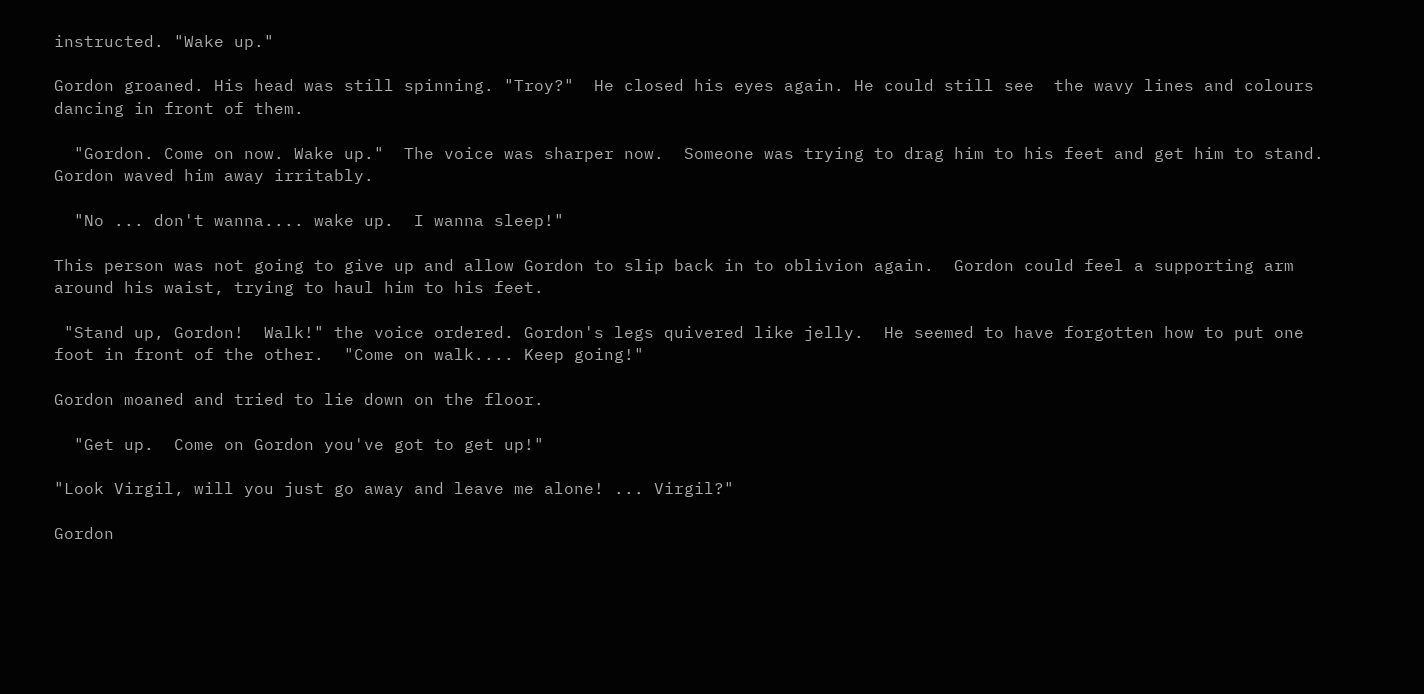instructed. "Wake up."

Gordon groaned. His head was still spinning. "Troy?"  He closed his eyes again. He could still see  the wavy lines and colours dancing in front of them.

  "Gordon. Come on now. Wake up."  The voice was sharper now.  Someone was trying to drag him to his feet and get him to stand. Gordon waved him away irritably.

  "No ... don't wanna.... wake up.  I wanna sleep!"

This person was not going to give up and allow Gordon to slip back in to oblivion again.  Gordon could feel a supporting arm around his waist, trying to haul him to his feet.

 "Stand up, Gordon!  Walk!" the voice ordered. Gordon's legs quivered like jelly.  He seemed to have forgotten how to put one foot in front of the other.  "Come on walk.... Keep going!"

Gordon moaned and tried to lie down on the floor.

  "Get up.  Come on Gordon you've got to get up!"

"Look Virgil, will you just go away and leave me alone! ... Virgil?"

Gordon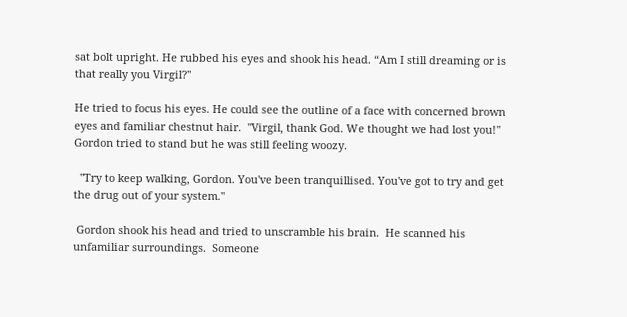sat bolt upright. He rubbed his eyes and shook his head. “Am I still dreaming or is that really you Virgil?"

He tried to focus his eyes. He could see the outline of a face with concerned brown eyes and familiar chestnut hair.  "Virgil, thank God. We thought we had lost you!" Gordon tried to stand but he was still feeling woozy.

  "Try to keep walking, Gordon. You've been tranquillised. You've got to try and get the drug out of your system."

 Gordon shook his head and tried to unscramble his brain.  He scanned his unfamiliar surroundings.  Someone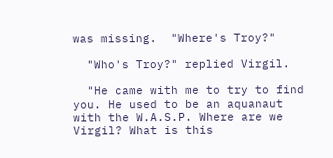was missing.  "Where's Troy?"

  "Who's Troy?" replied Virgil.

  "He came with me to try to find you. He used to be an aquanaut with the W.A.S.P. Where are we Virgil? What is this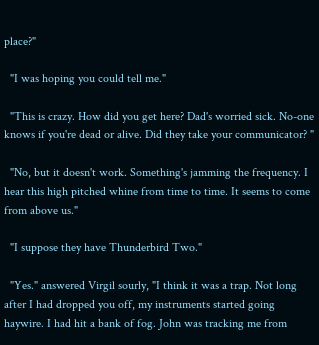place?"

  "I was hoping you could tell me."

  "This is crazy. How did you get here? Dad's worried sick. No-one knows if you're dead or alive. Did they take your communicator? "

  "No, but it doesn't work. Something's jamming the frequency. I hear this high pitched whine from time to time. It seems to come from above us."

  "I suppose they have Thunderbird Two."

  "Yes." answered Virgil sourly, "I think it was a trap. Not long after I had dropped you off, my instruments started going haywire. I had hit a bank of fog. John was tracking me from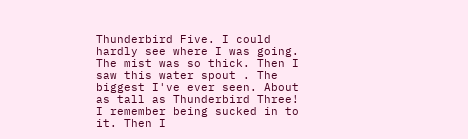Thunderbird Five. I could hardly see where I was going. The mist was so thick. Then I saw this water spout . The biggest I've ever seen. About as tall as Thunderbird Three! I remember being sucked in to it. Then I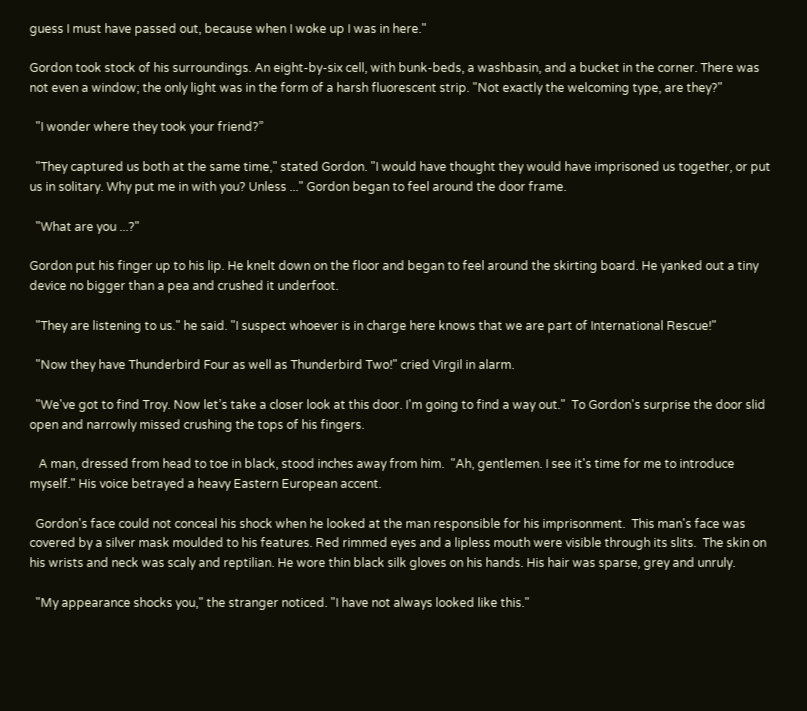guess I must have passed out, because when I woke up I was in here."

Gordon took stock of his surroundings. An eight-by-six cell, with bunk-beds, a washbasin, and a bucket in the corner. There was not even a window; the only light was in the form of a harsh fluorescent strip. "Not exactly the welcoming type, are they?"

  "I wonder where they took your friend?”

  "They captured us both at the same time," stated Gordon. "I would have thought they would have imprisoned us together, or put us in solitary. Why put me in with you? Unless ..." Gordon began to feel around the door frame.

  "What are you ...?"

Gordon put his finger up to his lip. He knelt down on the floor and began to feel around the skirting board. He yanked out a tiny device no bigger than a pea and crushed it underfoot.

  "They are listening to us." he said. "I suspect whoever is in charge here knows that we are part of International Rescue!"

  "Now they have Thunderbird Four as well as Thunderbird Two!" cried Virgil in alarm.

  "We've got to find Troy. Now let’s take a closer look at this door. I'm going to find a way out."  To Gordon's surprise the door slid open and narrowly missed crushing the tops of his fingers.

   A man, dressed from head to toe in black, stood inches away from him.  "Ah, gentlemen. I see it's time for me to introduce myself." His voice betrayed a heavy Eastern European accent.

  Gordon's face could not conceal his shock when he looked at the man responsible for his imprisonment.  This man's face was covered by a silver mask moulded to his features. Red rimmed eyes and a lipless mouth were visible through its slits.  The skin on his wrists and neck was scaly and reptilian. He wore thin black silk gloves on his hands. His hair was sparse, grey and unruly.

  "My appearance shocks you," the stranger noticed. "I have not always looked like this."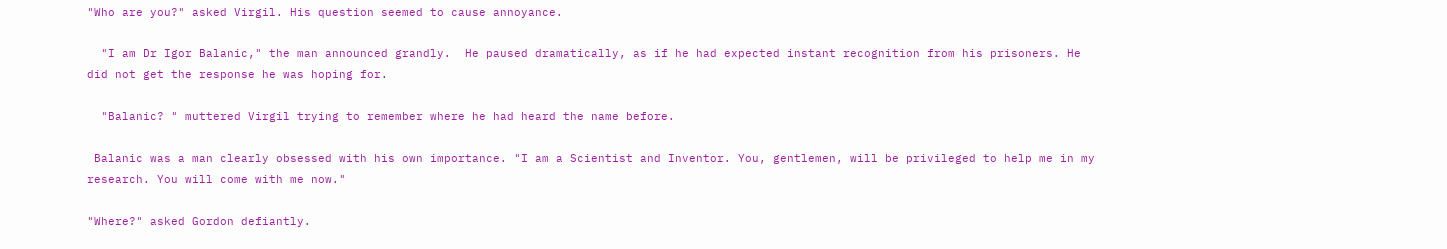"Who are you?" asked Virgil. His question seemed to cause annoyance.

  "I am Dr Igor Balanic," the man announced grandly.  He paused dramatically, as if he had expected instant recognition from his prisoners. He did not get the response he was hoping for.

  "Balanic? " muttered Virgil trying to remember where he had heard the name before.

 Balanic was a man clearly obsessed with his own importance. "I am a Scientist and Inventor. You, gentlemen, will be privileged to help me in my research. You will come with me now."

"Where?" asked Gordon defiantly.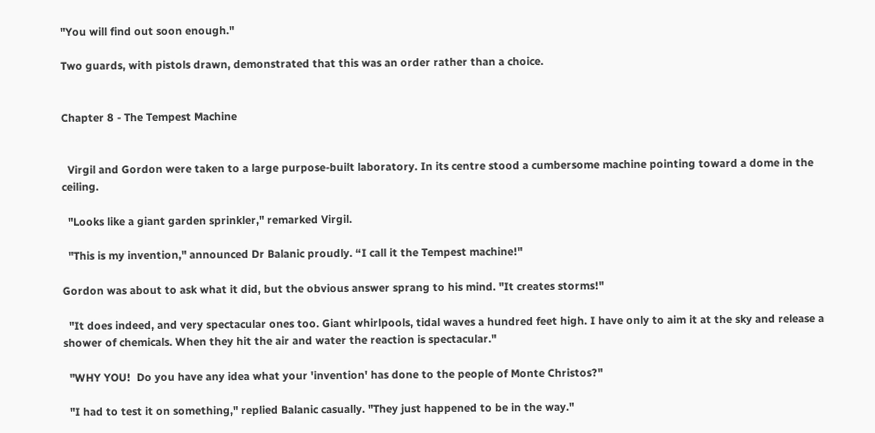"You will find out soon enough."

Two guards, with pistols drawn, demonstrated that this was an order rather than a choice.


Chapter 8 - The Tempest Machine


  Virgil and Gordon were taken to a large purpose-built laboratory. In its centre stood a cumbersome machine pointing toward a dome in the ceiling.

  "Looks like a giant garden sprinkler," remarked Virgil.

  "This is my invention," announced Dr Balanic proudly. “I call it the Tempest machine!"

Gordon was about to ask what it did, but the obvious answer sprang to his mind. "It creates storms!"

  "It does indeed, and very spectacular ones too. Giant whirlpools, tidal waves a hundred feet high. I have only to aim it at the sky and release a shower of chemicals. When they hit the air and water the reaction is spectacular."

  "WHY YOU!  Do you have any idea what your 'invention' has done to the people of Monte Christos?"

  "I had to test it on something," replied Balanic casually. "They just happened to be in the way."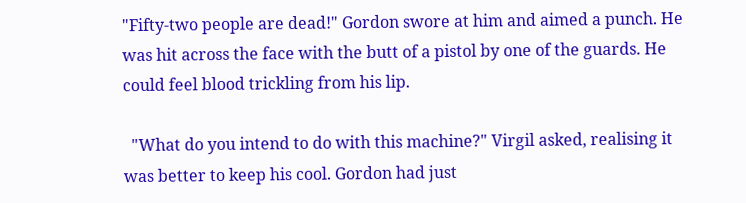"Fifty-two people are dead!" Gordon swore at him and aimed a punch. He was hit across the face with the butt of a pistol by one of the guards. He could feel blood trickling from his lip.

  "What do you intend to do with this machine?" Virgil asked, realising it was better to keep his cool. Gordon had just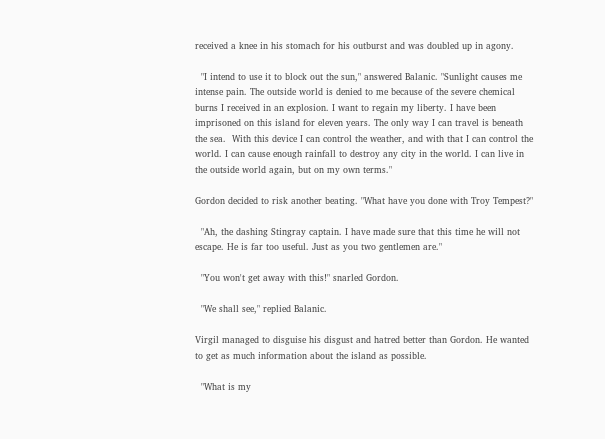received a knee in his stomach for his outburst and was doubled up in agony.

  "I intend to use it to block out the sun," answered Balanic. "Sunlight causes me intense pain. The outside world is denied to me because of the severe chemical burns I received in an explosion. I want to regain my liberty. I have been imprisoned on this island for eleven years. The only way I can travel is beneath the sea.  With this device I can control the weather, and with that I can control the world. I can cause enough rainfall to destroy any city in the world. I can live in the outside world again, but on my own terms."

Gordon decided to risk another beating. "What have you done with Troy Tempest?"

  "Ah, the dashing Stingray captain. I have made sure that this time he will not escape. He is far too useful. Just as you two gentlemen are."

  "You won't get away with this!" snarled Gordon.

  "We shall see," replied Balanic.

Virgil managed to disguise his disgust and hatred better than Gordon. He wanted to get as much information about the island as possible.

  "What is my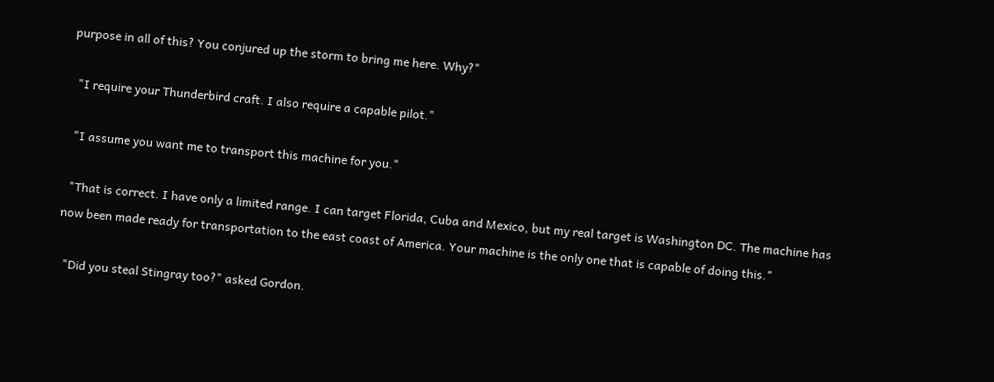purpose in all of this? You conjured up the storm to bring me here. Why?"

  "I require your Thunderbird craft. I also require a capable pilot."

  "I assume you want me to transport this machine for you."

  "That is correct. I have only a limited range. I can target Florida, Cuba and Mexico, but my real target is Washington DC. The machine has now been made ready for transportation to the east coast of America. Your machine is the only one that is capable of doing this."

  "Did you steal Stingray too?" asked Gordon.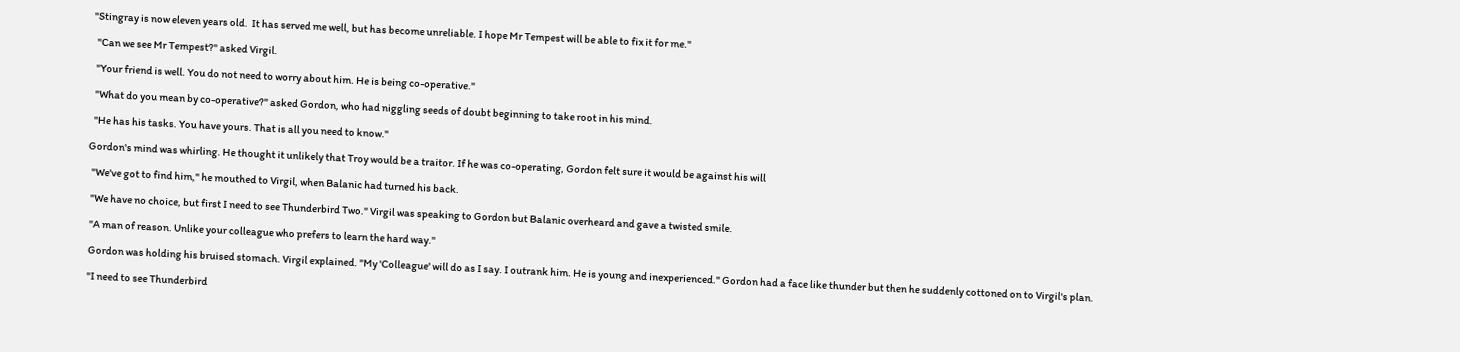"Stingray is now eleven years old.  It has served me well, but has become unreliable. I hope Mr Tempest will be able to fix it for me."

  "Can we see Mr Tempest?" asked Virgil.

  "Your friend is well. You do not need to worry about him. He is being co-operative."

  "What do you mean by co-operative?" asked Gordon, who had niggling seeds of doubt beginning to take root in his mind.

  "He has his tasks. You have yours. That is all you need to know."

Gordon's mind was whirling. He thought it unlikely that Troy would be a traitor. If he was co-operating, Gordon felt sure it would be against his will

  "We've got to find him," he mouthed to Virgil, when Balanic had turned his back.

  "We have no choice, but first I need to see Thunderbird Two." Virgil was speaking to Gordon but Balanic overheard and gave a twisted smile.

  "A man of reason. Unlike your colleague who prefers to learn the hard way."

  Gordon was holding his bruised stomach. Virgil explained. "My 'Colleague' will do as I say. I outrank him. He is young and inexperienced." Gordon had a face like thunder but then he suddenly cottoned on to Virgil's plan.

  "I need to see Thunderbird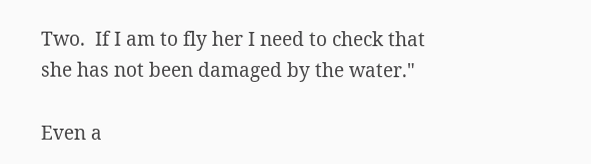Two.  If I am to fly her I need to check that she has not been damaged by the water."

Even a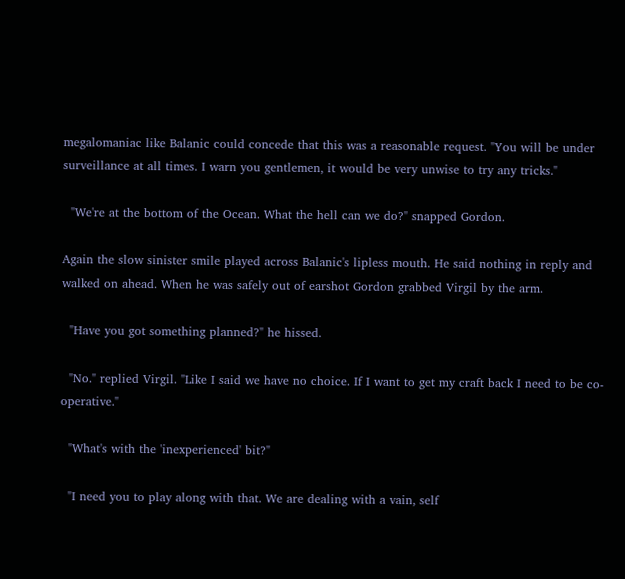megalomaniac like Balanic could concede that this was a reasonable request. "You will be under surveillance at all times. I warn you gentlemen, it would be very unwise to try any tricks."

  "We're at the bottom of the Ocean. What the hell can we do?" snapped Gordon.

Again the slow sinister smile played across Balanic's lipless mouth. He said nothing in reply and walked on ahead. When he was safely out of earshot Gordon grabbed Virgil by the arm.

  "Have you got something planned?" he hissed.

  "No." replied Virgil. "Like I said we have no choice. If I want to get my craft back I need to be co-operative."

  "What's with the 'inexperienced' bit?"

  "I need you to play along with that. We are dealing with a vain, self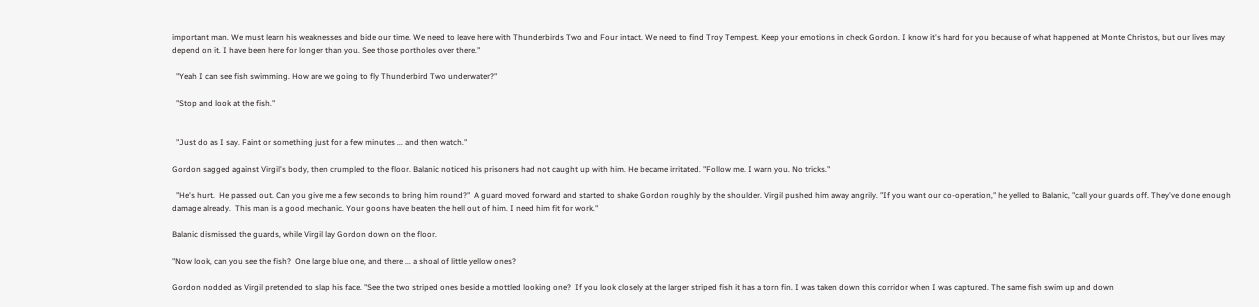important man. We must learn his weaknesses and bide our time. We need to leave here with Thunderbirds Two and Four intact. We need to find Troy Tempest. Keep your emotions in check Gordon. I know it's hard for you because of what happened at Monte Christos, but our lives may depend on it. I have been here for longer than you. See those portholes over there."

  "Yeah I can see fish swimming. How are we going to fly Thunderbird Two underwater?"

  "Stop and look at the fish."


  "Just do as I say. Faint or something just for a few minutes ... and then watch."

Gordon sagged against Virgil's body, then crumpled to the floor. Balanic noticed his prisoners had not caught up with him. He became irritated. "Follow me. I warn you. No tricks."

  "He's hurt.  He passed out. Can you give me a few seconds to bring him round?"  A guard moved forward and started to shake Gordon roughly by the shoulder. Virgil pushed him away angrily. "If you want our co-operation," he yelled to Balanic, "call your guards off. They've done enough damage already.  This man is a good mechanic. Your goons have beaten the hell out of him. I need him fit for work."

Balanic dismissed the guards, while Virgil lay Gordon down on the floor.

"Now look, can you see the fish?  One large blue one, and there ... a shoal of little yellow ones?

Gordon nodded as Virgil pretended to slap his face. "See the two striped ones beside a mottled looking one?  If you look closely at the larger striped fish it has a torn fin. I was taken down this corridor when I was captured. The same fish swim up and down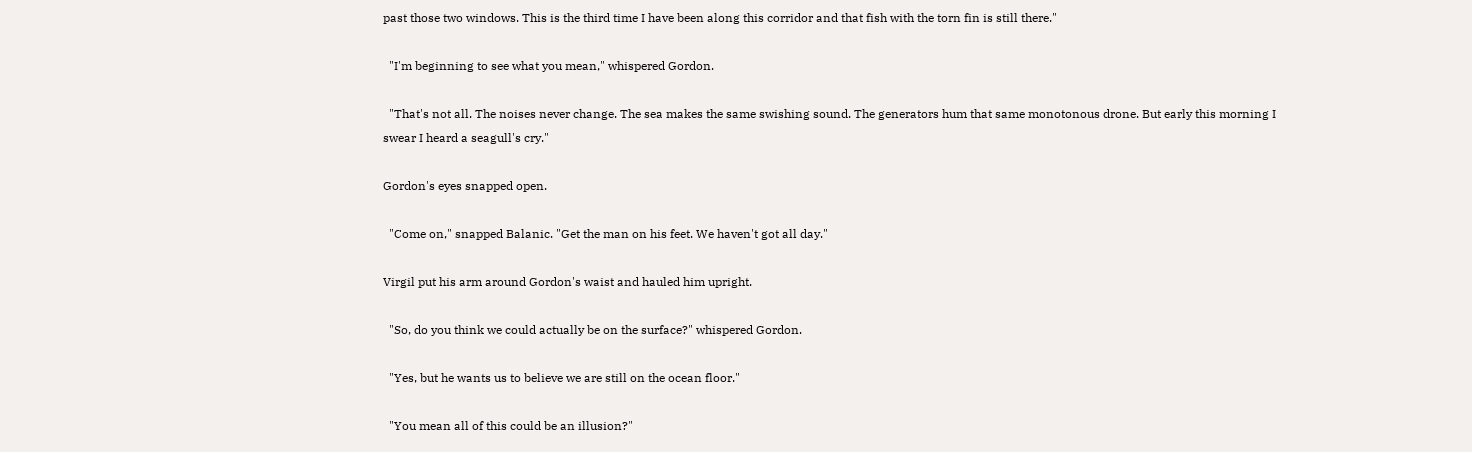past those two windows. This is the third time I have been along this corridor and that fish with the torn fin is still there."

  "I'm beginning to see what you mean," whispered Gordon.

  "That's not all. The noises never change. The sea makes the same swishing sound. The generators hum that same monotonous drone. But early this morning I swear I heard a seagull's cry."

Gordon's eyes snapped open.

  "Come on," snapped Balanic. "Get the man on his feet. We haven't got all day."

Virgil put his arm around Gordon's waist and hauled him upright.

  "So, do you think we could actually be on the surface?" whispered Gordon.

  "Yes, but he wants us to believe we are still on the ocean floor."

  "You mean all of this could be an illusion?"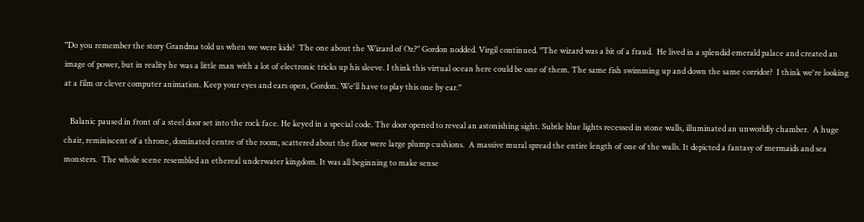"Do you remember the story Grandma told us when we were kids?  The one about the Wizard of Oz?" Gordon nodded. Virgil continued. "The wizard was a bit of a fraud.  He lived in a splendid emerald palace and created an image of power, but in reality he was a little man with a lot of electronic tricks up his sleeve. I think this virtual ocean here could be one of them. The same fish swimming up and down the same corridor?  I think we're looking at a film or clever computer animation. Keep your eyes and ears open, Gordon. We'll have to play this one by ear."

   Balanic paused in front of a steel door set into the rock face. He keyed in a special code. The door opened to reveal an astonishing sight. Subtle blue lights recessed in stone walls, illuminated an unworldly chamber.  A huge chair, reminiscent of a throne, dominated centre of the room, scattered about the floor were large plump cushions.  A massive mural spread the entire length of one of the walls. It depicted a fantasy of mermaids and sea monsters.  The whole scene resembled an ethereal underwater kingdom. It was all beginning to make sense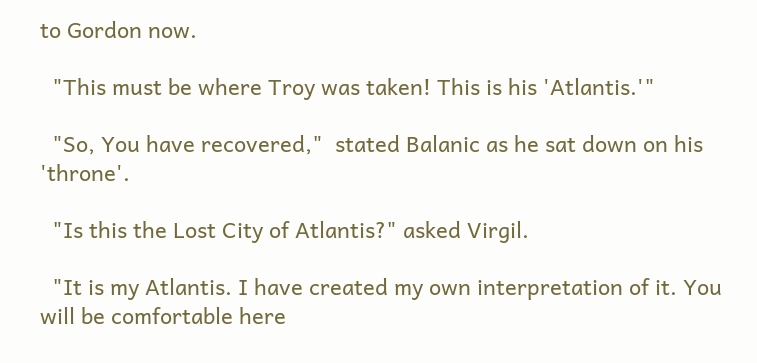to Gordon now.

  "This must be where Troy was taken! This is his 'Atlantis.'"

  "So, You have recovered,"  stated Balanic as he sat down on his 'throne'.

  "Is this the Lost City of Atlantis?" asked Virgil.

  "It is my Atlantis. I have created my own interpretation of it. You will be comfortable here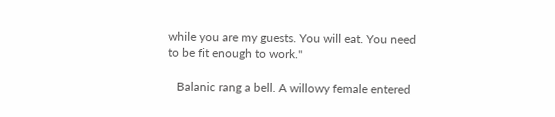while you are my guests. You will eat. You need to be fit enough to work."

   Balanic rang a bell. A willowy female entered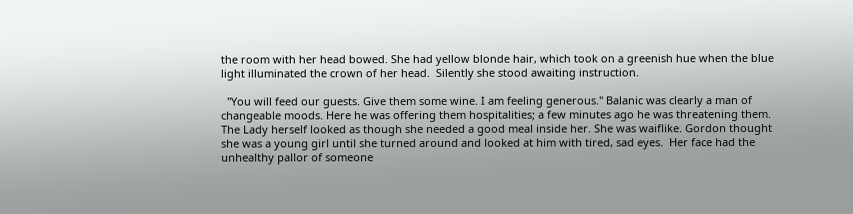the room with her head bowed. She had yellow blonde hair, which took on a greenish hue when the blue light illuminated the crown of her head.  Silently she stood awaiting instruction.

  "You will feed our guests. Give them some wine. I am feeling generous." Balanic was clearly a man of changeable moods. Here he was offering them hospitalities; a few minutes ago he was threatening them.  The Lady herself looked as though she needed a good meal inside her. She was waiflike. Gordon thought she was a young girl until she turned around and looked at him with tired, sad eyes.  Her face had the unhealthy pallor of someone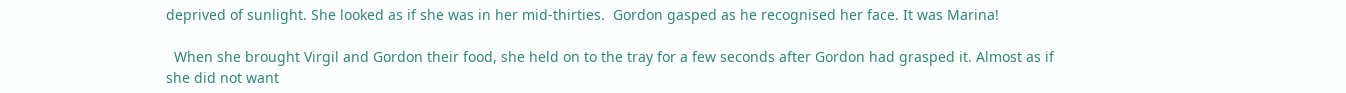deprived of sunlight. She looked as if she was in her mid-thirties.  Gordon gasped as he recognised her face. It was Marina!

  When she brought Virgil and Gordon their food, she held on to the tray for a few seconds after Gordon had grasped it. Almost as if she did not want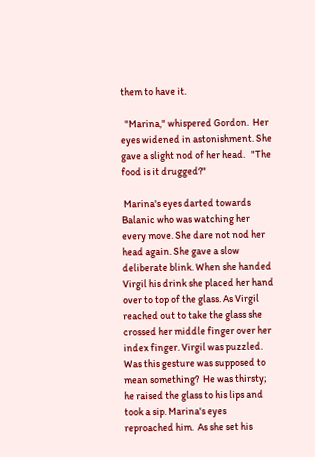them to have it.

  "Marina," whispered Gordon.  Her eyes widened in astonishment. She gave a slight nod of her head.   "The food is it drugged?"

 Marina's eyes darted towards Balanic who was watching her every move. She dare not nod her head again. She gave a slow deliberate blink. When she handed Virgil his drink she placed her hand over to top of the glass. As Virgil reached out to take the glass she crossed her middle finger over her index finger. Virgil was puzzled. Was this gesture was supposed to mean something?  He was thirsty; he raised the glass to his lips and took a sip. Marina's eyes reproached him.  As she set his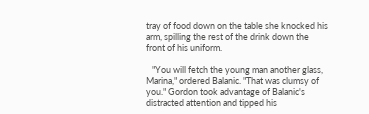tray of food down on the table she knocked his arm, spilling the rest of the drink down the front of his uniform.

   "You will fetch the young man another glass, Marina," ordered Balanic. "That was clumsy of you." Gordon took advantage of Balanic's distracted attention and tipped his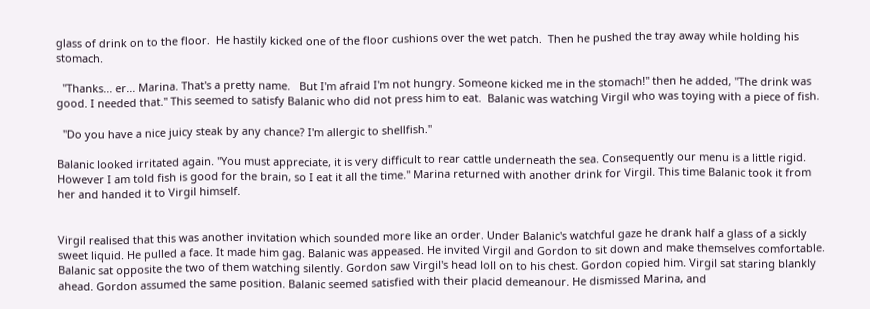glass of drink on to the floor.  He hastily kicked one of the floor cushions over the wet patch.  Then he pushed the tray away while holding his stomach.

  "Thanks... er... Marina. That's a pretty name.   But I'm afraid I'm not hungry. Someone kicked me in the stomach!" then he added, "The drink was good. I needed that." This seemed to satisfy Balanic who did not press him to eat.  Balanic was watching Virgil who was toying with a piece of fish.

  "Do you have a nice juicy steak by any chance? I'm allergic to shellfish."

Balanic looked irritated again. "You must appreciate, it is very difficult to rear cattle underneath the sea. Consequently our menu is a little rigid.  However I am told fish is good for the brain, so I eat it all the time." Marina returned with another drink for Virgil. This time Balanic took it from her and handed it to Virgil himself.


Virgil realised that this was another invitation which sounded more like an order. Under Balanic's watchful gaze he drank half a glass of a sickly sweet liquid. He pulled a face. It made him gag. Balanic was appeased. He invited Virgil and Gordon to sit down and make themselves comfortable. Balanic sat opposite the two of them watching silently. Gordon saw Virgil's head loll on to his chest. Gordon copied him. Virgil sat staring blankly ahead. Gordon assumed the same position. Balanic seemed satisfied with their placid demeanour. He dismissed Marina, and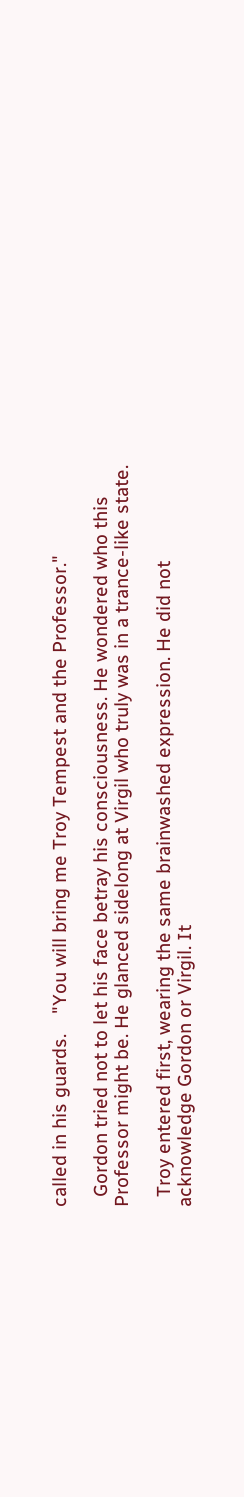called in his guards.    "You will bring me Troy Tempest and the Professor."

  Gordon tried not to let his face betray his consciousness. He wondered who this Professor might be. He glanced sidelong at Virgil who truly was in a trance-like state.

  Troy entered first, wearing the same brainwashed expression. He did not acknowledge Gordon or Virgil. It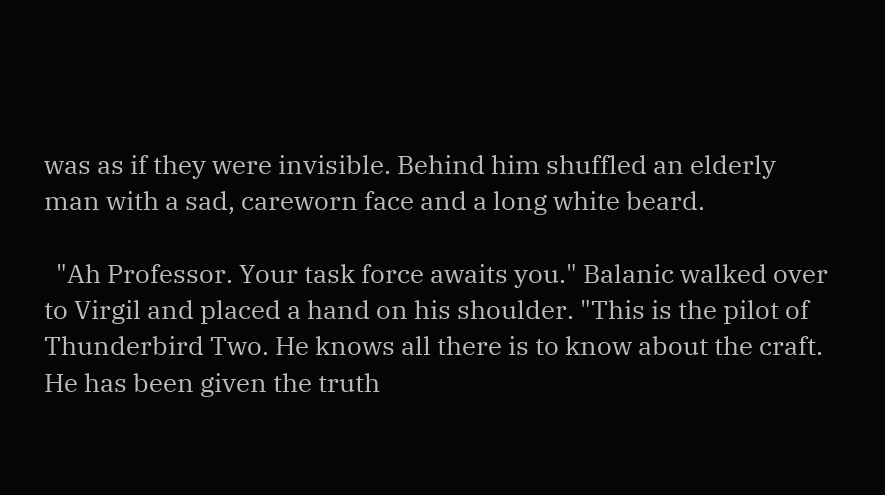was as if they were invisible. Behind him shuffled an elderly man with a sad, careworn face and a long white beard.

  "Ah Professor. Your task force awaits you." Balanic walked over to Virgil and placed a hand on his shoulder. "This is the pilot of Thunderbird Two. He knows all there is to know about the craft. He has been given the truth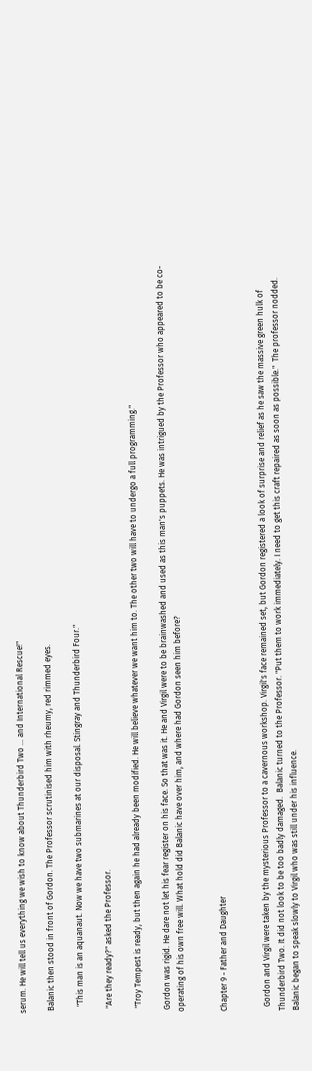serum. He will tell us everything we wish to know about Thunderbird Two ... and International Rescue!"

 Balanic then stood in front of Gordon. The Professor scrutinised him with rheumy, red rimmed eyes.

   "This man is an aquanaut. Now we have two submarines at our disposal. Stingray and Thunderbird Four."

  "Are they ready?" asked the Professor.

  "Troy Tempest is ready, but then again he had already been modified. He will believe whatever we want him to. The other two will have to undergo a full programming."

 Gordon was rigid. He dare not let his fear register on his face. So that was it. He and Virgil were to be brainwashed and used as this man's puppets. He was intrigued by the Professor who appeared to be co-operating of his own free will. What hold did Balanic have over him, and where had Gordon seen him before?


Chapter 9 - Father and Daughter


  Gordon and Virgil were taken by the mysterious Professor to a cavernous workshop. Virgil's face remained set, but Gordon registered a look of surprise and relief as he saw the massive green hulk of Thunderbird Two. It did not look to be too badly damaged.  Balanic turned to the Professor. "Put them to work immediately. I need to get this craft repaired as soon as possible."  The professor nodded.  Balanic began to speak slowly to Virgil who was still under his influence.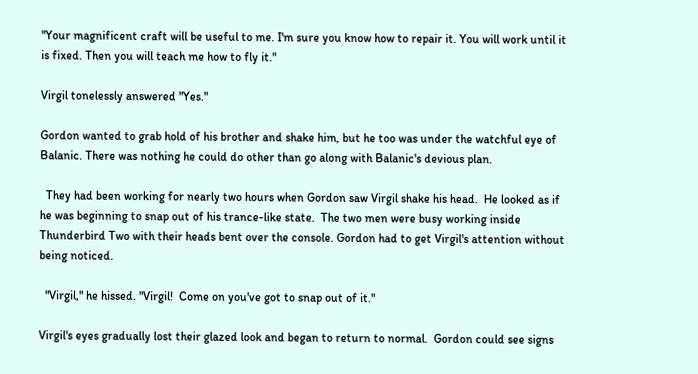"Your magnificent craft will be useful to me. I'm sure you know how to repair it. You will work until it is fixed. Then you will teach me how to fly it."

Virgil tonelessly answered "Yes."

Gordon wanted to grab hold of his brother and shake him, but he too was under the watchful eye of Balanic. There was nothing he could do other than go along with Balanic's devious plan.

  They had been working for nearly two hours when Gordon saw Virgil shake his head.  He looked as if he was beginning to snap out of his trance-like state.  The two men were busy working inside Thunderbird Two with their heads bent over the console. Gordon had to get Virgil's attention without being noticed.

  "Virgil," he hissed. "Virgil!  Come on you've got to snap out of it."

Virgil's eyes gradually lost their glazed look and began to return to normal.  Gordon could see signs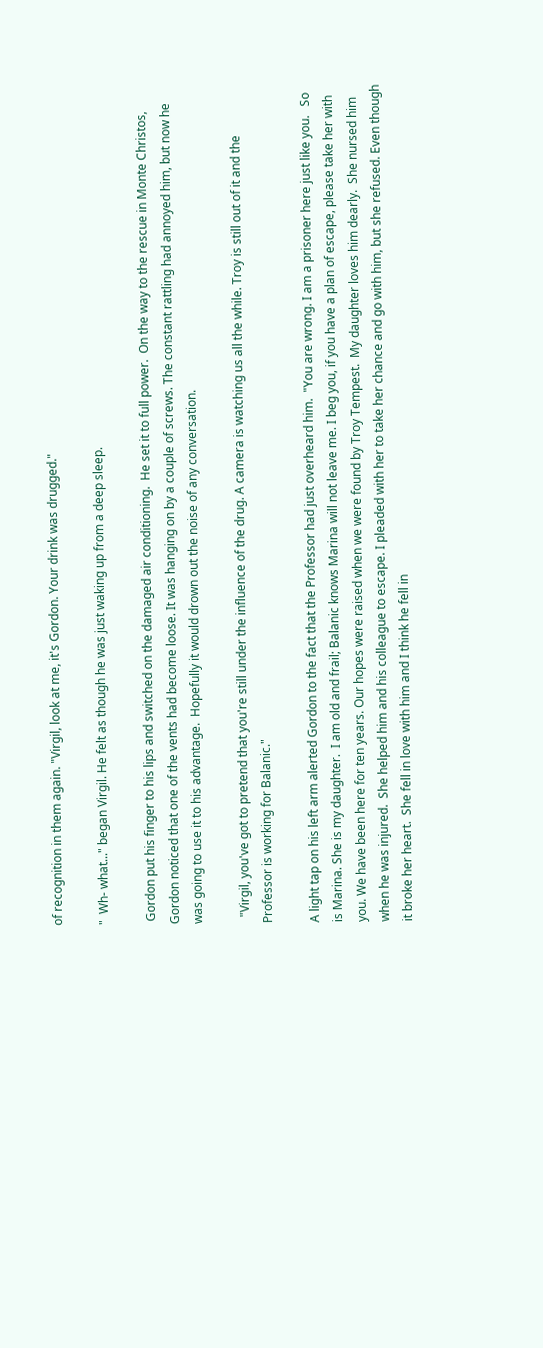of recognition in them again. "Virgil, look at me, it's Gordon. Your drink was drugged."

"  Wh- what..." began Virgil. He felt as though he was just waking up from a deep sleep.

 Gordon put his finger to his lips and switched on the damaged air conditioning.  He set it to full power.  On the way to the rescue in Monte Christos, Gordon noticed that one of the vents had become loose. It was hanging on by a couple of screws. The constant rattling had annoyed him, but now he was going to use it to his advantage.  Hopefully it would drown out the noise of any conversation.

  "Virgil, you've got to pretend that you're still under the influence of the drug. A camera is watching us all the while. Troy is still out of it and the Professor is working for Balanic."

A light tap on his left arm alerted Gordon to the fact that the Professor had just overheard him.  "You are wrong. I am a prisoner here just like you.   So is Marina. She is my daughter.  I am old and frail; Balanic knows Marina will not leave me. I beg you, if you have a plan of escape, please take her with you. We have been here for ten years. Our hopes were raised when we were found by Troy Tempest.  My daughter loves him dearly.  She nursed him when he was injured.  She helped him and his colleague to escape. I pleaded with her to take her chance and go with him, but she refused. Even though it broke her heart.  She fell in love with him and I think he fell in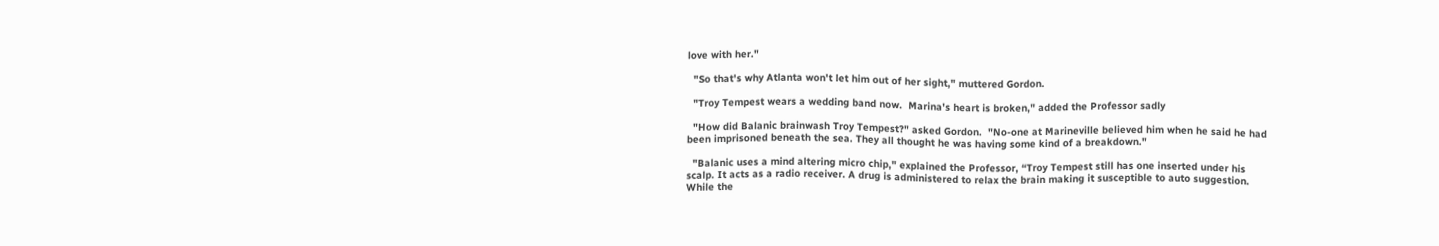love with her."

  "So that's why Atlanta won't let him out of her sight," muttered Gordon.

  "Troy Tempest wears a wedding band now.  Marina's heart is broken," added the Professor sadly

  "How did Balanic brainwash Troy Tempest?" asked Gordon.  "No-one at Marineville believed him when he said he had been imprisoned beneath the sea. They all thought he was having some kind of a breakdown."

  "Balanic uses a mind altering micro chip," explained the Professor, “Troy Tempest still has one inserted under his scalp. It acts as a radio receiver. A drug is administered to relax the brain making it susceptible to auto suggestion. While the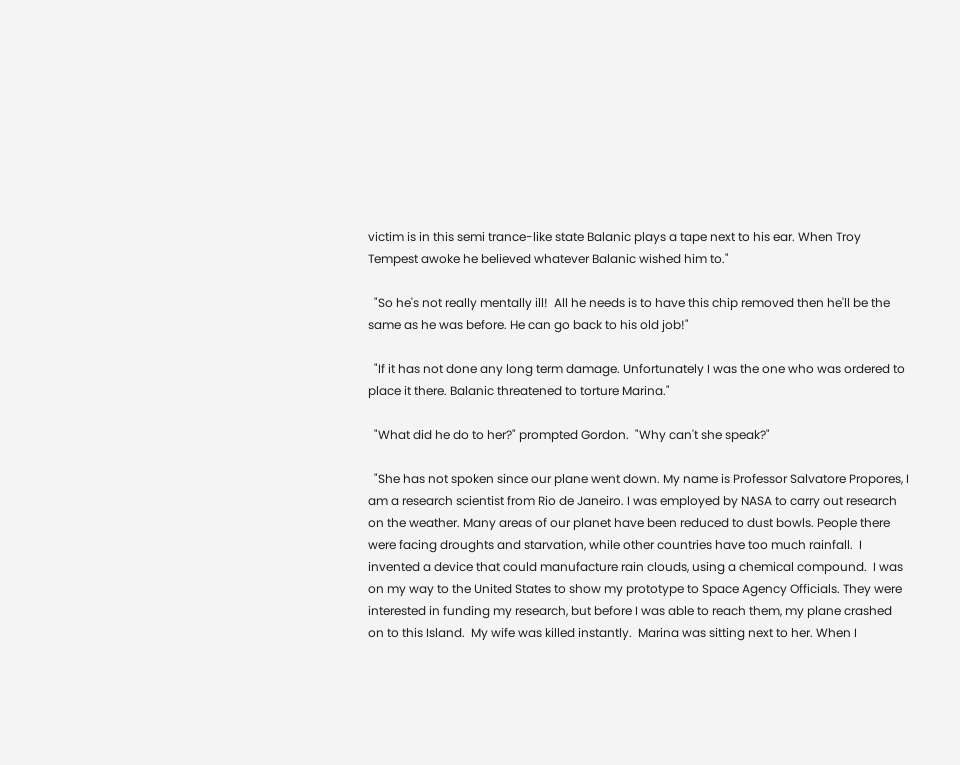victim is in this semi trance-like state Balanic plays a tape next to his ear. When Troy Tempest awoke he believed whatever Balanic wished him to."

  "So he's not really mentally ill!  All he needs is to have this chip removed then he'll be the same as he was before. He can go back to his old job!"

  "If it has not done any long term damage. Unfortunately I was the one who was ordered to place it there. Balanic threatened to torture Marina."

  "What did he do to her?" prompted Gordon.  "Why can't she speak?"

  "She has not spoken since our plane went down. My name is Professor Salvatore Propores, I am a research scientist from Rio de Janeiro. I was employed by NASA to carry out research on the weather. Many areas of our planet have been reduced to dust bowls. People there were facing droughts and starvation, while other countries have too much rainfall.  I invented a device that could manufacture rain clouds, using a chemical compound.  I was on my way to the United States to show my prototype to Space Agency Officials. They were interested in funding my research, but before I was able to reach them, my plane crashed on to this Island.  My wife was killed instantly.  Marina was sitting next to her. When I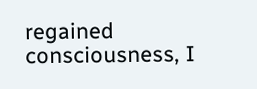regained consciousness, I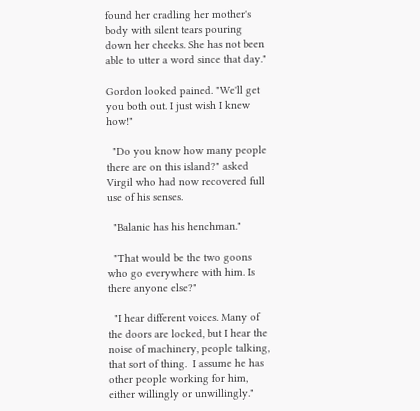found her cradling her mother's body with silent tears pouring down her cheeks. She has not been able to utter a word since that day."

Gordon looked pained. "We'll get you both out. I just wish I knew how!"

  "Do you know how many people there are on this island?" asked Virgil who had now recovered full use of his senses.

  "Balanic has his henchman."

  "That would be the two goons who go everywhere with him. Is there anyone else?"

  "I hear different voices. Many of the doors are locked, but I hear the noise of machinery, people talking, that sort of thing.  I assume he has other people working for him, either willingly or unwillingly."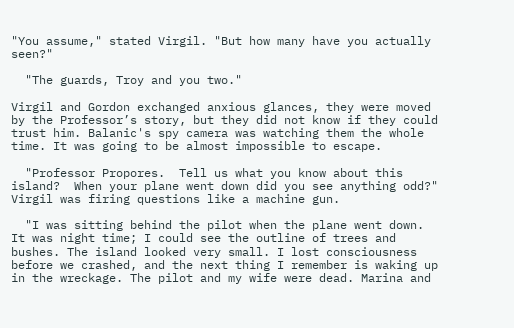"You assume," stated Virgil. "But how many have you actually seen?"

  "The guards, Troy and you two."

Virgil and Gordon exchanged anxious glances, they were moved by the Professor’s story, but they did not know if they could trust him. Balanic's spy camera was watching them the whole time. It was going to be almost impossible to escape.

  "Professor Propores.  Tell us what you know about this island?  When your plane went down did you see anything odd?"  Virgil was firing questions like a machine gun.

  "I was sitting behind the pilot when the plane went down. It was night time; I could see the outline of trees and bushes. The island looked very small. I lost consciousness before we crashed, and the next thing I remember is waking up in the wreckage. The pilot and my wife were dead. Marina and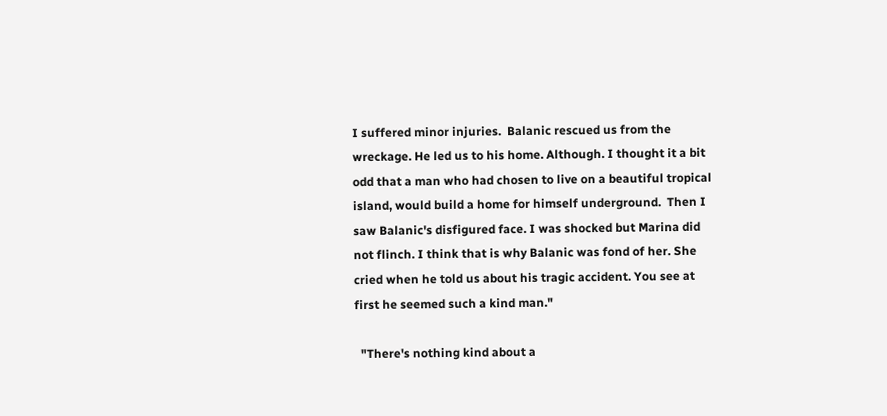I suffered minor injuries.  Balanic rescued us from the wreckage. He led us to his home. Although. I thought it a bit odd that a man who had chosen to live on a beautiful tropical island, would build a home for himself underground.  Then I saw Balanic's disfigured face. I was shocked but Marina did not flinch. I think that is why Balanic was fond of her. She cried when he told us about his tragic accident. You see at first he seemed such a kind man."

  "There's nothing kind about a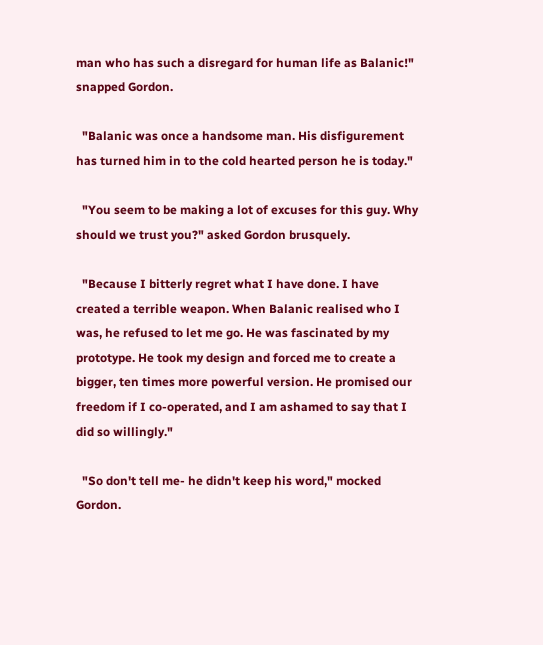man who has such a disregard for human life as Balanic!" snapped Gordon.

  "Balanic was once a handsome man. His disfigurement has turned him in to the cold hearted person he is today."

  "You seem to be making a lot of excuses for this guy. Why should we trust you?" asked Gordon brusquely.

  "Because I bitterly regret what I have done. I have created a terrible weapon. When Balanic realised who I was, he refused to let me go. He was fascinated by my prototype. He took my design and forced me to create a bigger, ten times more powerful version. He promised our freedom if I co-operated, and I am ashamed to say that I did so willingly."

  "So don't tell me- he didn't keep his word," mocked Gordon.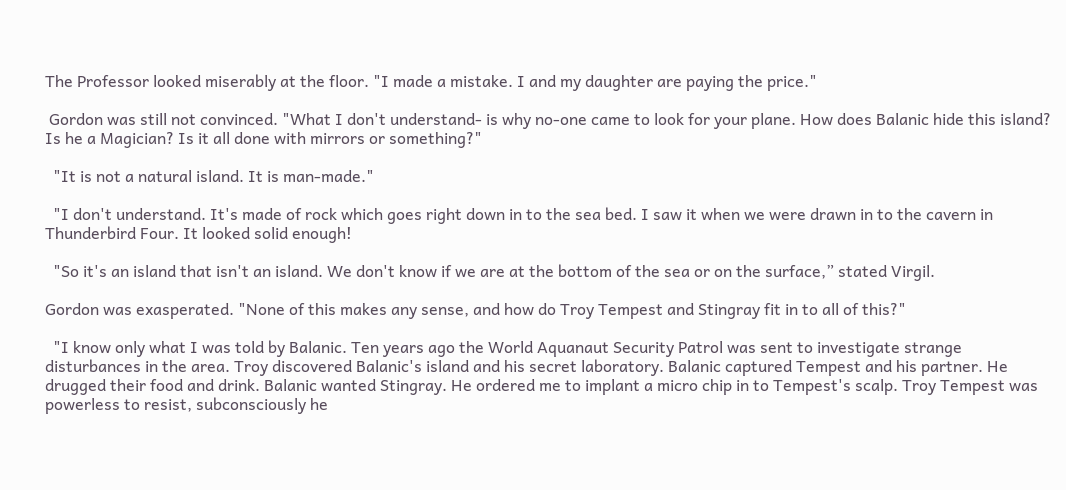The Professor looked miserably at the floor. "I made a mistake. I and my daughter are paying the price."

 Gordon was still not convinced. "What I don't understand- is why no-one came to look for your plane. How does Balanic hide this island?  Is he a Magician? Is it all done with mirrors or something?"

  "It is not a natural island. It is man-made."

  "I don't understand. It's made of rock which goes right down in to the sea bed. I saw it when we were drawn in to the cavern in Thunderbird Four. It looked solid enough!

  "So it's an island that isn't an island. We don't know if we are at the bottom of the sea or on the surface,” stated Virgil.

Gordon was exasperated. "None of this makes any sense, and how do Troy Tempest and Stingray fit in to all of this?"

  "I know only what I was told by Balanic. Ten years ago the World Aquanaut Security Patrol was sent to investigate strange disturbances in the area. Troy discovered Balanic's island and his secret laboratory. Balanic captured Tempest and his partner. He drugged their food and drink. Balanic wanted Stingray. He ordered me to implant a micro chip in to Tempest's scalp. Troy Tempest was powerless to resist, subconsciously he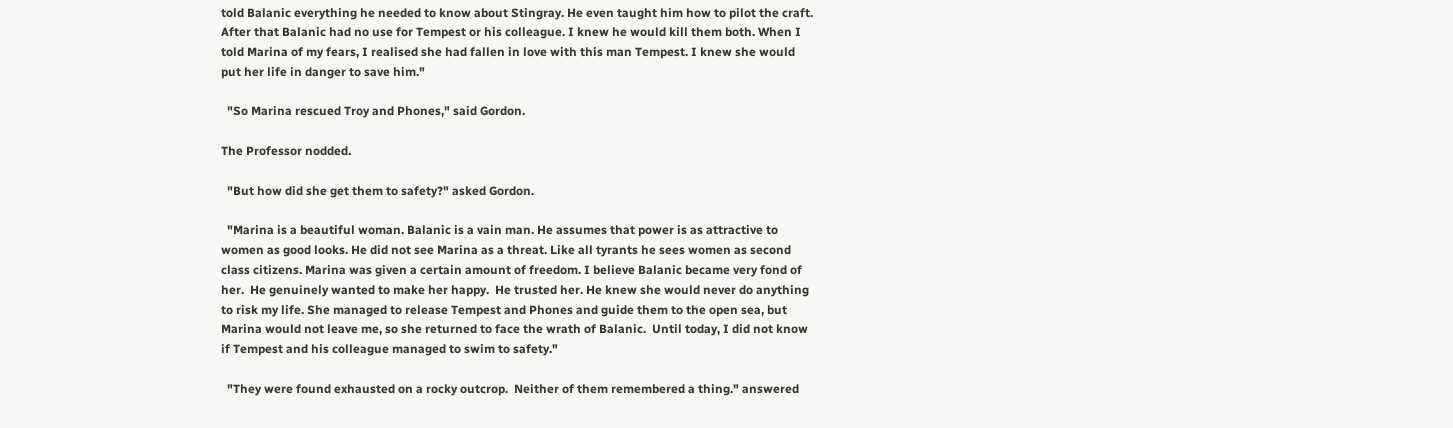told Balanic everything he needed to know about Stingray. He even taught him how to pilot the craft. After that Balanic had no use for Tempest or his colleague. I knew he would kill them both. When I told Marina of my fears, I realised she had fallen in love with this man Tempest. I knew she would put her life in danger to save him."

  "So Marina rescued Troy and Phones," said Gordon.

The Professor nodded.

  "But how did she get them to safety?" asked Gordon.

  "Marina is a beautiful woman. Balanic is a vain man. He assumes that power is as attractive to women as good looks. He did not see Marina as a threat. Like all tyrants he sees women as second class citizens. Marina was given a certain amount of freedom. I believe Balanic became very fond of her.  He genuinely wanted to make her happy.  He trusted her. He knew she would never do anything to risk my life. She managed to release Tempest and Phones and guide them to the open sea, but Marina would not leave me, so she returned to face the wrath of Balanic.  Until today, I did not know if Tempest and his colleague managed to swim to safety."

  "They were found exhausted on a rocky outcrop.  Neither of them remembered a thing." answered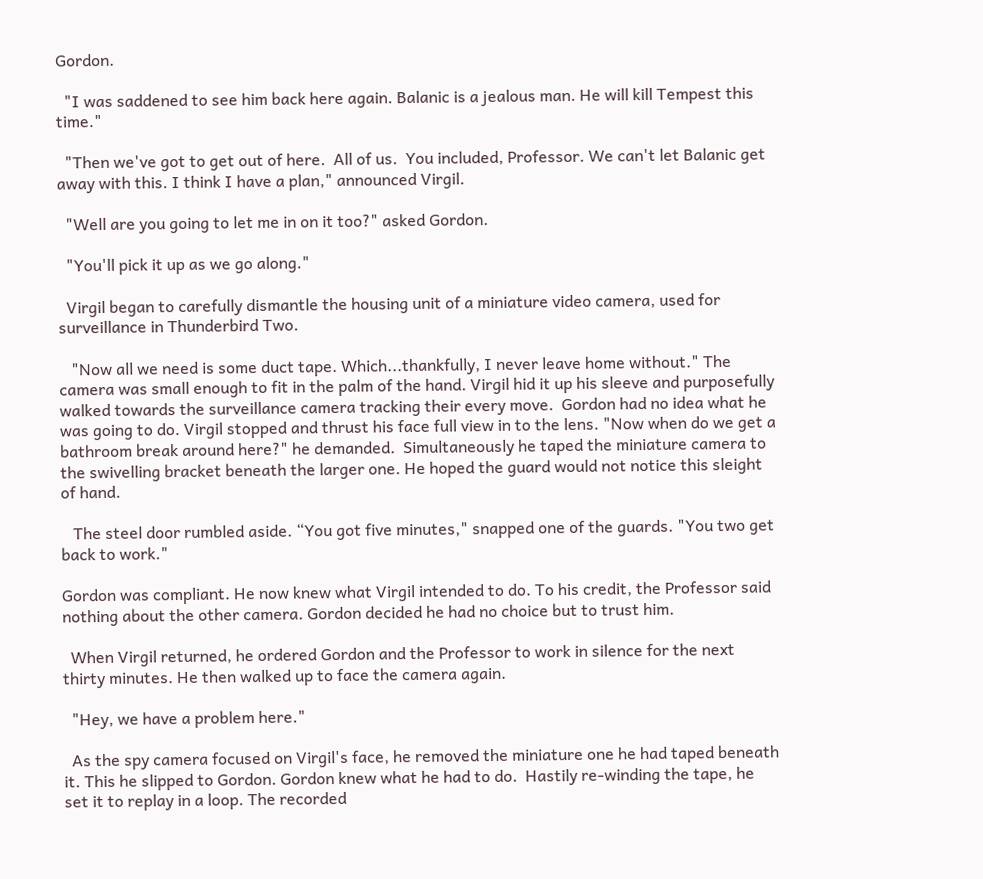Gordon.

  "I was saddened to see him back here again. Balanic is a jealous man. He will kill Tempest this time."

  "Then we've got to get out of here.  All of us.  You included, Professor. We can't let Balanic get away with this. I think I have a plan," announced Virgil.

  "Well are you going to let me in on it too?" asked Gordon.

  "You'll pick it up as we go along."

  Virgil began to carefully dismantle the housing unit of a miniature video camera, used for surveillance in Thunderbird Two.

   "Now all we need is some duct tape. Which...thankfully, I never leave home without." The camera was small enough to fit in the palm of the hand. Virgil hid it up his sleeve and purposefully walked towards the surveillance camera tracking their every move.  Gordon had no idea what he was going to do. Virgil stopped and thrust his face full view in to the lens. "Now when do we get a bathroom break around here?" he demanded.  Simultaneously he taped the miniature camera to the swivelling bracket beneath the larger one. He hoped the guard would not notice this sleight of hand.

   The steel door rumbled aside. “You got five minutes," snapped one of the guards. "You two get back to work."

Gordon was compliant. He now knew what Virgil intended to do. To his credit, the Professor said nothing about the other camera. Gordon decided he had no choice but to trust him.

  When Virgil returned, he ordered Gordon and the Professor to work in silence for the next thirty minutes. He then walked up to face the camera again.

  "Hey, we have a problem here."

  As the spy camera focused on Virgil's face, he removed the miniature one he had taped beneath it. This he slipped to Gordon. Gordon knew what he had to do.  Hastily re-winding the tape, he set it to replay in a loop. The recorded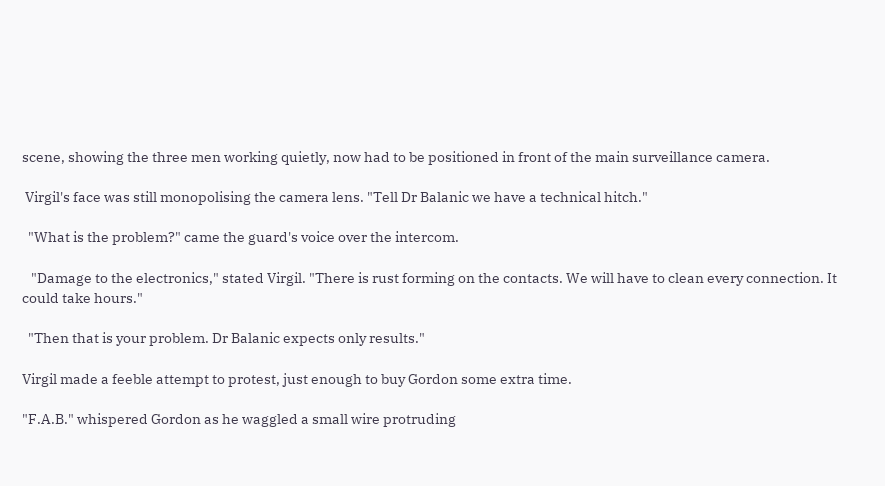scene, showing the three men working quietly, now had to be positioned in front of the main surveillance camera.

 Virgil's face was still monopolising the camera lens. "Tell Dr Balanic we have a technical hitch."

  "What is the problem?" came the guard's voice over the intercom.

   "Damage to the electronics," stated Virgil. "There is rust forming on the contacts. We will have to clean every connection. It could take hours."

  "Then that is your problem. Dr Balanic expects only results."

Virgil made a feeble attempt to protest, just enough to buy Gordon some extra time.

"F.A.B." whispered Gordon as he waggled a small wire protruding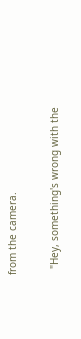from the camera.


  "Hey, something's wrong with the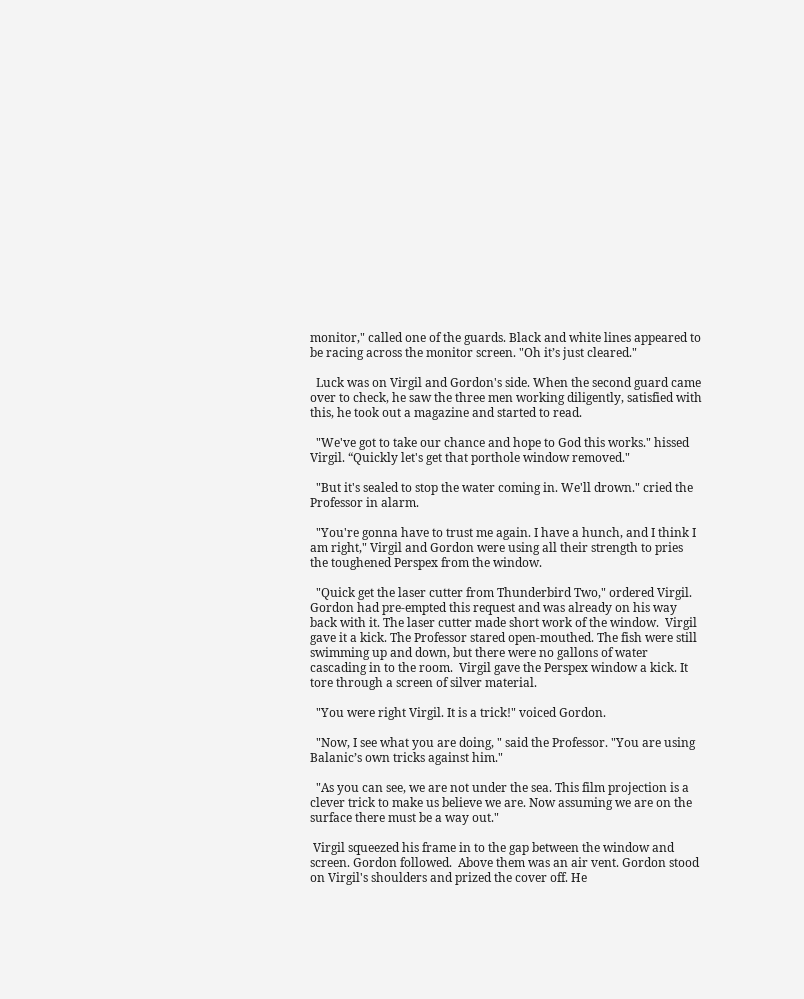monitor," called one of the guards. Black and white lines appeared to be racing across the monitor screen. "Oh it’s just cleared."

  Luck was on Virgil and Gordon's side. When the second guard came over to check, he saw the three men working diligently, satisfied with this, he took out a magazine and started to read.

  "We've got to take our chance and hope to God this works." hissed Virgil. “Quickly let's get that porthole window removed."

  "But it's sealed to stop the water coming in. We'll drown." cried the Professor in alarm.

  "You're gonna have to trust me again. I have a hunch, and I think I am right," Virgil and Gordon were using all their strength to pries the toughened Perspex from the window.

  "Quick get the laser cutter from Thunderbird Two," ordered Virgil. Gordon had pre-empted this request and was already on his way back with it. The laser cutter made short work of the window.  Virgil gave it a kick. The Professor stared open-mouthed. The fish were still swimming up and down, but there were no gallons of water cascading in to the room.  Virgil gave the Perspex window a kick. It tore through a screen of silver material.

  "You were right Virgil. It is a trick!" voiced Gordon.

  "Now, I see what you are doing, " said the Professor. "You are using Balanic’s own tricks against him."

  "As you can see, we are not under the sea. This film projection is a clever trick to make us believe we are. Now assuming we are on the surface there must be a way out."

 Virgil squeezed his frame in to the gap between the window and screen. Gordon followed.  Above them was an air vent. Gordon stood on Virgil's shoulders and prized the cover off. He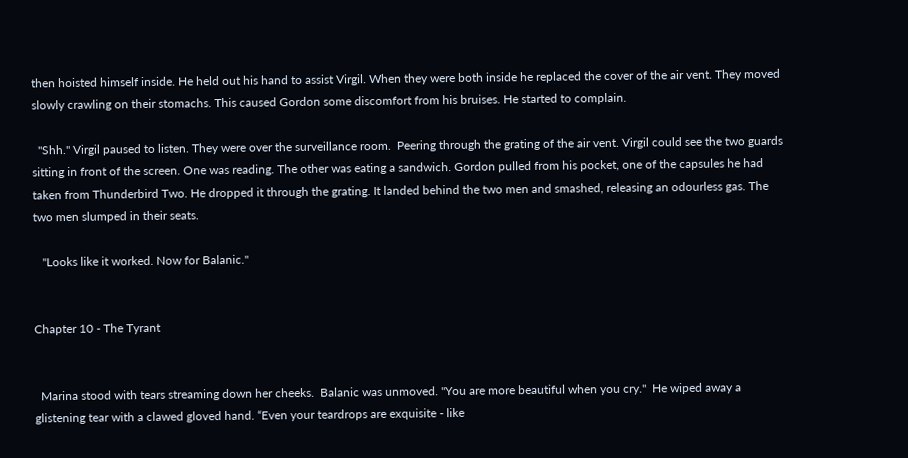then hoisted himself inside. He held out his hand to assist Virgil. When they were both inside he replaced the cover of the air vent. They moved slowly crawling on their stomachs. This caused Gordon some discomfort from his bruises. He started to complain.

  "Shh." Virgil paused to listen. They were over the surveillance room.  Peering through the grating of the air vent. Virgil could see the two guards sitting in front of the screen. One was reading. The other was eating a sandwich. Gordon pulled from his pocket, one of the capsules he had taken from Thunderbird Two. He dropped it through the grating. It landed behind the two men and smashed, releasing an odourless gas. The two men slumped in their seats.

   "Looks like it worked. Now for Balanic."


Chapter 10 - The Tyrant


  Marina stood with tears streaming down her cheeks.  Balanic was unmoved. "You are more beautiful when you cry."  He wiped away a glistening tear with a clawed gloved hand. “Even your teardrops are exquisite - like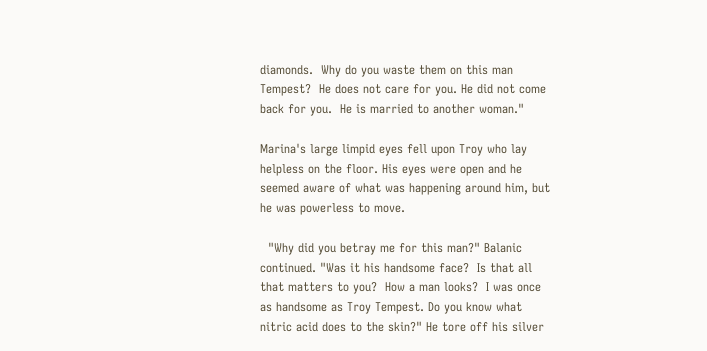diamonds.  Why do you waste them on this man Tempest?  He does not care for you. He did not come back for you.  He is married to another woman."

Marina's large limpid eyes fell upon Troy who lay helpless on the floor. His eyes were open and he seemed aware of what was happening around him, but he was powerless to move.

  "Why did you betray me for this man?" Balanic continued. "Was it his handsome face?  Is that all that matters to you?  How a man looks?  I was once as handsome as Troy Tempest. Do you know what nitric acid does to the skin?" He tore off his silver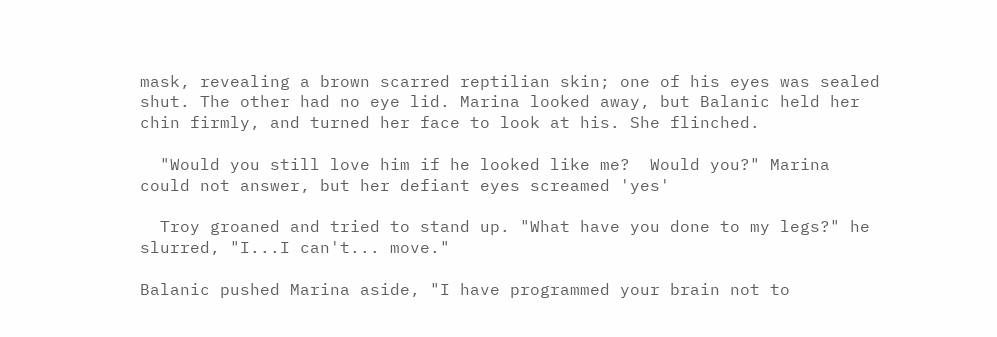mask, revealing a brown scarred reptilian skin; one of his eyes was sealed shut. The other had no eye lid. Marina looked away, but Balanic held her chin firmly, and turned her face to look at his. She flinched.

  "Would you still love him if he looked like me?  Would you?" Marina could not answer, but her defiant eyes screamed 'yes'

  Troy groaned and tried to stand up. "What have you done to my legs?" he slurred, "I...I can't... move."

Balanic pushed Marina aside, "I have programmed your brain not to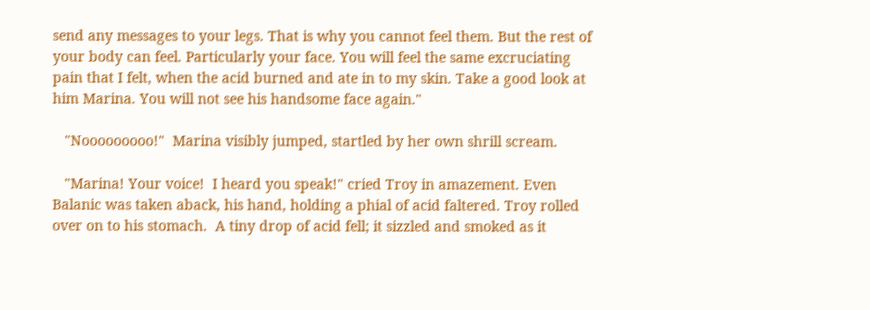send any messages to your legs. That is why you cannot feel them. But the rest of your body can feel. Particularly your face. You will feel the same excruciating pain that I felt, when the acid burned and ate in to my skin. Take a good look at him Marina. You will not see his handsome face again."

   "Nooooooooo!"  Marina visibly jumped, startled by her own shrill scream.

   "Marina! Your voice!  I heard you speak!" cried Troy in amazement. Even Balanic was taken aback, his hand, holding a phial of acid faltered. Troy rolled over on to his stomach.  A tiny drop of acid fell; it sizzled and smoked as it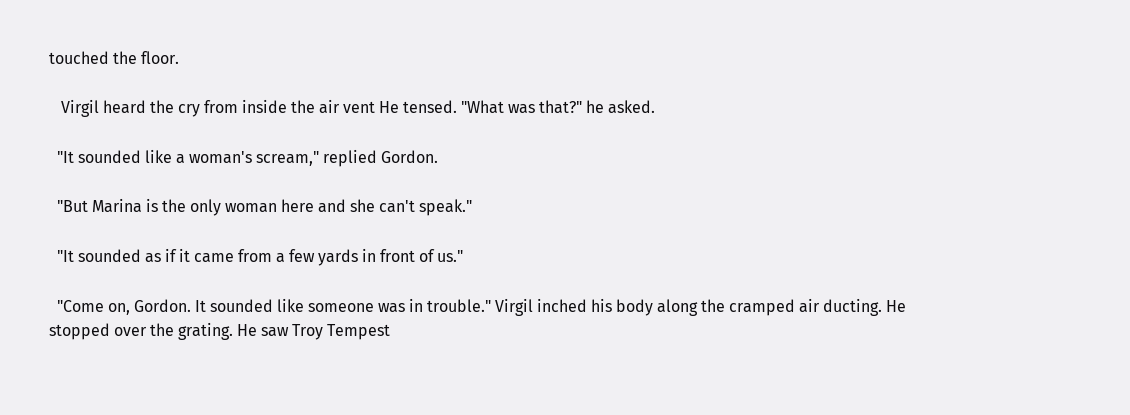touched the floor.

   Virgil heard the cry from inside the air vent He tensed. "What was that?" he asked.

  "It sounded like a woman's scream," replied Gordon.

  "But Marina is the only woman here and she can't speak."

  "It sounded as if it came from a few yards in front of us."

  "Come on, Gordon. It sounded like someone was in trouble." Virgil inched his body along the cramped air ducting. He stopped over the grating. He saw Troy Tempest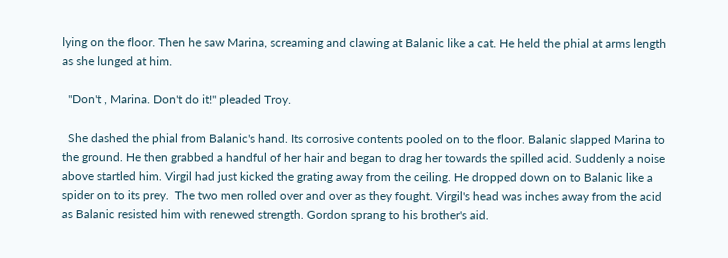lying on the floor. Then he saw Marina, screaming and clawing at Balanic like a cat. He held the phial at arms length as she lunged at him.

  "Don't , Marina. Don't do it!" pleaded Troy.

  She dashed the phial from Balanic's hand. Its corrosive contents pooled on to the floor. Balanic slapped Marina to the ground. He then grabbed a handful of her hair and began to drag her towards the spilled acid. Suddenly a noise above startled him. Virgil had just kicked the grating away from the ceiling. He dropped down on to Balanic like a spider on to its prey.  The two men rolled over and over as they fought. Virgil's head was inches away from the acid as Balanic resisted him with renewed strength. Gordon sprang to his brother's aid.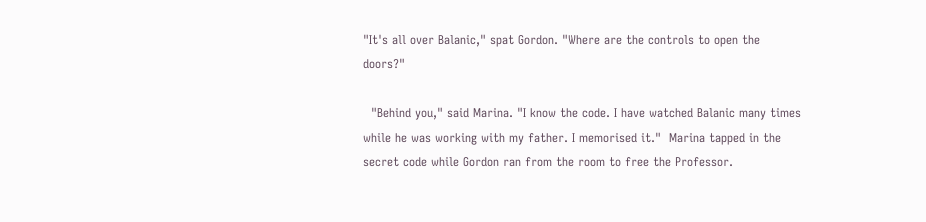"It's all over Balanic," spat Gordon. "Where are the controls to open the doors?"

  "Behind you," said Marina. "I know the code. I have watched Balanic many times while he was working with my father. I memorised it."  Marina tapped in the secret code while Gordon ran from the room to free the Professor.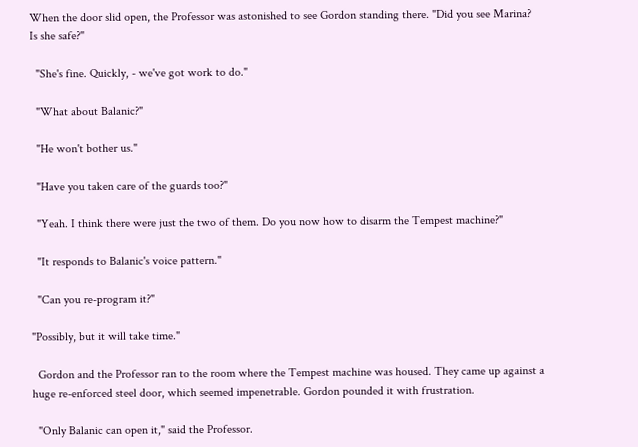When the door slid open, the Professor was astonished to see Gordon standing there. "Did you see Marina?  Is she safe?"

  "She's fine. Quickly, - we've got work to do."

  "What about Balanic?"

  "He won't bother us."

  "Have you taken care of the guards too?"

  "Yeah. I think there were just the two of them. Do you now how to disarm the Tempest machine?"

  "It responds to Balanic's voice pattern."

  "Can you re-program it?"

"Possibly, but it will take time."

  Gordon and the Professor ran to the room where the Tempest machine was housed. They came up against a huge re-enforced steel door, which seemed impenetrable. Gordon pounded it with frustration.

  "Only Balanic can open it," said the Professor.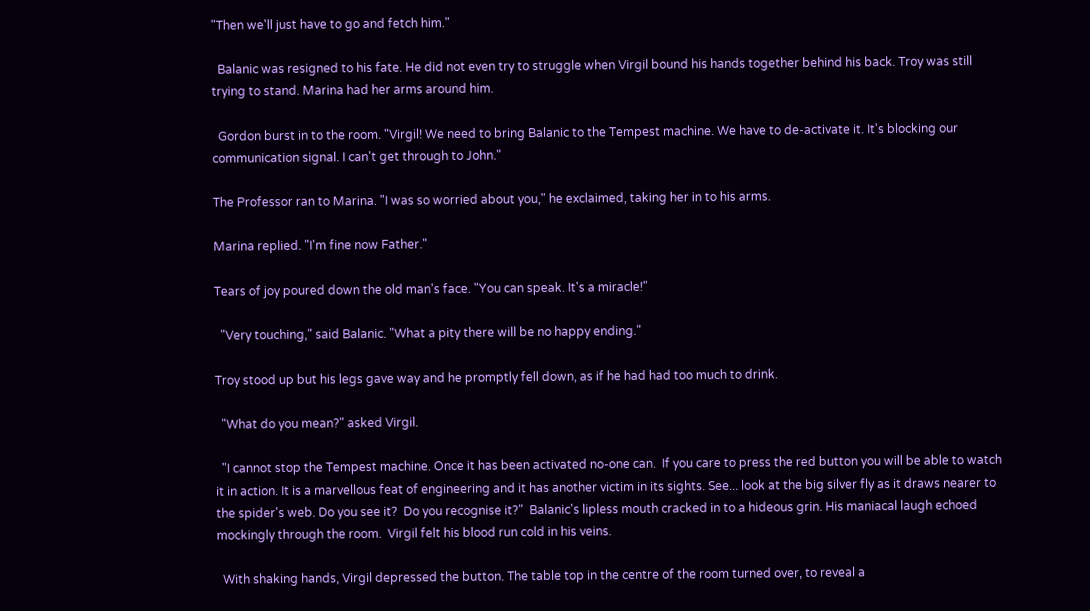"Then we'll just have to go and fetch him."

  Balanic was resigned to his fate. He did not even try to struggle when Virgil bound his hands together behind his back. Troy was still trying to stand. Marina had her arms around him.

  Gordon burst in to the room. "Virgil! We need to bring Balanic to the Tempest machine. We have to de-activate it. It's blocking our communication signal. I can't get through to John."

The Professor ran to Marina. "I was so worried about you," he exclaimed, taking her in to his arms.

Marina replied. "I'm fine now Father."

Tears of joy poured down the old man's face. "You can speak. It's a miracle!"

  "Very touching," said Balanic. "What a pity there will be no happy ending."

Troy stood up but his legs gave way and he promptly fell down, as if he had had too much to drink.

  "What do you mean?" asked Virgil.

  "I cannot stop the Tempest machine. Once it has been activated no-one can.  If you care to press the red button you will be able to watch it in action. It is a marvellous feat of engineering and it has another victim in its sights. See... look at the big silver fly as it draws nearer to the spider's web. Do you see it?  Do you recognise it?"  Balanic's lipless mouth cracked in to a hideous grin. His maniacal laugh echoed mockingly through the room.  Virgil felt his blood run cold in his veins.

  With shaking hands, Virgil depressed the button. The table top in the centre of the room turned over, to reveal a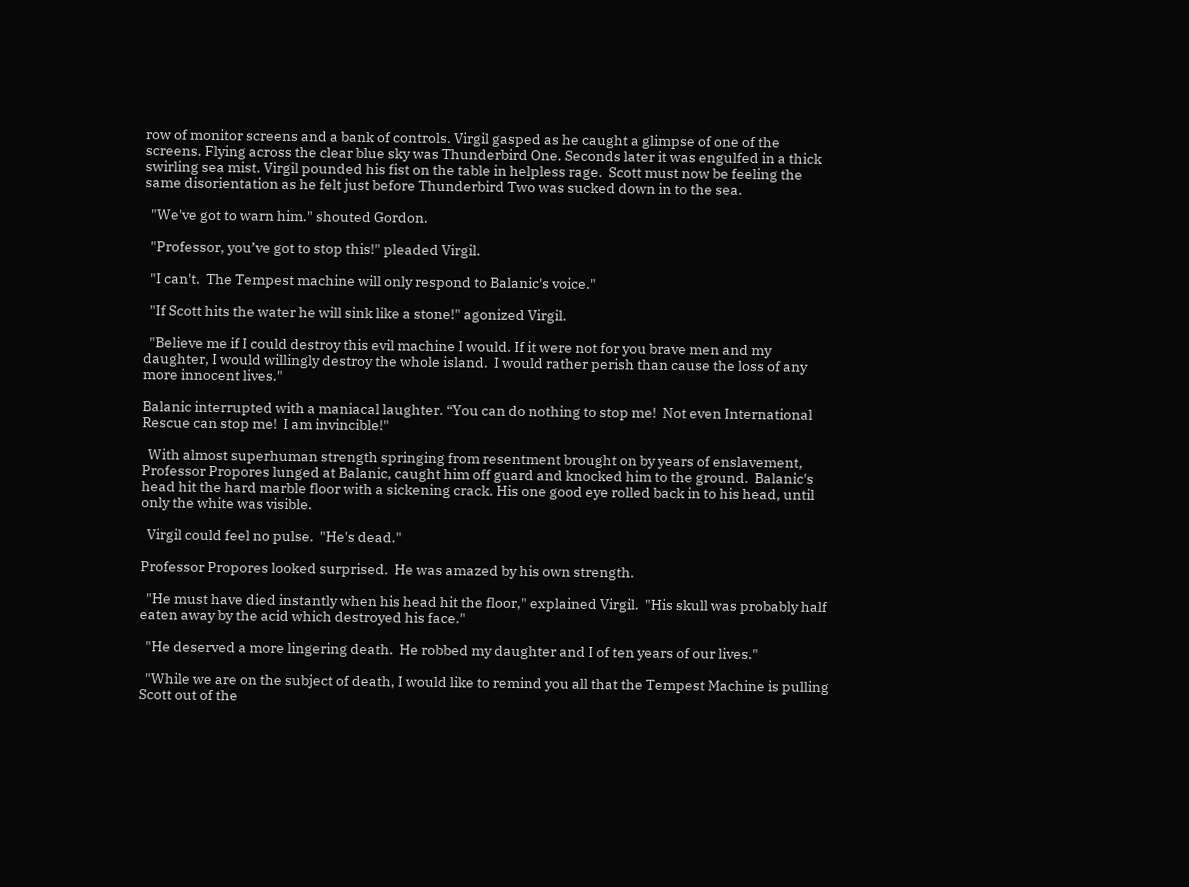row of monitor screens and a bank of controls. Virgil gasped as he caught a glimpse of one of the screens. Flying across the clear blue sky was Thunderbird One. Seconds later it was engulfed in a thick swirling sea mist. Virgil pounded his fist on the table in helpless rage.  Scott must now be feeling the same disorientation as he felt just before Thunderbird Two was sucked down in to the sea.

  "We've got to warn him." shouted Gordon.

  "Professor, you’ve got to stop this!" pleaded Virgil.

  "I can't.  The Tempest machine will only respond to Balanic's voice."

  "If Scott hits the water he will sink like a stone!" agonized Virgil.

  "Believe me if I could destroy this evil machine I would. If it were not for you brave men and my daughter, I would willingly destroy the whole island.  I would rather perish than cause the loss of any more innocent lives."

Balanic interrupted with a maniacal laughter. “You can do nothing to stop me!  Not even International Rescue can stop me!  I am invincible!"

  With almost superhuman strength springing from resentment brought on by years of enslavement, Professor Propores lunged at Balanic, caught him off guard and knocked him to the ground.  Balanic's head hit the hard marble floor with a sickening crack. His one good eye rolled back in to his head, until only the white was visible.

  Virgil could feel no pulse.  "He's dead."

Professor Propores looked surprised.  He was amazed by his own strength.

  "He must have died instantly when his head hit the floor," explained Virgil.  "His skull was probably half eaten away by the acid which destroyed his face."

  "He deserved a more lingering death.  He robbed my daughter and I of ten years of our lives."

  "While we are on the subject of death, I would like to remind you all that the Tempest Machine is pulling Scott out of the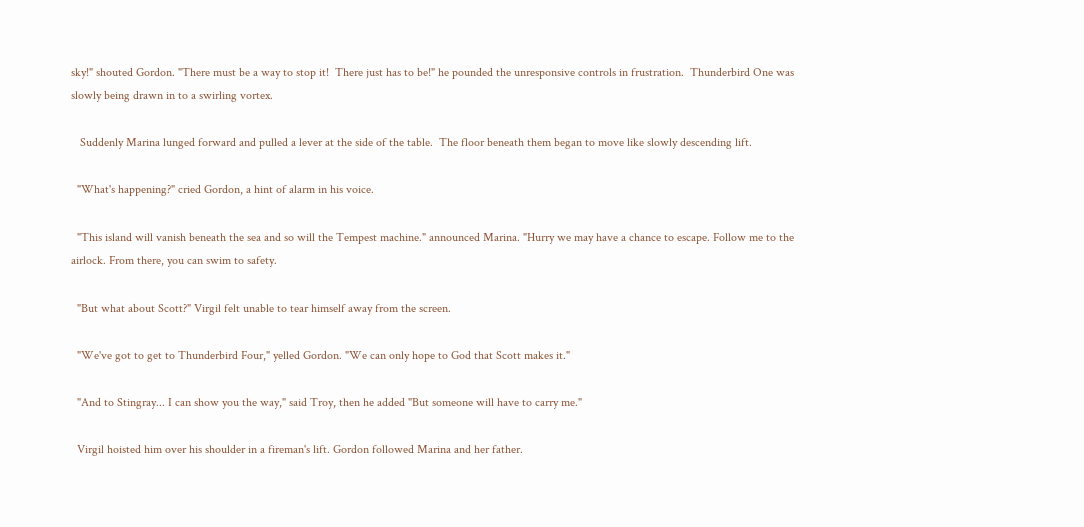sky!" shouted Gordon. "There must be a way to stop it!  There just has to be!" he pounded the unresponsive controls in frustration.  Thunderbird One was slowly being drawn in to a swirling vortex.

   Suddenly Marina lunged forward and pulled a lever at the side of the table.  The floor beneath them began to move like slowly descending lift.

  "What's happening?" cried Gordon, a hint of alarm in his voice.

  "This island will vanish beneath the sea and so will the Tempest machine." announced Marina. "Hurry we may have a chance to escape. Follow me to the airlock. From there, you can swim to safety.

  "But what about Scott?" Virgil felt unable to tear himself away from the screen.

  "We've got to get to Thunderbird Four," yelled Gordon. "We can only hope to God that Scott makes it."

  "And to Stingray... I can show you the way," said Troy, then he added "But someone will have to carry me."

  Virgil hoisted him over his shoulder in a fireman's lift. Gordon followed Marina and her father.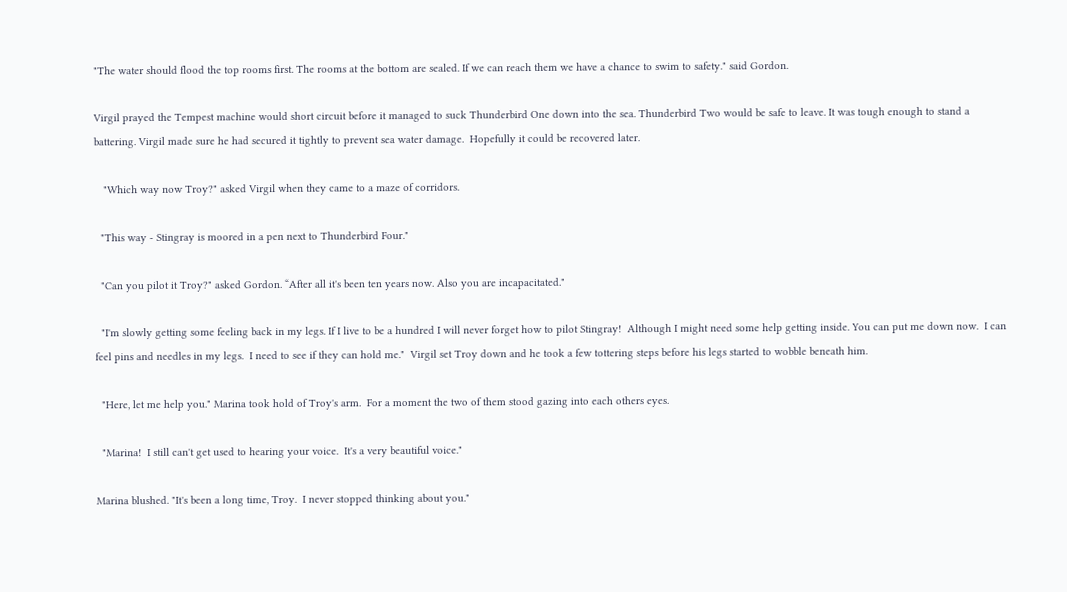"The water should flood the top rooms first. The rooms at the bottom are sealed. If we can reach them we have a chance to swim to safety." said Gordon.

Virgil prayed the Tempest machine would short circuit before it managed to suck Thunderbird One down into the sea. Thunderbird Two would be safe to leave. It was tough enough to stand a battering. Virgil made sure he had secured it tightly to prevent sea water damage.  Hopefully it could be recovered later.

   "Which way now Troy?" asked Virgil when they came to a maze of corridors.

  "This way - Stingray is moored in a pen next to Thunderbird Four."

  "Can you pilot it Troy?" asked Gordon. “After all it's been ten years now. Also you are incapacitated."

  "I'm slowly getting some feeling back in my legs. If I live to be a hundred I will never forget how to pilot Stingray!  Although I might need some help getting inside. You can put me down now.  I can feel pins and needles in my legs.  I need to see if they can hold me."  Virgil set Troy down and he took a few tottering steps before his legs started to wobble beneath him.

  "Here, let me help you." Marina took hold of Troy's arm.  For a moment the two of them stood gazing into each others eyes.

  "Marina!  I still can't get used to hearing your voice.  It's a very beautiful voice."

Marina blushed. "It's been a long time, Troy.  I never stopped thinking about you."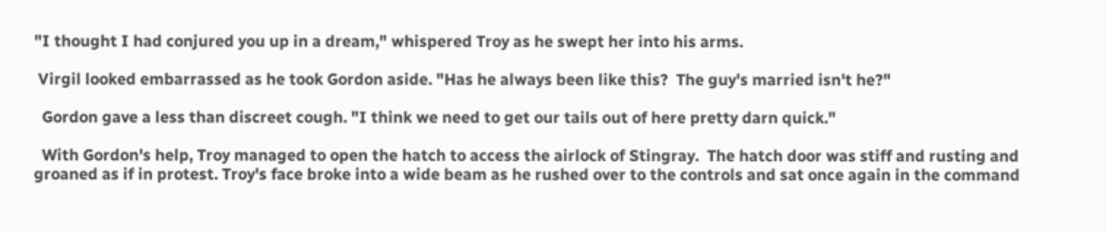"I thought I had conjured you up in a dream," whispered Troy as he swept her into his arms.

 Virgil looked embarrassed as he took Gordon aside. "Has he always been like this?  The guy's married isn't he?"

  Gordon gave a less than discreet cough. "I think we need to get our tails out of here pretty darn quick."

  With Gordon's help, Troy managed to open the hatch to access the airlock of Stingray.  The hatch door was stiff and rusting and groaned as if in protest. Troy's face broke into a wide beam as he rushed over to the controls and sat once again in the command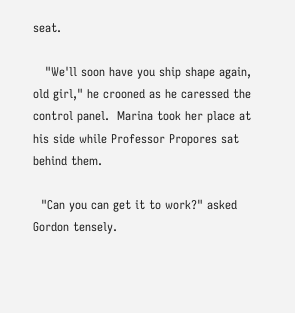seat.

   "We'll soon have you ship shape again, old girl," he crooned as he caressed the control panel.  Marina took her place at his side while Professor Propores sat behind them.

  "Can you can get it to work?" asked Gordon tensely.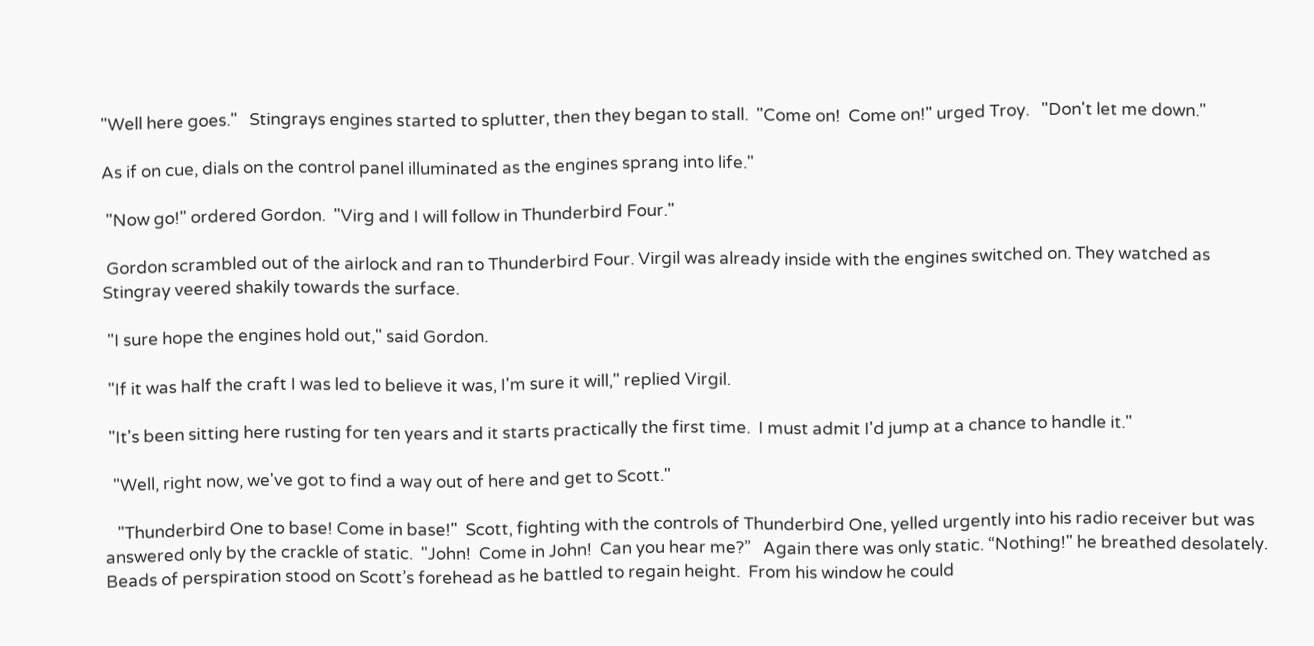"Well here goes."   Stingrays engines started to splutter, then they began to stall.  "Come on!  Come on!" urged Troy.   "Don't let me down."

As if on cue, dials on the control panel illuminated as the engines sprang into life."

 "Now go!" ordered Gordon.  "Virg and I will follow in Thunderbird Four."

 Gordon scrambled out of the airlock and ran to Thunderbird Four. Virgil was already inside with the engines switched on. They watched as Stingray veered shakily towards the surface.

 "I sure hope the engines hold out," said Gordon.

 "If it was half the craft I was led to believe it was, I'm sure it will," replied Virgil.

 "It's been sitting here rusting for ten years and it starts practically the first time.  I must admit I'd jump at a chance to handle it."

  "Well, right now, we've got to find a way out of here and get to Scott."

   "Thunderbird One to base! Come in base!"  Scott, fighting with the controls of Thunderbird One, yelled urgently into his radio receiver but was answered only by the crackle of static.  "John!  Come in John!  Can you hear me?”   Again there was only static. “Nothing!" he breathed desolately.  Beads of perspiration stood on Scott’s forehead as he battled to regain height.  From his window he could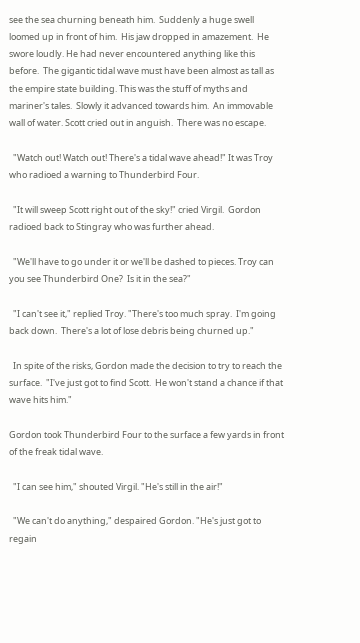see the sea churning beneath him.  Suddenly a huge swell loomed up in front of him.  His jaw dropped in amazement.  He swore loudly. He had never encountered anything like this before.  The gigantic tidal wave must have been almost as tall as the empire state building. This was the stuff of myths and mariner's tales.  Slowly it advanced towards him.  An immovable wall of water. Scott cried out in anguish.  There was no escape.

  "Watch out! Watch out! There's a tidal wave ahead!" It was Troy who radioed a warning to Thunderbird Four.

  "It will sweep Scott right out of the sky!" cried Virgil.  Gordon radioed back to Stingray who was further ahead.

  "We'll have to go under it or we'll be dashed to pieces. Troy can you see Thunderbird One?  Is it in the sea?"

  "I can't see it," replied Troy. "There's too much spray.  I'm going back down.  There's a lot of lose debris being churned up."

  In spite of the risks, Gordon made the decision to try to reach the surface.  "I've just got to find Scott.  He won't stand a chance if that wave hits him."

Gordon took Thunderbird Four to the surface a few yards in front of the freak tidal wave.

  "I can see him," shouted Virgil. "He's still in the air!"

  "We can't do anything," despaired Gordon. "He's just got to regain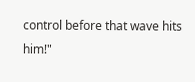control before that wave hits him!"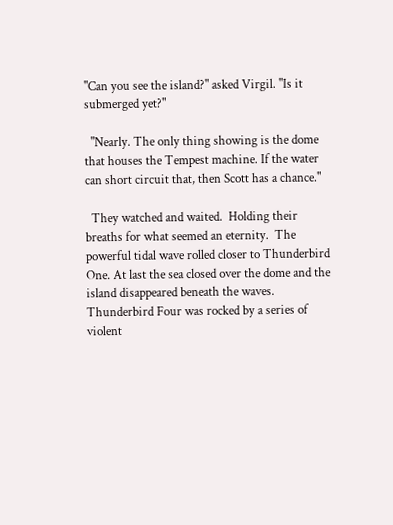"Can you see the island?" asked Virgil. "Is it submerged yet?"

  "Nearly. The only thing showing is the dome that houses the Tempest machine. If the water can short circuit that, then Scott has a chance."

  They watched and waited.  Holding their breaths for what seemed an eternity.  The powerful tidal wave rolled closer to Thunderbird One. At last the sea closed over the dome and the island disappeared beneath the waves.  Thunderbird Four was rocked by a series of violent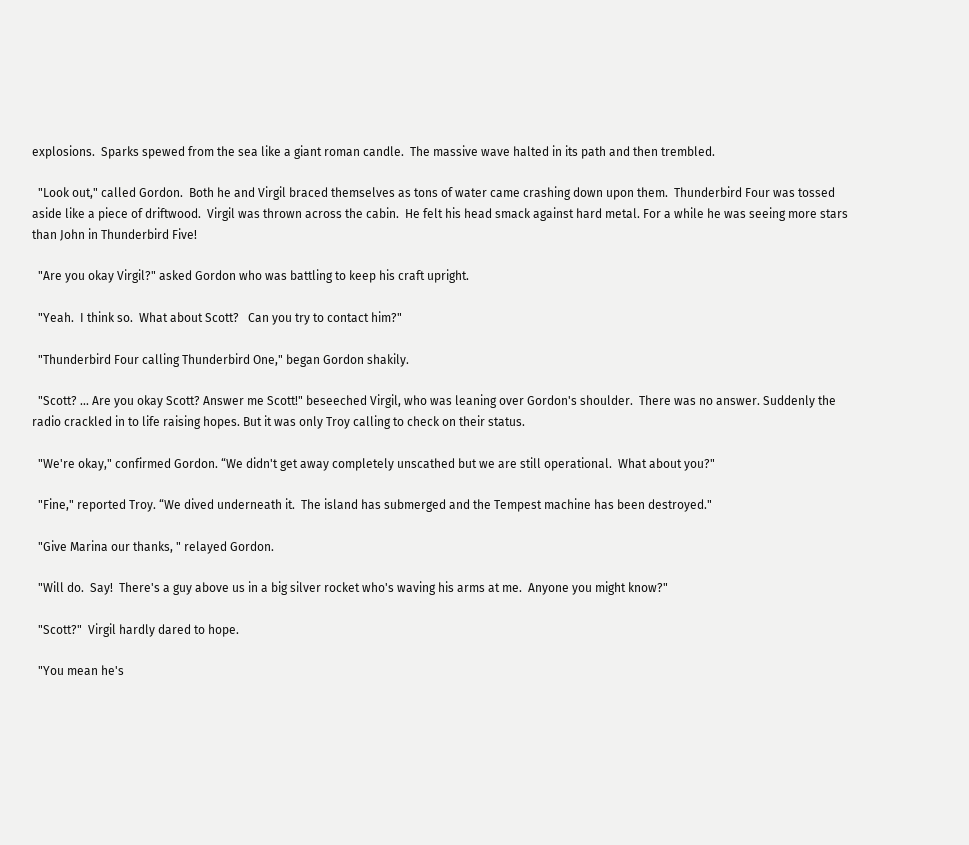explosions.  Sparks spewed from the sea like a giant roman candle.  The massive wave halted in its path and then trembled.

  "Look out," called Gordon.  Both he and Virgil braced themselves as tons of water came crashing down upon them.  Thunderbird Four was tossed aside like a piece of driftwood.  Virgil was thrown across the cabin.  He felt his head smack against hard metal. For a while he was seeing more stars than John in Thunderbird Five!

  "Are you okay Virgil?" asked Gordon who was battling to keep his craft upright.

  "Yeah.  I think so.  What about Scott?   Can you try to contact him?"

  "Thunderbird Four calling Thunderbird One," began Gordon shakily.

  "Scott? ... Are you okay Scott? Answer me Scott!" beseeched Virgil, who was leaning over Gordon's shoulder.  There was no answer. Suddenly the radio crackled in to life raising hopes. But it was only Troy calling to check on their status.

  "We're okay," confirmed Gordon. “We didn't get away completely unscathed but we are still operational.  What about you?"

  "Fine," reported Troy. “We dived underneath it.  The island has submerged and the Tempest machine has been destroyed."

  "Give Marina our thanks, " relayed Gordon.

  "Will do.  Say!  There's a guy above us in a big silver rocket who's waving his arms at me.  Anyone you might know?"

  "Scott?"  Virgil hardly dared to hope.

  "You mean he's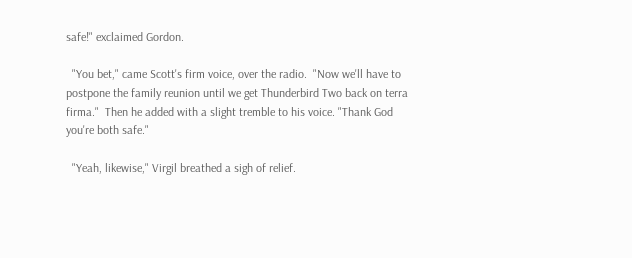safe!" exclaimed Gordon.

  "You bet," came Scott's firm voice, over the radio.  "Now we'll have to postpone the family reunion until we get Thunderbird Two back on terra firma."  Then he added with a slight tremble to his voice. "Thank God you're both safe."

  "Yeah, likewise," Virgil breathed a sigh of relief.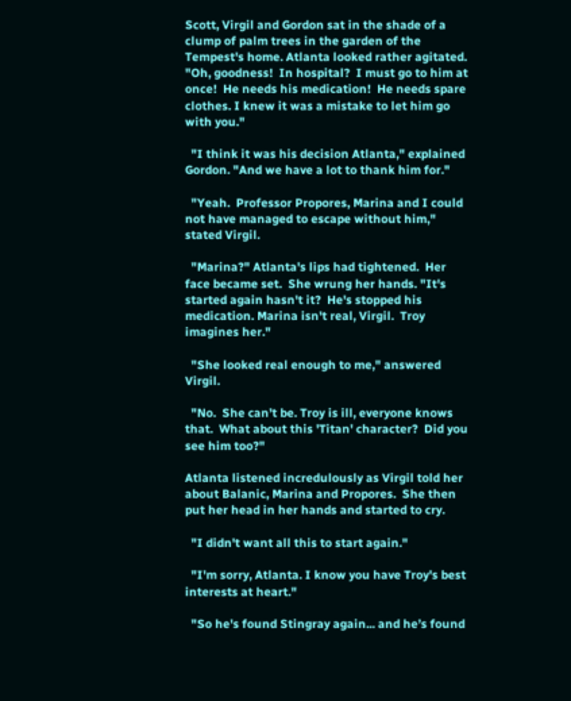Scott, Virgil and Gordon sat in the shade of a clump of palm trees in the garden of the Tempest's home. Atlanta looked rather agitated. "Oh, goodness!  In hospital?  I must go to him at once!  He needs his medication!  He needs spare clothes. I knew it was a mistake to let him go with you."

  "I think it was his decision Atlanta," explained Gordon. "And we have a lot to thank him for."

  "Yeah.  Professor Propores, Marina and I could not have managed to escape without him," stated Virgil.

  "Marina?" Atlanta's lips had tightened.  Her face became set.  She wrung her hands. "It's started again hasn't it?  He's stopped his medication. Marina isn't real, Virgil.  Troy imagines her."

  "She looked real enough to me," answered Virgil.

  "No.  She can’t be. Troy is ill, everyone knows that.  What about this 'Titan' character?  Did you see him too?"

Atlanta listened incredulously as Virgil told her about Balanic, Marina and Propores.  She then put her head in her hands and started to cry.

  "I didn't want all this to start again."

  "I'm sorry, Atlanta. I know you have Troy's best interests at heart."

  "So he's found Stingray again... and he’s found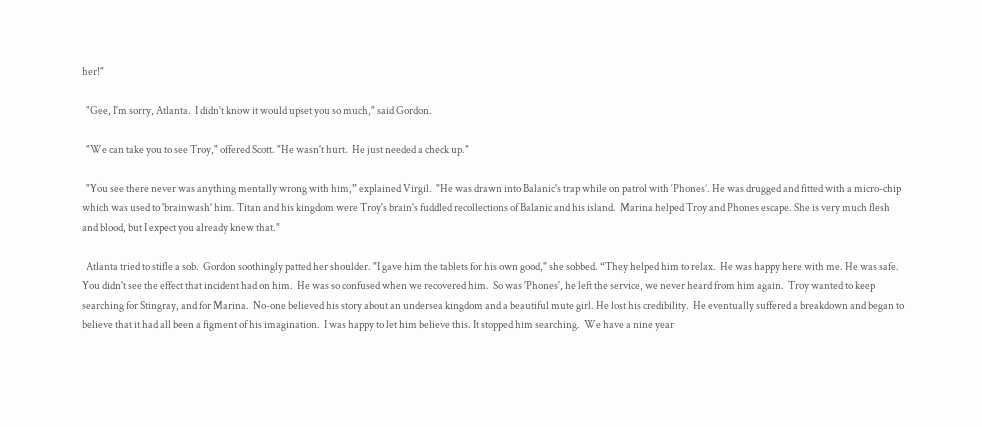her!"

  "Gee, I'm sorry, Atlanta.  I didn't know it would upset you so much," said Gordon.

  "We can take you to see Troy," offered Scott. "He wasn't hurt.  He just needed a check up."

  "You see there never was anything mentally wrong with him,” explained Virgil.  "He was drawn into Balanic's trap while on patrol with ‘Phones’. He was drugged and fitted with a micro-chip which was used to 'brainwash' him. Titan and his kingdom were Troy's brain's fuddled recollections of Balanic and his island.  Marina helped Troy and Phones escape. She is very much flesh and blood, but I expect you already knew that."

  Atlanta tried to stifle a sob.  Gordon soothingly patted her shoulder. "I gave him the tablets for his own good," she sobbed. “They helped him to relax.  He was happy here with me. He was safe.  You didn't see the effect that incident had on him.  He was so confused when we recovered him.  So was 'Phones', he left the service, we never heard from him again.  Troy wanted to keep searching for Stingray, and for Marina.  No-one believed his story about an undersea kingdom and a beautiful mute girl. He lost his credibility.  He eventually suffered a breakdown and began to believe that it had all been a figment of his imagination.  I was happy to let him believe this. It stopped him searching.  We have a nine year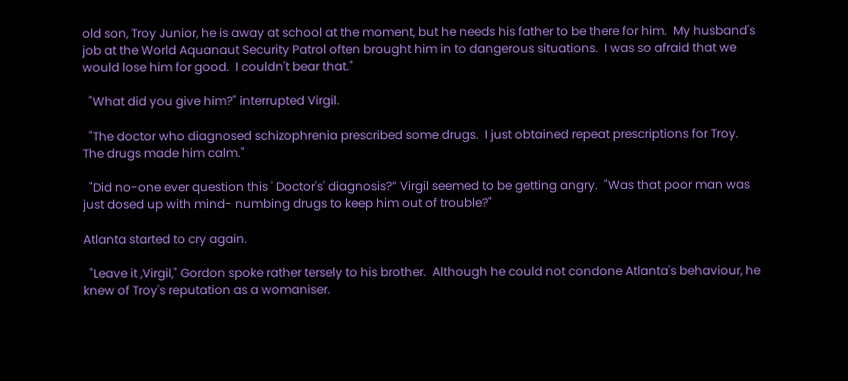old son, Troy Junior, he is away at school at the moment, but he needs his father to be there for him.  My husband's job at the World Aquanaut Security Patrol often brought him in to dangerous situations.  I was so afraid that we would lose him for good.  I couldn't bear that."

  "What did you give him?" interrupted Virgil.

  "The doctor who diagnosed schizophrenia prescribed some drugs.  I just obtained repeat prescriptions for Troy.  The drugs made him calm."

  "Did no-one ever question this ' Doctor's' diagnosis?” Virgil seemed to be getting angry.  "Was that poor man was just dosed up with mind- numbing drugs to keep him out of trouble?"

Atlanta started to cry again.

  "Leave it ,Virgil," Gordon spoke rather tersely to his brother.  Although he could not condone Atlanta's behaviour, he knew of Troy's reputation as a womaniser.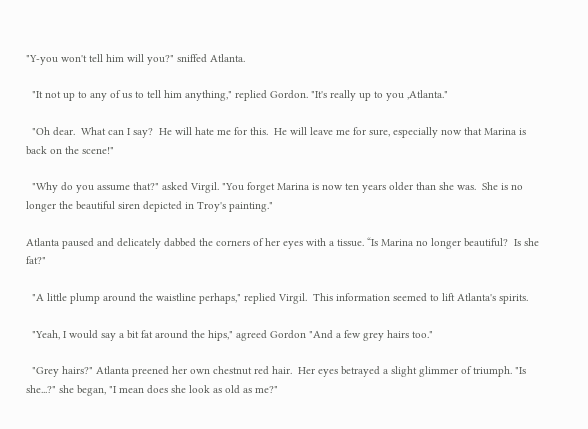"Y-you won't tell him will you?" sniffed Atlanta.

  "It not up to any of us to tell him anything," replied Gordon. "It's really up to you ,Atlanta."

  "Oh dear.  What can I say?  He will hate me for this.  He will leave me for sure, especially now that Marina is back on the scene!"

  "Why do you assume that?" asked Virgil. "You forget Marina is now ten years older than she was.  She is no longer the beautiful siren depicted in Troy's painting."

Atlanta paused and delicately dabbed the corners of her eyes with a tissue. “Is Marina no longer beautiful?  Is she fat?"

  "A little plump around the waistline perhaps," replied Virgil.  This information seemed to lift Atlanta's spirits.

  "Yeah, I would say a bit fat around the hips," agreed Gordon "And a few grey hairs too."

  "Grey hairs?" Atlanta preened her own chestnut red hair.  Her eyes betrayed a slight glimmer of triumph. "Is she...?" she began, "I mean does she look as old as me?"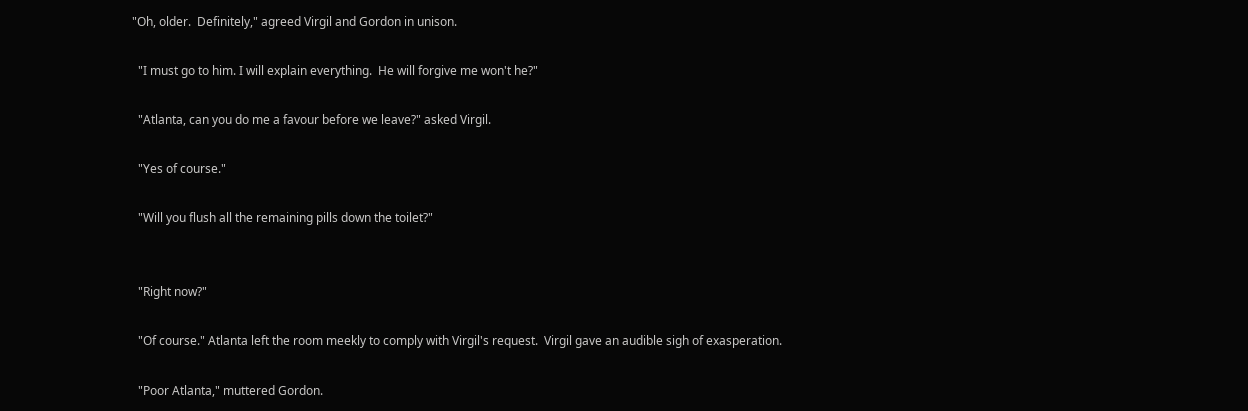"Oh, older.  Definitely," agreed Virgil and Gordon in unison.

  "I must go to him. I will explain everything.  He will forgive me won't he?"

  "Atlanta, can you do me a favour before we leave?" asked Virgil.

  "Yes of course."

  "Will you flush all the remaining pills down the toilet?"


  "Right now?"

  "Of course." Atlanta left the room meekly to comply with Virgil's request.  Virgil gave an audible sigh of exasperation.

  "Poor Atlanta," muttered Gordon.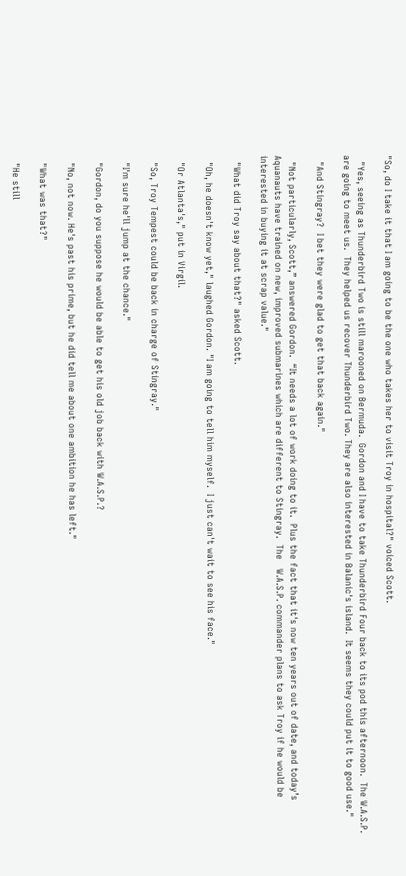"So, do I take it that I am going to be the one who takes her to visit Troy in hospital?" voiced Scott.

  "Yes, seeing as Thunderbird Two is still marooned on Bermuda.  Gordon and I have to take Thunderbird Four back to its pod this afternoon.  The W.A.S.P. are going to meet us.  They helped us recover Thunderbird Two. They are also interested in Balanic's island.  It seems they could put it to good use."

  "And Stingray?  I bet they were glad to get that back again."

  "Not particularly, Scott,” answered Gordon.  “It needs a lot of work doing to it.  Plus the fact that it's now ten years out of date, and today’s Aquanauts have trained on new, improved submarines which are different to Stingray.  The   W.A.S.P. commander plans to ask Troy if he would be interested in buying it at scrap value."

  "What did Troy say about that?" asked Scott.

  "Oh, he doesn't know yet," laughed Gordon. "I am going to tell him myself.  I just can't wait to see his face."

  "Or Atlanta's," put in Virgil.

  "So, Troy Tempest could be back in charge of Stingray."

  "I'm sure he'll jump at the chance."

  "Gordon, do you suppose he would be able to get his old job back with W.A.S.P.?

  "No, not now. He's past his prime, but he did tell me about one ambition he has left."

  "What was that?"

  "He still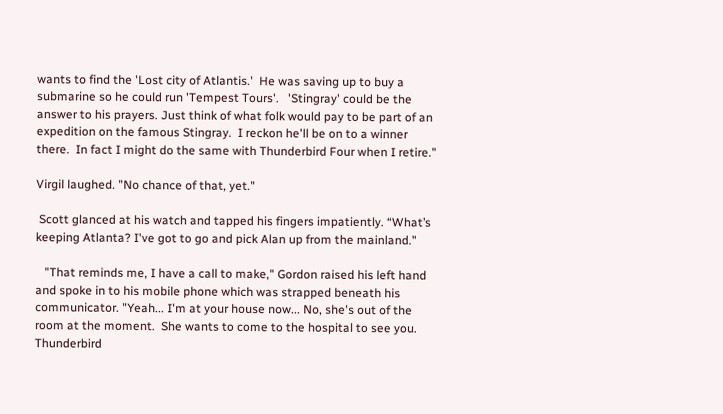wants to find the 'Lost city of Atlantis.'  He was saving up to buy a submarine so he could run 'Tempest Tours'.   'Stingray' could be the answer to his prayers. Just think of what folk would pay to be part of an expedition on the famous Stingray.  I reckon he'll be on to a winner there.  In fact I might do the same with Thunderbird Four when I retire."

Virgil laughed. "No chance of that, yet."

 Scott glanced at his watch and tapped his fingers impatiently. “What’s keeping Atlanta? I've got to go and pick Alan up from the mainland."

   "That reminds me, I have a call to make," Gordon raised his left hand and spoke in to his mobile phone which was strapped beneath his communicator. "Yeah... I'm at your house now... No, she's out of the room at the moment.  She wants to come to the hospital to see you. Thunderbird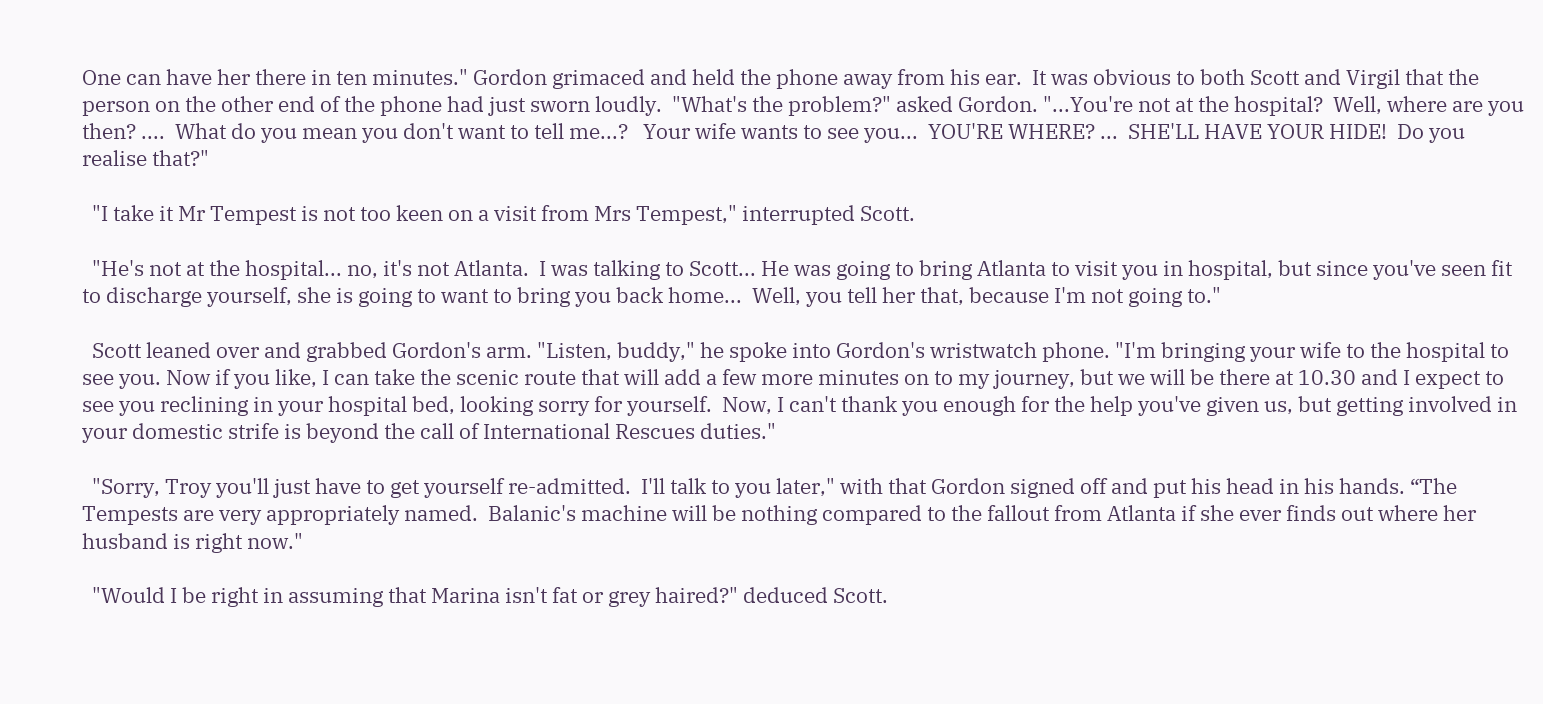One can have her there in ten minutes." Gordon grimaced and held the phone away from his ear.  It was obvious to both Scott and Virgil that the person on the other end of the phone had just sworn loudly.  "What's the problem?" asked Gordon. "...You're not at the hospital?  Well, where are you then? ....  What do you mean you don't want to tell me...?   Your wife wants to see you...  YOU'RE WHERE? ...  SHE'LL HAVE YOUR HIDE!  Do you realise that?"

  "I take it Mr Tempest is not too keen on a visit from Mrs Tempest," interrupted Scott.

  "He's not at the hospital... no, it's not Atlanta.  I was talking to Scott... He was going to bring Atlanta to visit you in hospital, but since you've seen fit to discharge yourself, she is going to want to bring you back home...  Well, you tell her that, because I'm not going to."

  Scott leaned over and grabbed Gordon's arm. "Listen, buddy," he spoke into Gordon's wristwatch phone. "I'm bringing your wife to the hospital to see you. Now if you like, I can take the scenic route that will add a few more minutes on to my journey, but we will be there at 10.30 and I expect to see you reclining in your hospital bed, looking sorry for yourself.  Now, I can't thank you enough for the help you've given us, but getting involved in your domestic strife is beyond the call of International Rescues duties."

  "Sorry, Troy you'll just have to get yourself re-admitted.  I'll talk to you later," with that Gordon signed off and put his head in his hands. “The Tempests are very appropriately named.  Balanic's machine will be nothing compared to the fallout from Atlanta if she ever finds out where her husband is right now."

  "Would I be right in assuming that Marina isn't fat or grey haired?" deduced Scott.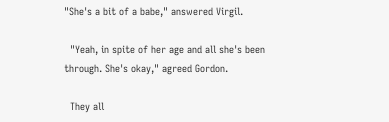"She's a bit of a babe," answered Virgil.

  "Yeah, in spite of her age and all she's been through. She's okay," agreed Gordon.

  They all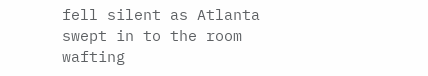fell silent as Atlanta swept in to the room wafting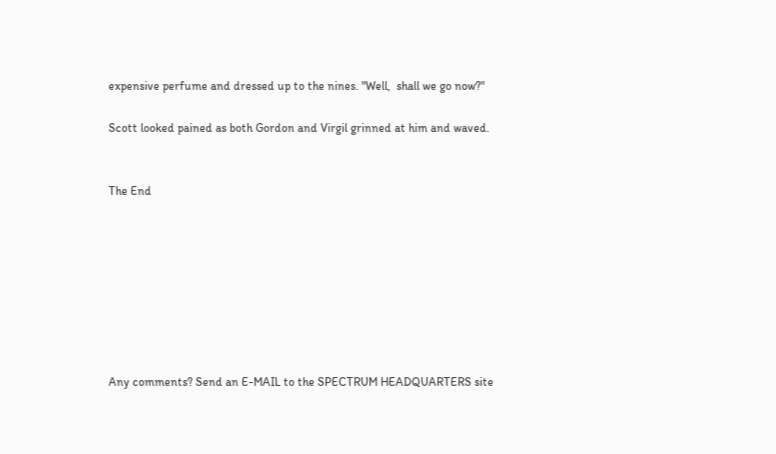expensive perfume and dressed up to the nines. "Well,  shall we go now?"

Scott looked pained as both Gordon and Virgil grinned at him and waved.


The End








Any comments? Send an E-MAIL to the SPECTRUM HEADQUARTERS site